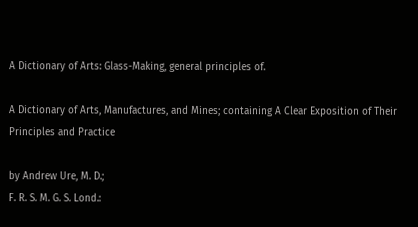A Dictionary of Arts: Glass-Making, general principles of.

A Dictionary of Arts, Manufactures, and Mines; containing A Clear Exposition of Their Principles and Practice

by Andrew Ure, M. D.;
F. R. S. M. G. S. Lond.: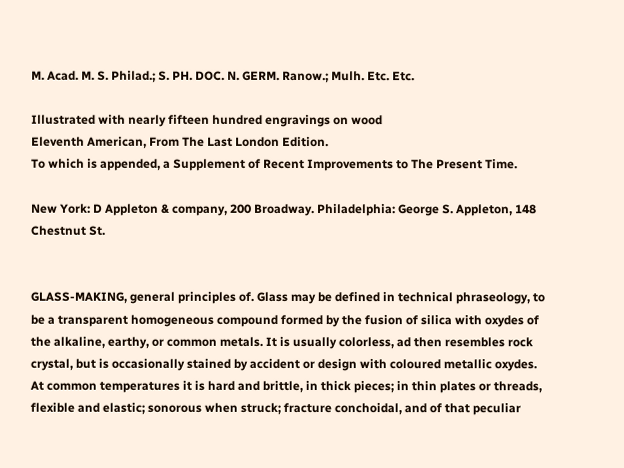M. Acad. M. S. Philad.; S. PH. DOC. N. GERM. Ranow.; Mulh. Etc. Etc.

Illustrated with nearly fifteen hundred engravings on wood
Eleventh American, From The Last London Edition.
To which is appended, a Supplement of Recent Improvements to The Present Time.

New York: D Appleton & company, 200 Broadway. Philadelphia: George S. Appleton, 148 Chestnut St.


GLASS-MAKING, general principles of. Glass may be defined in technical phraseology, to be a transparent homogeneous compound formed by the fusion of silica with oxydes of the alkaline, earthy, or common metals. It is usually colorless, ad then resembles rock crystal, but is occasionally stained by accident or design with coloured metallic oxydes. At common temperatures it is hard and brittle, in thick pieces; in thin plates or threads, flexible and elastic; sonorous when struck; fracture conchoidal, and of that peculiar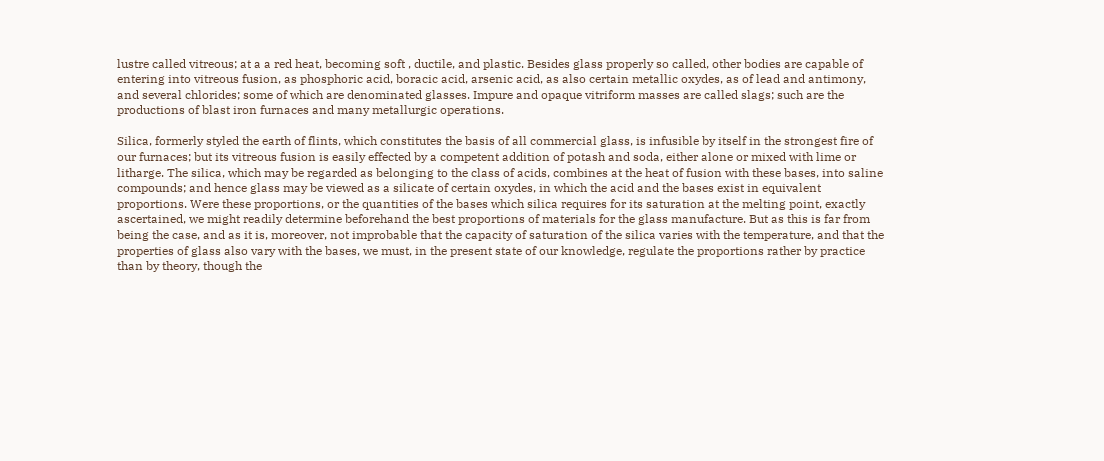lustre called vitreous; at a a red heat, becoming soft , ductile, and plastic. Besides glass properly so called, other bodies are capable of entering into vitreous fusion, as phosphoric acid, boracic acid, arsenic acid, as also certain metallic oxydes, as of lead and antimony, and several chlorides; some of which are denominated glasses. Impure and opaque vitriform masses are called slags; such are the productions of blast iron furnaces and many metallurgic operations.

Silica, formerly styled the earth of flints, which constitutes the basis of all commercial glass, is infusible by itself in the strongest fire of our furnaces; but its vitreous fusion is easily effected by a competent addition of potash and soda, either alone or mixed with lime or litharge. The silica, which may be regarded as belonging to the class of acids, combines at the heat of fusion with these bases, into saline compounds; and hence glass may be viewed as a silicate of certain oxydes, in which the acid and the bases exist in equivalent proportions. Were these proportions, or the quantities of the bases which silica requires for its saturation at the melting point, exactly ascertained, we might readily determine beforehand the best proportions of materials for the glass manufacture. But as this is far from being the case, and as it is, moreover, not improbable that the capacity of saturation of the silica varies with the temperature, and that the properties of glass also vary with the bases, we must, in the present state of our knowledge, regulate the proportions rather by practice than by theory, though the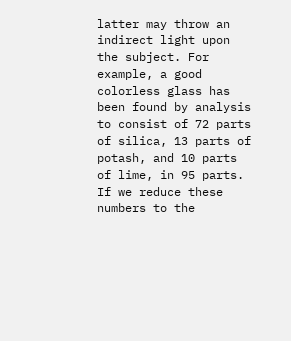latter may throw an indirect light upon the subject. For example, a good colorless glass has been found by analysis to consist of 72 parts of silica, 13 parts of potash, and 10 parts of lime, in 95 parts. If we reduce these numbers to the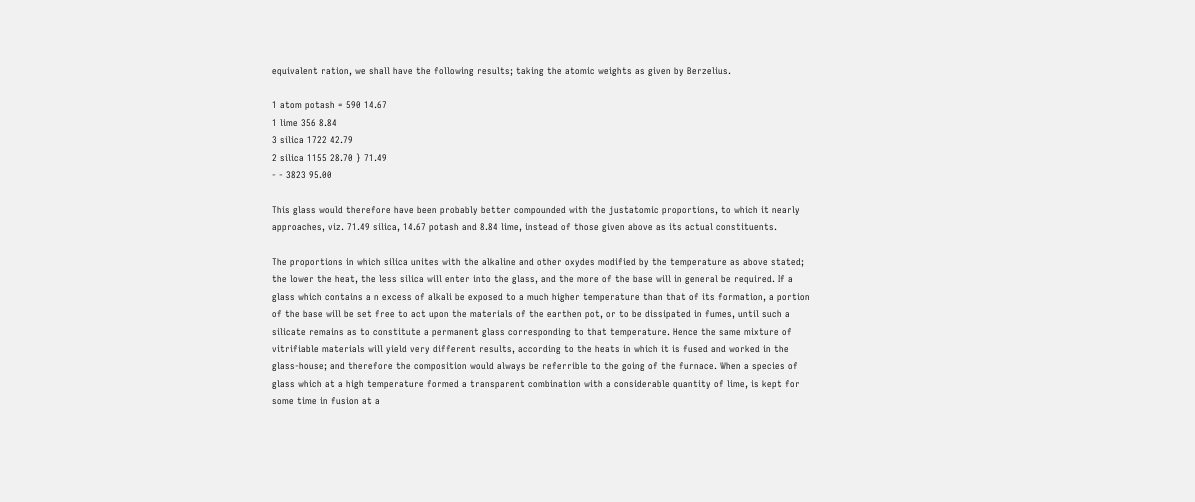equivalent ration, we shall have the following results; taking the atomic weights as given by Berzelius.

1 atom potash = 590 14.67
1 lime 356 8.84
3 silica 1722 42.79
2 silica 1155 28.70 } 71.49
- - 3823 95.00

This glass would therefore have been probably better compounded with the justatomic proportions, to which it nearly approaches, viz. 71.49 silica, 14.67 potash and 8.84 lime, instead of those given above as its actual constituents.

The proportions in which silica unites with the alkaline and other oxydes modified by the temperature as above stated; the lower the heat, the less silica will enter into the glass, and the more of the base will in general be required. If a glass which contains a n excess of alkali be exposed to a much higher temperature than that of its formation, a portion of the base will be set free to act upon the materials of the earthen pot, or to be dissipated in fumes, until such a silicate remains as to constitute a permanent glass corresponding to that temperature. Hence the same mixture of vitrifiable materials will yield very different results, according to the heats in which it is fused and worked in the glass-house; and therefore the composition would always be referrible to the going of the furnace. When a species of glass which at a high temperature formed a transparent combination with a considerable quantity of lime, is kept for some time in fusion at a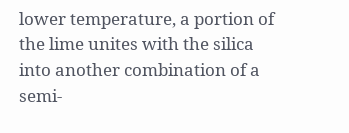lower temperature, a portion of the lime unites with the silica into another combination of a semi-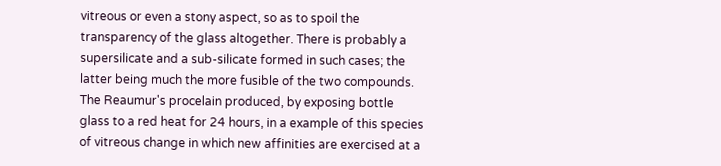vitreous or even a stony aspect, so as to spoil the transparency of the glass altogether. There is probably a supersilicate and a sub-silicate formed in such cases; the latter being much the more fusible of the two compounds. The Reaumur's procelain produced, by exposing bottle glass to a red heat for 24 hours, in a example of this species of vitreous change in which new affinities are exercised at a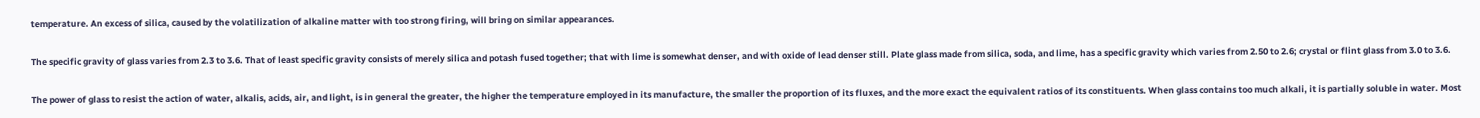temperature. An excess of silica, caused by the volatilization of alkaline matter with too strong firing, will bring on similar appearances.

The specific gravity of glass varies from 2.3 to 3.6. That of least specific gravity consists of merely silica and potash fused together; that with lime is somewhat denser, and with oxide of lead denser still. Plate glass made from silica, soda, and lime, has a specific gravity which varies from 2.50 to 2.6; crystal or flint glass from 3.0 to 3.6.

The power of glass to resist the action of water, alkalis, acids, air, and light, is in general the greater, the higher the temperature employed in its manufacture, the smaller the proportion of its fluxes, and the more exact the equivalent ratios of its constituents. When glass contains too much alkali, it is partially soluble in water. Most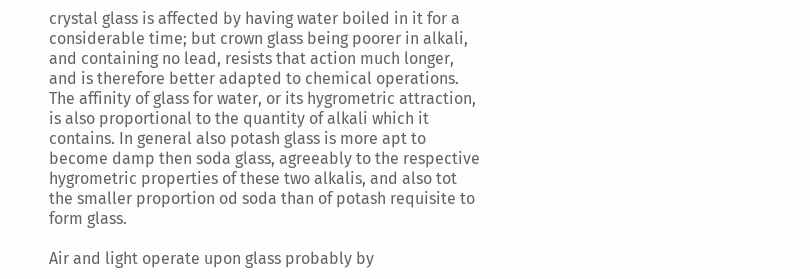crystal glass is affected by having water boiled in it for a considerable time; but crown glass being poorer in alkali, and containing no lead, resists that action much longer, and is therefore better adapted to chemical operations. The affinity of glass for water, or its hygrometric attraction, is also proportional to the quantity of alkali which it contains. In general also potash glass is more apt to become damp then soda glass, agreeably to the respective hygrometric properties of these two alkalis, and also tot the smaller proportion od soda than of potash requisite to form glass.

Air and light operate upon glass probably by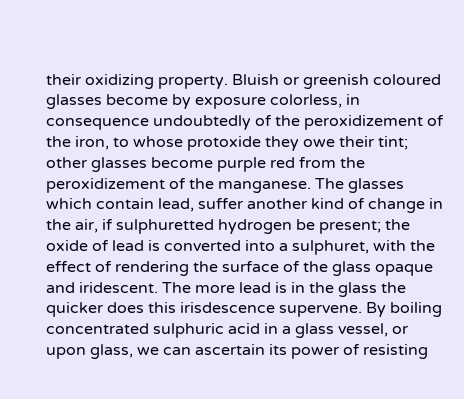their oxidizing property. Bluish or greenish coloured glasses become by exposure colorless, in consequence undoubtedly of the peroxidizement of the iron, to whose protoxide they owe their tint; other glasses become purple red from the peroxidizement of the manganese. The glasses which contain lead, suffer another kind of change in the air, if sulphuretted hydrogen be present; the oxide of lead is converted into a sulphuret, with the effect of rendering the surface of the glass opaque and iridescent. The more lead is in the glass the quicker does this irisdescence supervene. By boiling concentrated sulphuric acid in a glass vessel, or upon glass, we can ascertain its power of resisting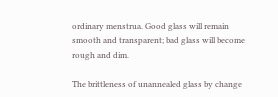ordinary menstrua. Good glass will remain smooth and transparent; bad glass will become rough and dim.

The brittleness of unannealed glass by change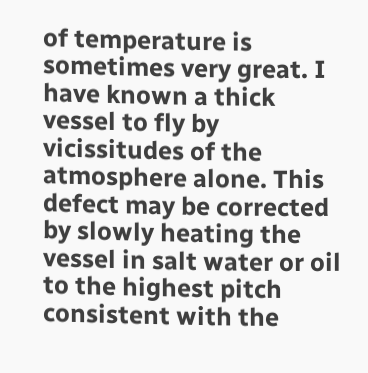of temperature is sometimes very great. I have known a thick vessel to fly by vicissitudes of the atmosphere alone. This defect may be corrected by slowly heating the vessel in salt water or oil to the highest pitch consistent with the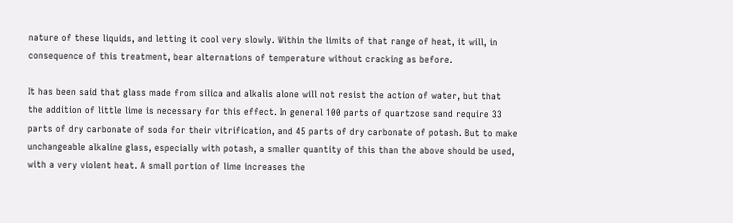nature of these liquids, and letting it cool very slowly. Within the limits of that range of heat, it will, in consequence of this treatment, bear alternations of temperature without cracking as before.

It has been said that glass made from silica and alkalis alone will not resist the action of water, but that the addition of little lime is necessary for this effect. In general 100 parts of quartzose sand require 33 parts of dry carbonate of soda for their vitrification, and 45 parts of dry carbonate of potash. But to make unchangeable alkaline glass, especially with potash, a smaller quantity of this than the above should be used, with a very violent heat. A small portion of lime increases the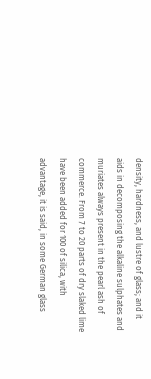density, hardness, and lustre of glass; and it aids in decomposing the alkaline sulphates and muriates always present in the pearl ash of commerce. From 7 to 20 parts of dry slaked lime have been added for 100 of silica, with advantage, it is said, in some German glass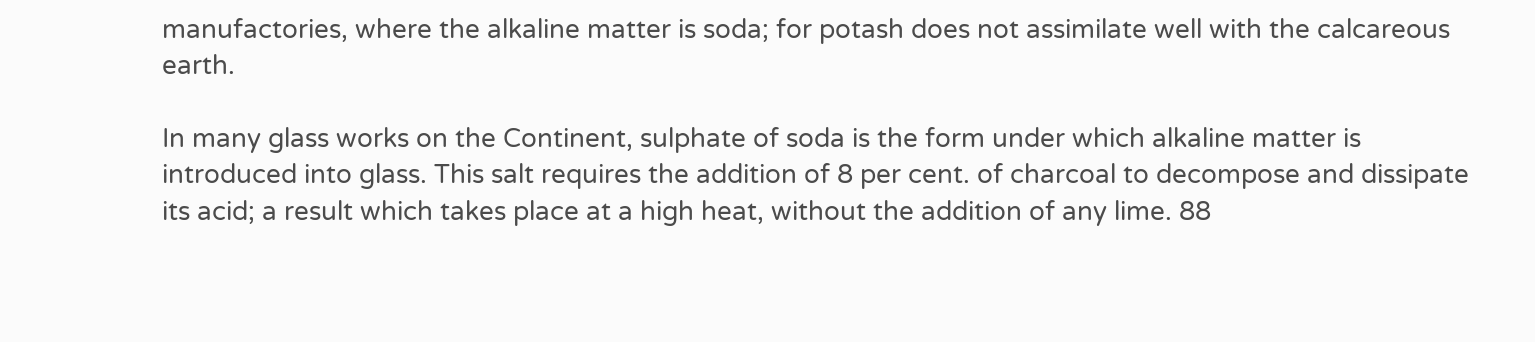manufactories, where the alkaline matter is soda; for potash does not assimilate well with the calcareous earth.

In many glass works on the Continent, sulphate of soda is the form under which alkaline matter is introduced into glass. This salt requires the addition of 8 per cent. of charcoal to decompose and dissipate its acid; a result which takes place at a high heat, without the addition of any lime. 88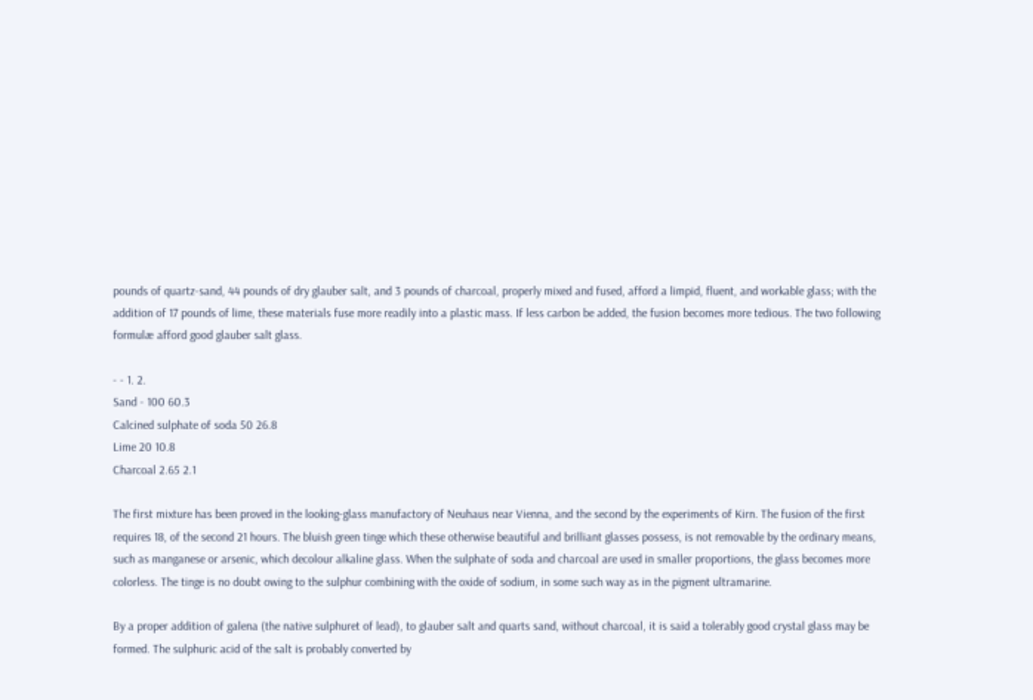pounds of quartz-sand, 44 pounds of dry glauber salt, and 3 pounds of charcoal, properly mixed and fused, afford a limpid, fluent, and workable glass; with the addition of 17 pounds of lime, these materials fuse more readily into a plastic mass. If less carbon be added, the fusion becomes more tedious. The two following formulæ afford good glauber salt glass.

- - 1. 2.
Sand - 100 60.3
Calcined sulphate of soda 50 26.8
Lime 20 10.8
Charcoal 2.65 2.1

The first mixture has been proved in the looking-glass manufactory of Neuhaus near Vienna, and the second by the experiments of Kirn. The fusion of the first requires 18, of the second 21 hours. The bluish green tinge which these otherwise beautiful and brilliant glasses possess, is not removable by the ordinary means, such as manganese or arsenic, which decolour alkaline glass. When the sulphate of soda and charcoal are used in smaller proportions, the glass becomes more colorless. The tinge is no doubt owing to the sulphur combining with the oxide of sodium, in some such way as in the pigment ultramarine.

By a proper addition of galena (the native sulphuret of lead), to glauber salt and quarts sand, without charcoal, it is said a tolerably good crystal glass may be formed. The sulphuric acid of the salt is probably converted by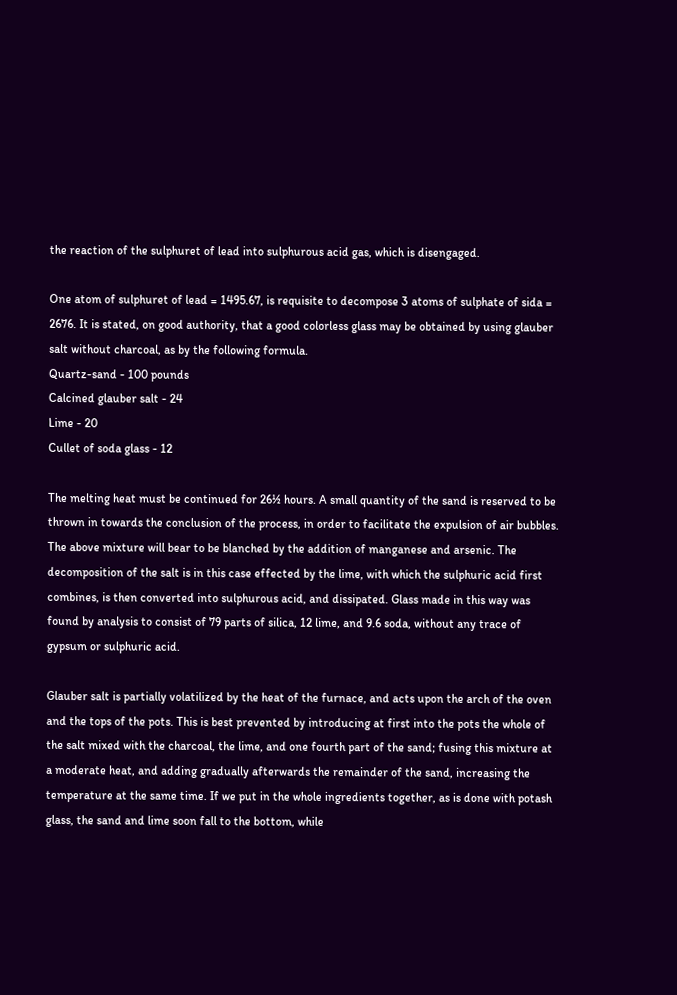the reaction of the sulphuret of lead into sulphurous acid gas, which is disengaged.

One atom of sulphuret of lead = 1495.67, is requisite to decompose 3 atoms of sulphate of sida = 2676. It is stated, on good authority, that a good colorless glass may be obtained by using glauber salt without charcoal, as by the following formula.
Quartz-sand - 100 pounds
Calcined glauber salt - 24
Lime - 20
Cullet of soda glass - 12

The melting heat must be continued for 26½ hours. A small quantity of the sand is reserved to be thrown in towards the conclusion of the process, in order to facilitate the expulsion of air bubbles. The above mixture will bear to be blanched by the addition of manganese and arsenic. The decomposition of the salt is in this case effected by the lime, with which the sulphuric acid first combines, is then converted into sulphurous acid, and dissipated. Glass made in this way was found by analysis to consist of 79 parts of silica, 12 lime, and 9.6 soda, without any trace of gypsum or sulphuric acid.

Glauber salt is partially volatilized by the heat of the furnace, and acts upon the arch of the oven and the tops of the pots. This is best prevented by introducing at first into the pots the whole of the salt mixed with the charcoal, the lime, and one fourth part of the sand; fusing this mixture at a moderate heat, and adding gradually afterwards the remainder of the sand, increasing the temperature at the same time. If we put in the whole ingredients together, as is done with potash glass, the sand and lime soon fall to the bottom, while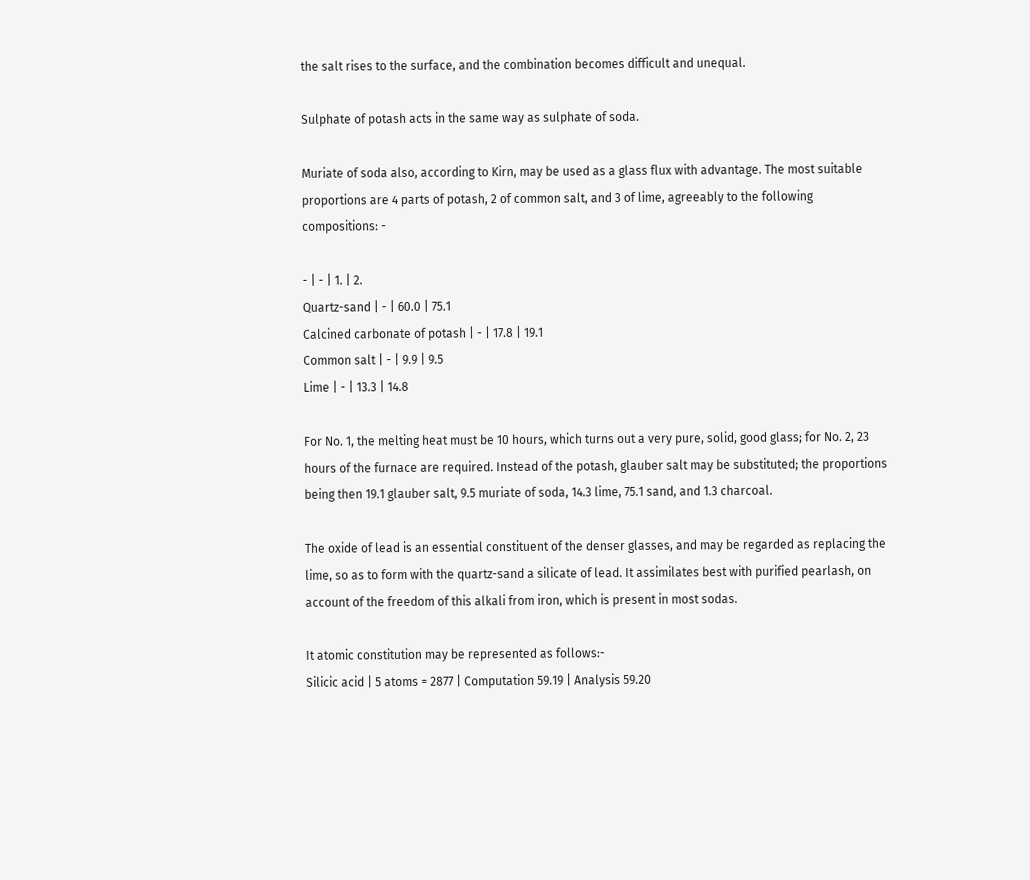the salt rises to the surface, and the combination becomes difficult and unequal.

Sulphate of potash acts in the same way as sulphate of soda.

Muriate of soda also, according to Kirn, may be used as a glass flux with advantage. The most suitable proportions are 4 parts of potash, 2 of common salt, and 3 of lime, agreeably to the following compositions: -

- | - | 1. | 2.
Quartz-sand | - | 60.0 | 75.1
Calcined carbonate of potash | - | 17.8 | 19.1
Common salt | - | 9.9 | 9.5
Lime | - | 13.3 | 14.8

For No. 1, the melting heat must be 10 hours, which turns out a very pure, solid, good glass; for No. 2, 23 hours of the furnace are required. Instead of the potash, glauber salt may be substituted; the proportions being then 19.1 glauber salt, 9.5 muriate of soda, 14.3 lime, 75.1 sand, and 1.3 charcoal.

The oxide of lead is an essential constituent of the denser glasses, and may be regarded as replacing the lime, so as to form with the quartz-sand a silicate of lead. It assimilates best with purified pearlash, on account of the freedom of this alkali from iron, which is present in most sodas.

It atomic constitution may be represented as follows:-
Silicic acid | 5 atoms = 2877 | Computation 59.19 | Analysis 59.20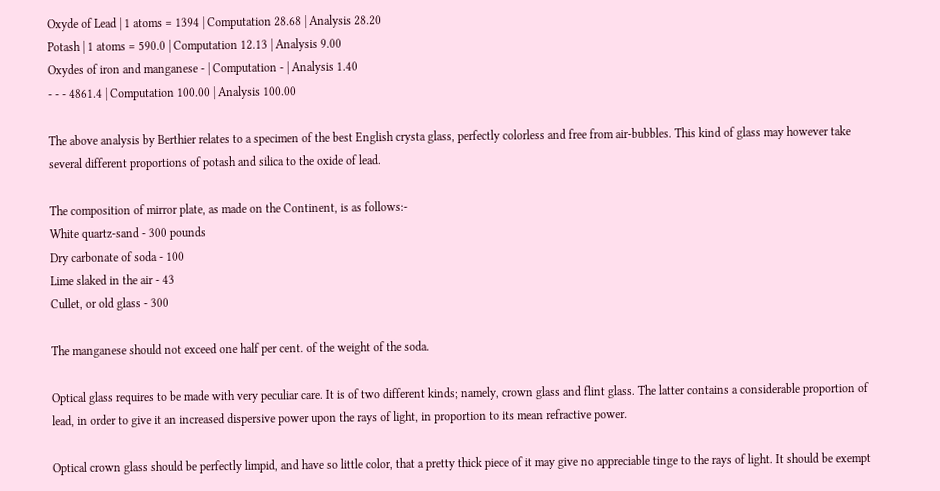Oxyde of Lead | 1 atoms = 1394 | Computation 28.68 | Analysis 28.20
Potash | 1 atoms = 590.0 | Computation 12.13 | Analysis 9.00
Oxydes of iron and manganese - | Computation - | Analysis 1.40
- - - 4861.4 | Computation 100.00 | Analysis 100.00

The above analysis by Berthier relates to a specimen of the best English crysta glass, perfectly colorless and free from air-bubbles. This kind of glass may however take several different proportions of potash and silica to the oxide of lead.

The composition of mirror plate, as made on the Continent, is as follows:-
White quartz-sand - 300 pounds
Dry carbonate of soda - 100
Lime slaked in the air - 43
Cullet, or old glass - 300

The manganese should not exceed one half per cent. of the weight of the soda.

Optical glass requires to be made with very peculiar care. It is of two different kinds; namely, crown glass and flint glass. The latter contains a considerable proportion of lead, in order to give it an increased dispersive power upon the rays of light, in proportion to its mean refractive power.

Optical crown glass should be perfectly limpid, and have so little color, that a pretty thick piece of it may give no appreciable tinge to the rays of light. It should be exempt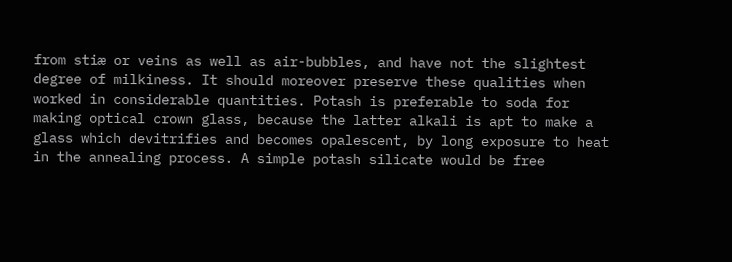from stiæ or veins as well as air-bubbles, and have not the slightest degree of milkiness. It should moreover preserve these qualities when worked in considerable quantities. Potash is preferable to soda for making optical crown glass, because the latter alkali is apt to make a glass which devitrifies and becomes opalescent, by long exposure to heat in the annealing process. A simple potash silicate would be free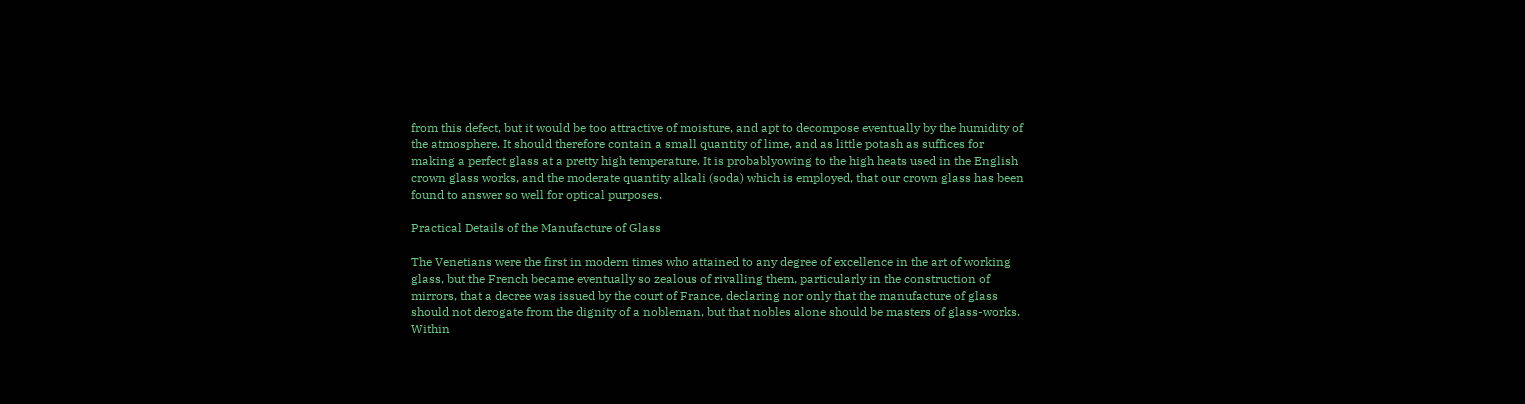from this defect, but it would be too attractive of moisture, and apt to decompose eventually by the humidity of the atmosphere. It should therefore contain a small quantity of lime, and as little potash as suffices for making a perfect glass at a pretty high temperature. It is probablyowing to the high heats used in the English crown glass works, and the moderate quantity alkali (soda) which is employed, that our crown glass has been found to answer so well for optical purposes.

Practical Details of the Manufacture of Glass

The Venetians were the first in modern times who attained to any degree of excellence in the art of working glass, but the French became eventually so zealous of rivalling them, particularly in the construction of mirrors, that a decree was issued by the court of France, declaring nor only that the manufacture of glass should not derogate from the dignity of a nobleman, but that nobles alone should be masters of glass-works. Within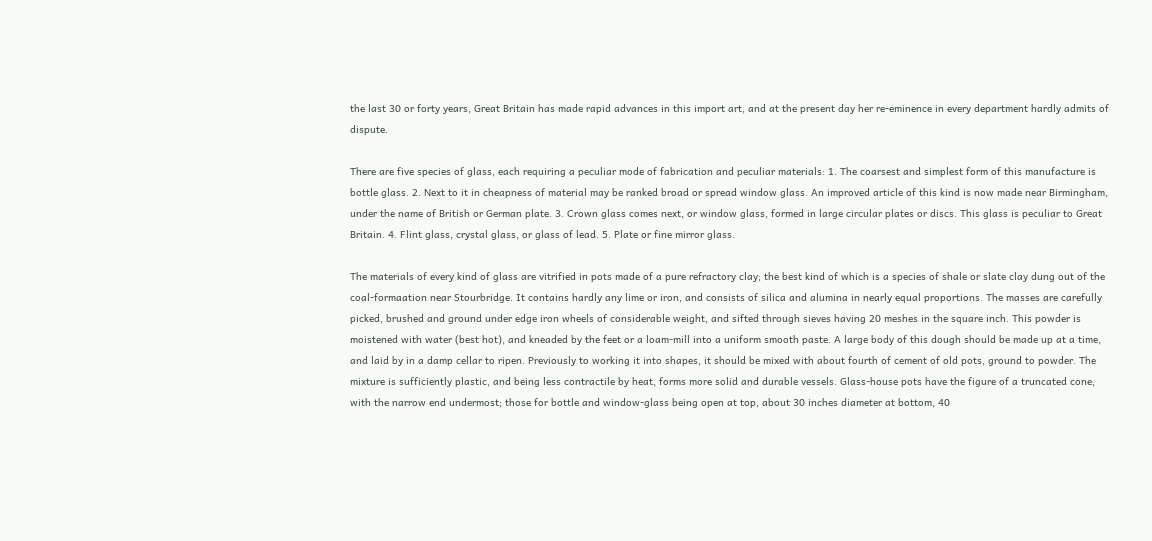the last 30 or forty years, Great Britain has made rapid advances in this import art, and at the present day her re-eminence in every department hardly admits of dispute.

There are five species of glass, each requiring a peculiar mode of fabrication and peculiar materials: 1. The coarsest and simplest form of this manufacture is bottle glass. 2. Next to it in cheapness of material may be ranked broad or spread window glass. An improved article of this kind is now made near Birmingham, under the name of British or German plate. 3. Crown glass comes next, or window glass, formed in large circular plates or discs. This glass is peculiar to Great Britain. 4. Flint glass, crystal glass, or glass of lead. 5. Plate or fine mirror glass.

The materials of every kind of glass are vitrified in pots made of a pure refractory clay; the best kind of which is a species of shale or slate clay dung out of the coal-formaation near Stourbridge. It contains hardly any lime or iron, and consists of silica and alumina in nearly equal proportions. The masses are carefully picked, brushed and ground under edge iron wheels of considerable weight, and sifted through sieves having 20 meshes in the square inch. This powder is moistened with water (best hot), and kneaded by the feet or a loam-mill into a uniform smooth paste. A large body of this dough should be made up at a time, and laid by in a damp cellar to ripen. Previously to working it into shapes, it should be mixed with about fourth of cement of old pots, ground to powder. The mixture is sufficiently plastic, and being less contractile by heat, forms more solid and durable vessels. Glass-house pots have the figure of a truncated cone, with the narrow end undermost; those for bottle and window-glass being open at top, about 30 inches diameter at bottom, 40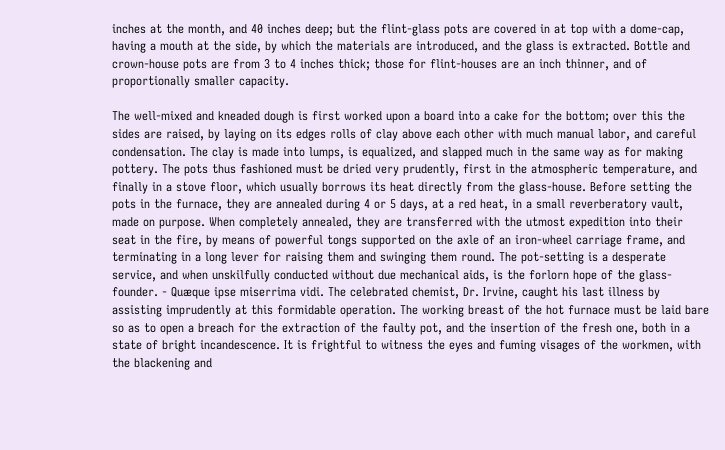inches at the month, and 40 inches deep; but the flint-glass pots are covered in at top with a dome-cap, having a mouth at the side, by which the materials are introduced, and the glass is extracted. Bottle and crown-house pots are from 3 to 4 inches thick; those for flint-houses are an inch thinner, and of proportionally smaller capacity.

The well-mixed and kneaded dough is first worked upon a board into a cake for the bottom; over this the sides are raised, by laying on its edges rolls of clay above each other with much manual labor, and careful condensation. The clay is made into lumps, is equalized, and slapped much in the same way as for making pottery. The pots thus fashioned must be dried very prudently, first in the atmospheric temperature, and finally in a stove floor, which usually borrows its heat directly from the glass-house. Before setting the pots in the furnace, they are annealed during 4 or 5 days, at a red heat, in a small reverberatory vault, made on purpose. When completely annealed, they are transferred with the utmost expedition into their seat in the fire, by means of powerful tongs supported on the axle of an iron-wheel carriage frame, and terminating in a long lever for raising them and swinging them round. The pot-setting is a desperate service, and when unskilfully conducted without due mechanical aids, is the forlorn hope of the glass-founder. - Quæque ipse miserrima vidi. The celebrated chemist, Dr. Irvine, caught his last illness by assisting imprudently at this formidable operation. The working breast of the hot furnace must be laid bare so as to open a breach for the extraction of the faulty pot, and the insertion of the fresh one, both in a state of bright incandescence. It is frightful to witness the eyes and fuming visages of the workmen, with the blackening and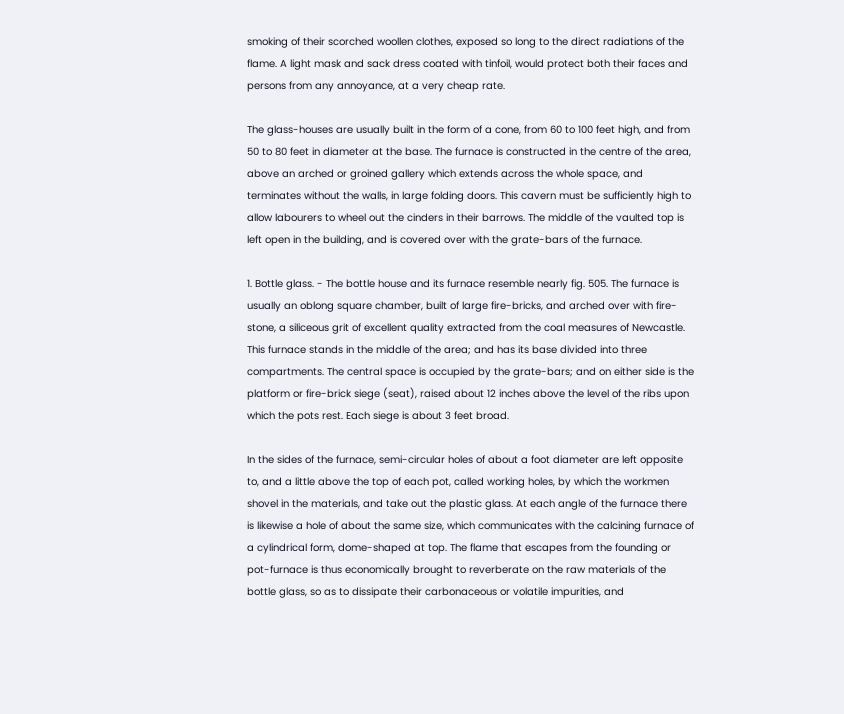smoking of their scorched woollen clothes, exposed so long to the direct radiations of the flame. A light mask and sack dress coated with tinfoil, would protect both their faces and persons from any annoyance, at a very cheap rate.

The glass-houses are usually built in the form of a cone, from 60 to 100 feet high, and from 50 to 80 feet in diameter at the base. The furnace is constructed in the centre of the area, above an arched or groined gallery which extends across the whole space, and terminates without the walls, in large folding doors. This cavern must be sufficiently high to allow labourers to wheel out the cinders in their barrows. The middle of the vaulted top is left open in the building, and is covered over with the grate-bars of the furnace.

1. Bottle glass. - The bottle house and its furnace resemble nearly fig. 505. The furnace is usually an oblong square chamber, built of large fire-bricks, and arched over with fire-stone, a siliceous grit of excellent quality extracted from the coal measures of Newcastle. This furnace stands in the middle of the area; and has its base divided into three compartments. The central space is occupied by the grate-bars; and on either side is the platform or fire-brick siege (seat), raised about 12 inches above the level of the ribs upon which the pots rest. Each siege is about 3 feet broad.

In the sides of the furnace, semi-circular holes of about a foot diameter are left opposite to, and a little above the top of each pot, called working holes, by which the workmen shovel in the materials, and take out the plastic glass. At each angle of the furnace there is likewise a hole of about the same size, which communicates with the calcining furnace of a cylindrical form, dome-shaped at top. The flame that escapes from the founding or pot-furnace is thus economically brought to reverberate on the raw materials of the bottle glass, so as to dissipate their carbonaceous or volatile impurities, and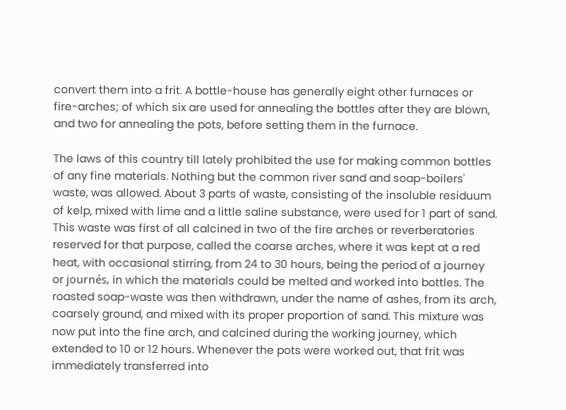convert them into a frit. A bottle-house has generally eight other furnaces or fire-arches; of which six are used for annealing the bottles after they are blown, and two for annealing the pots, before setting them in the furnace.

The laws of this country till lately prohibited the use for making common bottles of any fine materials. Nothing but the common river sand and soap-boilers' waste, was allowed. About 3 parts of waste, consisting of the insoluble residuum of kelp, mixed with lime and a little saline substance, were used for 1 part of sand. This waste was first of all calcined in two of the fire arches or reverberatories reserved for that purpose, called the coarse arches, where it was kept at a red heat, with occasional stirring, from 24 to 30 hours, being the period of a journey or journés, in which the materials could be melted and worked into bottles. The roasted soap-waste was then withdrawn, under the name of ashes, from its arch, coarsely ground, and mixed with its proper proportion of sand. This mixture was now put into the fine arch, and calcined during the working journey, which extended to 10 or 12 hours. Whenever the pots were worked out, that frit was immediately transferred into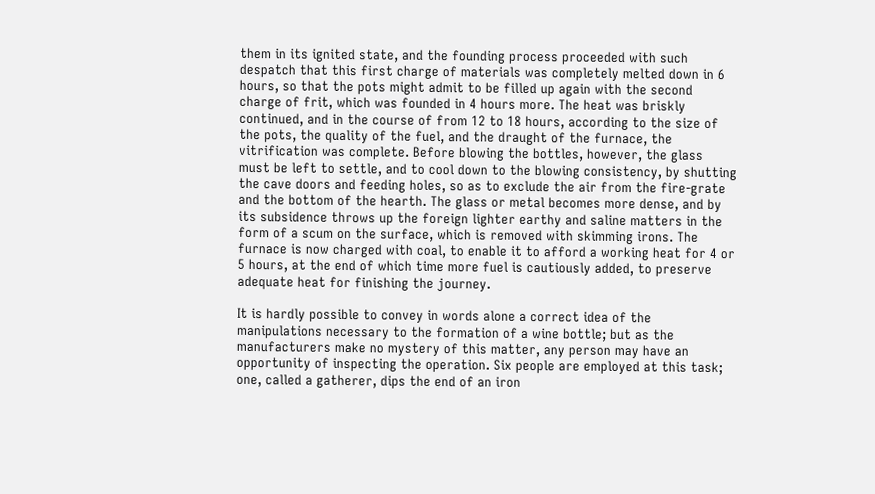them in its ignited state, and the founding process proceeded with such despatch that this first charge of materials was completely melted down in 6 hours, so that the pots might admit to be filled up again with the second charge of frit, which was founded in 4 hours more. The heat was briskly continued, and in the course of from 12 to 18 hours, according to the size of the pots, the quality of the fuel, and the draught of the furnace, the vitrification was complete. Before blowing the bottles, however, the glass must be left to settle, and to cool down to the blowing consistency, by shutting the cave doors and feeding holes, so as to exclude the air from the fire-grate and the bottom of the hearth. The glass or metal becomes more dense, and by its subsidence throws up the foreign lighter earthy and saline matters in the form of a scum on the surface, which is removed with skimming irons. The furnace is now charged with coal, to enable it to afford a working heat for 4 or 5 hours, at the end of which time more fuel is cautiously added, to preserve adequate heat for finishing the journey.

It is hardly possible to convey in words alone a correct idea of the manipulations necessary to the formation of a wine bottle; but as the manufacturers make no mystery of this matter, any person may have an opportunity of inspecting the operation. Six people are employed at this task; one, called a gatherer, dips the end of an iron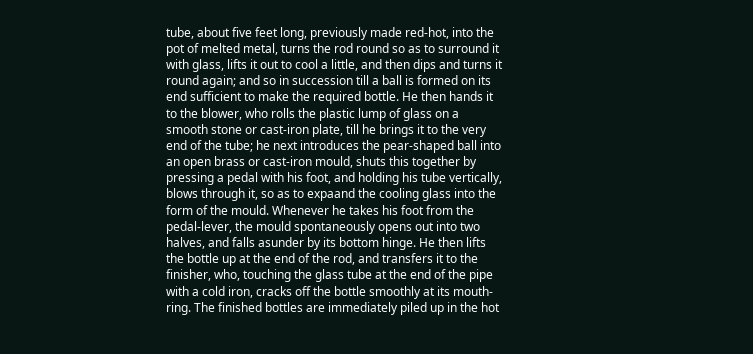tube, about five feet long, previously made red-hot, into the pot of melted metal, turns the rod round so as to surround it with glass, lifts it out to cool a little, and then dips and turns it round again; and so in succession till a ball is formed on its end sufficient to make the required bottle. He then hands it to the blower, who rolls the plastic lump of glass on a smooth stone or cast-iron plate, till he brings it to the very end of the tube; he next introduces the pear-shaped ball into an open brass or cast-iron mould, shuts this together by pressing a pedal with his foot, and holding his tube vertically, blows through it, so as to expaand the cooling glass into the form of the mould. Whenever he takes his foot from the pedal-lever, the mould spontaneously opens out into two halves, and falls asunder by its bottom hinge. He then lifts the bottle up at the end of the rod, and transfers it to the finisher, who, touching the glass tube at the end of the pipe with a cold iron, cracks off the bottle smoothly at its mouth-ring. The finished bottles are immediately piled up in the hot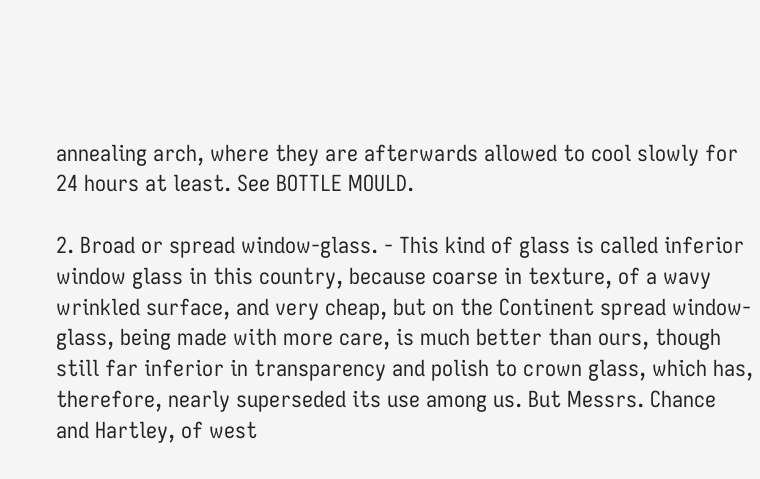annealing arch, where they are afterwards allowed to cool slowly for 24 hours at least. See BOTTLE MOULD.

2. Broad or spread window-glass. - This kind of glass is called inferior window glass in this country, because coarse in texture, of a wavy wrinkled surface, and very cheap, but on the Continent spread window-glass, being made with more care, is much better than ours, though still far inferior in transparency and polish to crown glass, which has, therefore, nearly superseded its use among us. But Messrs. Chance and Hartley, of west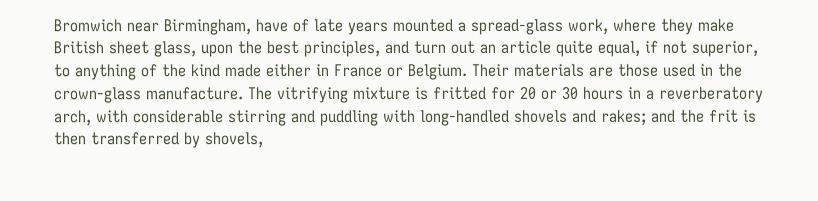Bromwich near Birmingham, have of late years mounted a spread-glass work, where they make British sheet glass, upon the best principles, and turn out an article quite equal, if not superior, to anything of the kind made either in France or Belgium. Their materials are those used in the crown-glass manufacture. The vitrifying mixture is fritted for 20 or 30 hours in a reverberatory arch, with considerable stirring and puddling with long-handled shovels and rakes; and the frit is then transferred by shovels,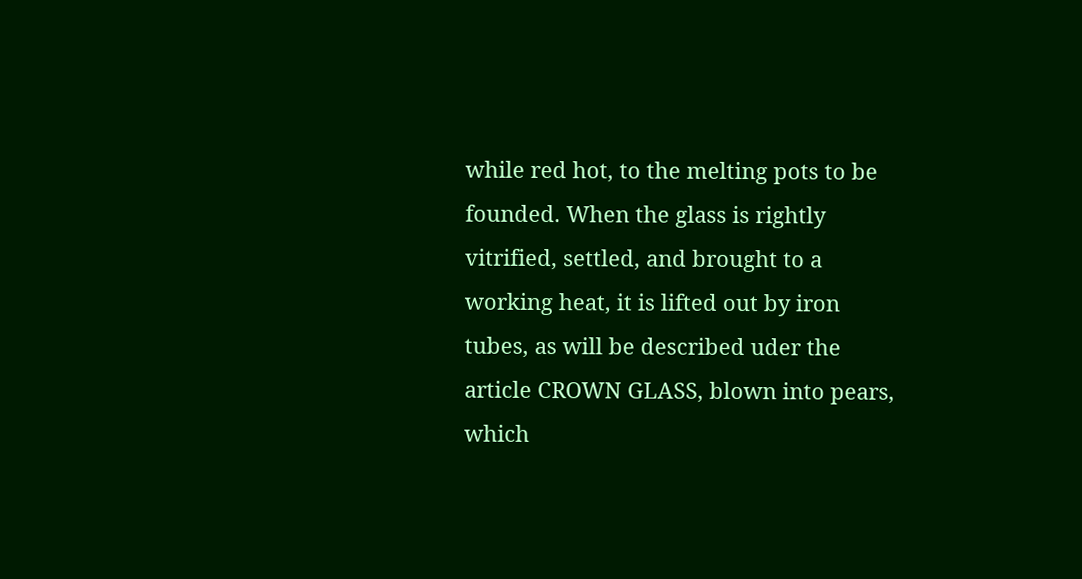while red hot, to the melting pots to be founded. When the glass is rightly vitrified, settled, and brought to a working heat, it is lifted out by iron tubes, as will be described uder the article CROWN GLASS, blown into pears, which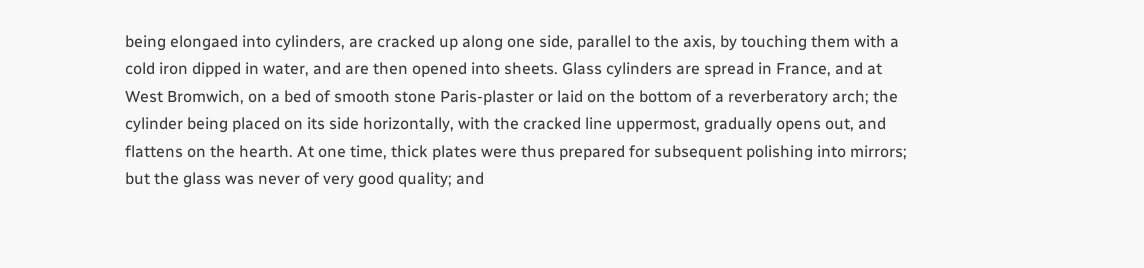being elongaed into cylinders, are cracked up along one side, parallel to the axis, by touching them with a cold iron dipped in water, and are then opened into sheets. Glass cylinders are spread in France, and at West Bromwich, on a bed of smooth stone Paris-plaster or laid on the bottom of a reverberatory arch; the cylinder being placed on its side horizontally, with the cracked line uppermost, gradually opens out, and flattens on the hearth. At one time, thick plates were thus prepared for subsequent polishing into mirrors; but the glass was never of very good quality; and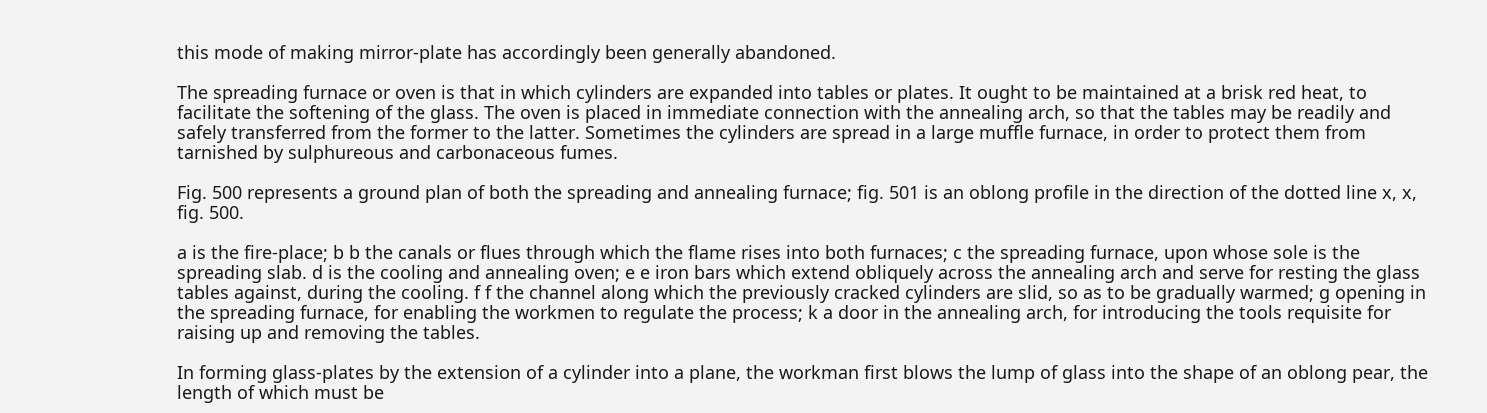this mode of making mirror-plate has accordingly been generally abandoned.

The spreading furnace or oven is that in which cylinders are expanded into tables or plates. It ought to be maintained at a brisk red heat, to facilitate the softening of the glass. The oven is placed in immediate connection with the annealing arch, so that the tables may be readily and safely transferred from the former to the latter. Sometimes the cylinders are spread in a large muffle furnace, in order to protect them from tarnished by sulphureous and carbonaceous fumes.

Fig. 500 represents a ground plan of both the spreading and annealing furnace; fig. 501 is an oblong profile in the direction of the dotted line x, x, fig. 500.

a is the fire-place; b b the canals or flues through which the flame rises into both furnaces; c the spreading furnace, upon whose sole is the spreading slab. d is the cooling and annealing oven; e e iron bars which extend obliquely across the annealing arch and serve for resting the glass tables against, during the cooling. f f the channel along which the previously cracked cylinders are slid, so as to be gradually warmed; g opening in the spreading furnace, for enabling the workmen to regulate the process; k a door in the annealing arch, for introducing the tools requisite for raising up and removing the tables.

In forming glass-plates by the extension of a cylinder into a plane, the workman first blows the lump of glass into the shape of an oblong pear, the length of which must be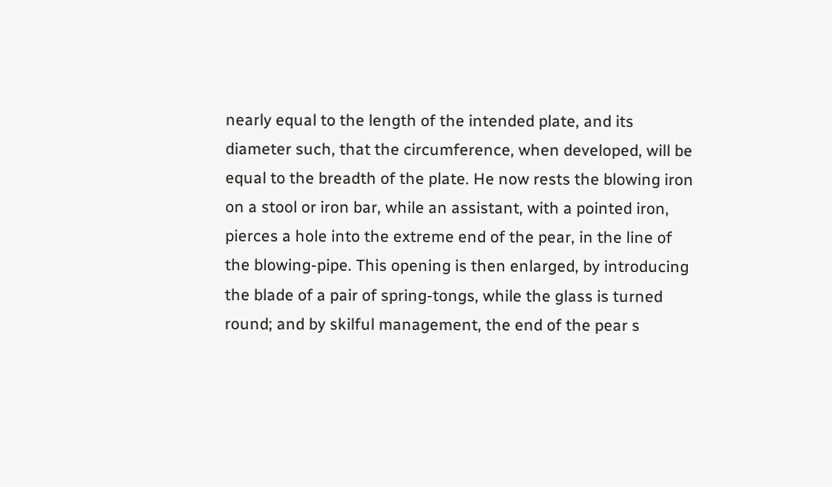nearly equal to the length of the intended plate, and its diameter such, that the circumference, when developed, will be equal to the breadth of the plate. He now rests the blowing iron on a stool or iron bar, while an assistant, with a pointed iron, pierces a hole into the extreme end of the pear, in the line of the blowing-pipe. This opening is then enlarged, by introducing the blade of a pair of spring-tongs, while the glass is turned round; and by skilful management, the end of the pear s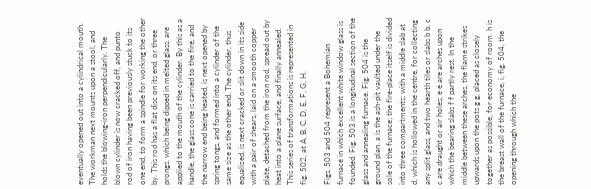eventually opened out into a cylindrical mouth. The workman next mounts upon a stool, and holds the blowing-iron perpendicularly. The blown cylinder is now cracked off, and punto rod of iron having been previously stuck to its one end, to form a spindle for working the other by. This rod has a flat disc on its end, or three prongs, which being dipped in melted glass, are applied to the mouth of the cylinder. By this as a handle, the glass cone is carried to the fire, and the narrow end being heated, is next opened by spring tongs, and formed into a cylinder of the same size as the other end. The cylinder, thus equalized, is next cracked or slit down in its side with a pair of shears, laid on a smooth copper plate, detached from the iron rod, spread out by heat into a plane surface, and finally annealed. This series of transformations is represented in fig. 502, at A, B, C, D, E, F, G, H.

Figs. 503 and 504 represent a Bohemian furnace in which excellent white window glass is founded. Fig. 503 is a longitudinal section of the glass and annealing furnace. Fig. 504 is the ground plan. a is the ash-pit vaulted under the sole of the furnace; the fire-place itself is divided into three compartments; with a middle slab at d, which is hollowed in the centre, for collecting any split glass, and two hearth tiles or slabs b b. c c are draught or air holes; e e are arches upon which the bearing slabs f f partly rest. In the middle between these arches, the flame strikes upwards upon the pots g g, placed as closely together as possible, for economy of room. h is the breast wall of the furnace, i, fig. 504, the opening through which the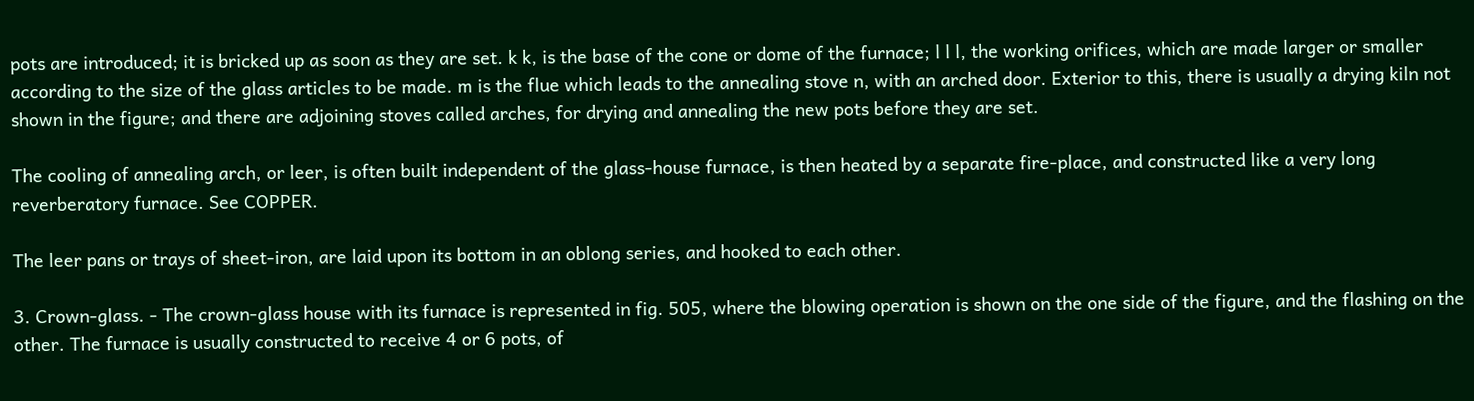pots are introduced; it is bricked up as soon as they are set. k k, is the base of the cone or dome of the furnace; l l l, the working orifices, which are made larger or smaller according to the size of the glass articles to be made. m is the flue which leads to the annealing stove n, with an arched door. Exterior to this, there is usually a drying kiln not shown in the figure; and there are adjoining stoves called arches, for drying and annealing the new pots before they are set.

The cooling of annealing arch, or leer, is often built independent of the glass-house furnace, is then heated by a separate fire-place, and constructed like a very long reverberatory furnace. See COPPER.

The leer pans or trays of sheet-iron, are laid upon its bottom in an oblong series, and hooked to each other.

3. Crown-glass. - The crown-glass house with its furnace is represented in fig. 505, where the blowing operation is shown on the one side of the figure, and the flashing on the other. The furnace is usually constructed to receive 4 or 6 pots, of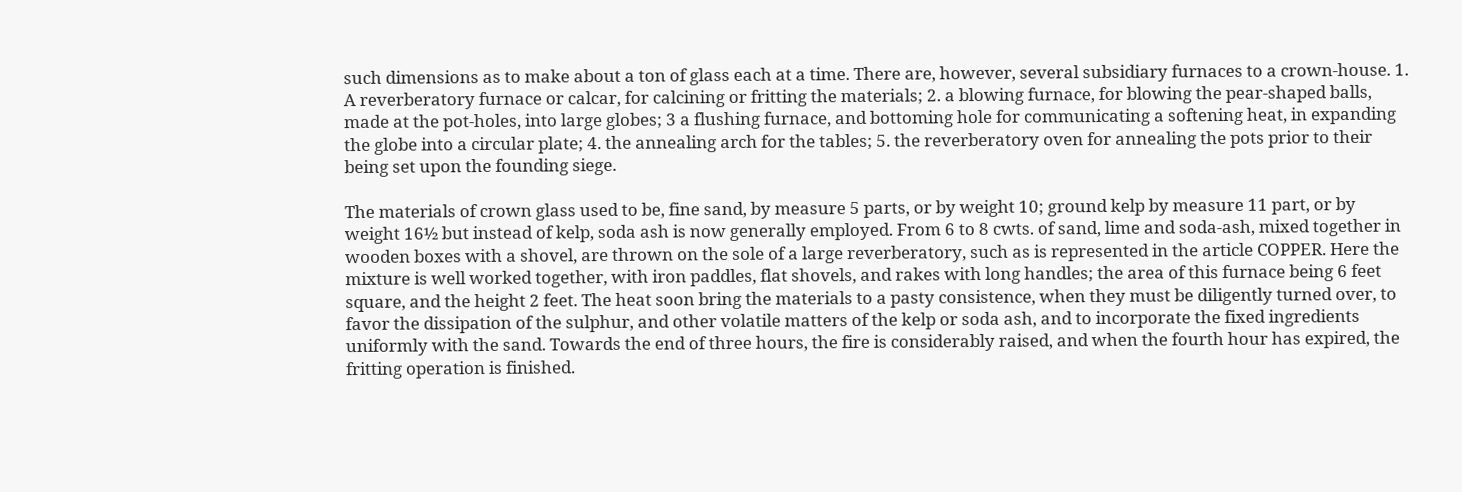such dimensions as to make about a ton of glass each at a time. There are, however, several subsidiary furnaces to a crown-house. 1. A reverberatory furnace or calcar, for calcining or fritting the materials; 2. a blowing furnace, for blowing the pear-shaped balls, made at the pot-holes, into large globes; 3 a flushing furnace, and bottoming hole for communicating a softening heat, in expanding the globe into a circular plate; 4. the annealing arch for the tables; 5. the reverberatory oven for annealing the pots prior to their being set upon the founding siege.

The materials of crown glass used to be, fine sand, by measure 5 parts, or by weight 10; ground kelp by measure 11 part, or by weight 16½ but instead of kelp, soda ash is now generally employed. From 6 to 8 cwts. of sand, lime and soda-ash, mixed together in wooden boxes with a shovel, are thrown on the sole of a large reverberatory, such as is represented in the article COPPER. Here the mixture is well worked together, with iron paddles, flat shovels, and rakes with long handles; the area of this furnace being 6 feet square, and the height 2 feet. The heat soon bring the materials to a pasty consistence, when they must be diligently turned over, to favor the dissipation of the sulphur, and other volatile matters of the kelp or soda ash, and to incorporate the fixed ingredients uniformly with the sand. Towards the end of three hours, the fire is considerably raised, and when the fourth hour has expired, the fritting operation is finished.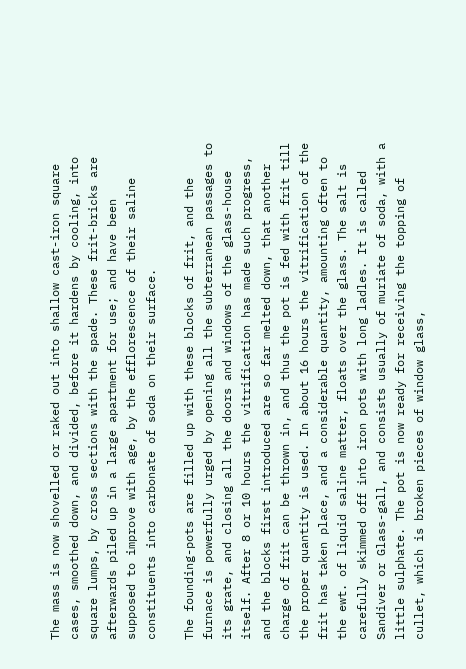The mass is now shovelled or raked out into shallow cast-iron square cases, smoothed down, and divided, before it hardens by cooling, into square lumps, by cross sections with the spade. These frit-bricks are afterwards piled up in a large apartment for use; and have been supposed to improve with age, by the efflorescence of their saline constituents into carbonate of soda on their surface.

The founding-pots are filled up with these blocks of frit, and the furnace is powerfully urged by opening all the subterranean passages to its grate, and closing all the doors and windows of the glass-house itself. After 8 or 10 hours the vitrification has made such progress, and the blocks first introduced are so far melted down, that another charge of frit can be thrown in, and thus the pot is fed with frit till the proper quantity is used. In about 16 hours the vitrification of the frit has taken place, and a considerable quantity, amounting often to the ewt. of liquid saline matter, floats over the glass. The salt is carefully skimmed off into iron pots with long ladles. It is called Sandiver or Glass-gall, and consists usually of muriate of soda, with a little sulphate. The pot is now ready for receiving the topping of cullet, which is broken pieces of window glass,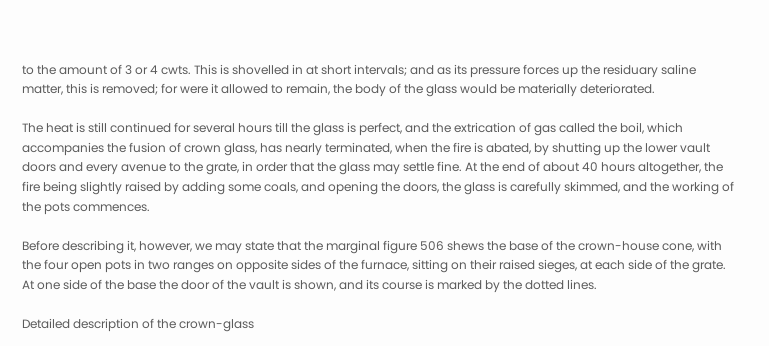to the amount of 3 or 4 cwts. This is shovelled in at short intervals; and as its pressure forces up the residuary saline matter, this is removed; for were it allowed to remain, the body of the glass would be materially deteriorated.

The heat is still continued for several hours till the glass is perfect, and the extrication of gas called the boil, which accompanies the fusion of crown glass, has nearly terminated, when the fire is abated, by shutting up the lower vault doors and every avenue to the grate, in order that the glass may settle fine. At the end of about 40 hours altogether, the fire being slightly raised by adding some coals, and opening the doors, the glass is carefully skimmed, and the working of the pots commences.

Before describing it, however, we may state that the marginal figure 506 shews the base of the crown-house cone, with the four open pots in two ranges on opposite sides of the furnace, sitting on their raised sieges, at each side of the grate. At one side of the base the door of the vault is shown, and its course is marked by the dotted lines.

Detailed description of the crown-glass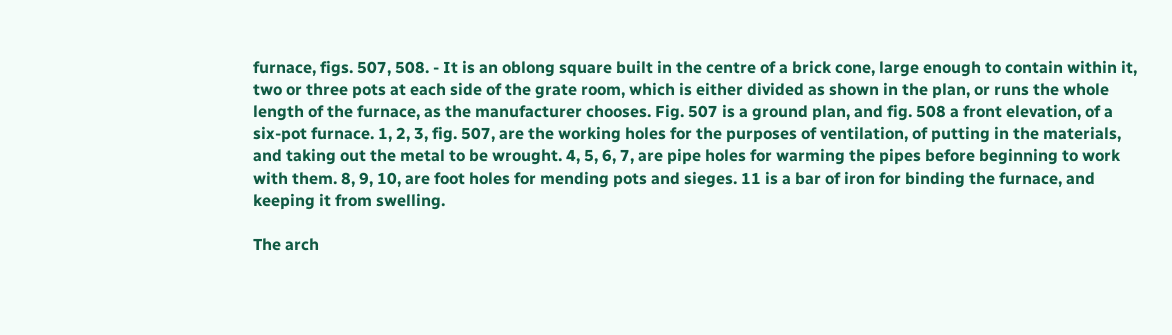furnace, figs. 507, 508. - It is an oblong square built in the centre of a brick cone, large enough to contain within it, two or three pots at each side of the grate room, which is either divided as shown in the plan, or runs the whole length of the furnace, as the manufacturer chooses. Fig. 507 is a ground plan, and fig. 508 a front elevation, of a six-pot furnace. 1, 2, 3, fig. 507, are the working holes for the purposes of ventilation, of putting in the materials, and taking out the metal to be wrought. 4, 5, 6, 7, are pipe holes for warming the pipes before beginning to work with them. 8, 9, 10, are foot holes for mending pots and sieges. 11 is a bar of iron for binding the furnace, and keeping it from swelling.

The arch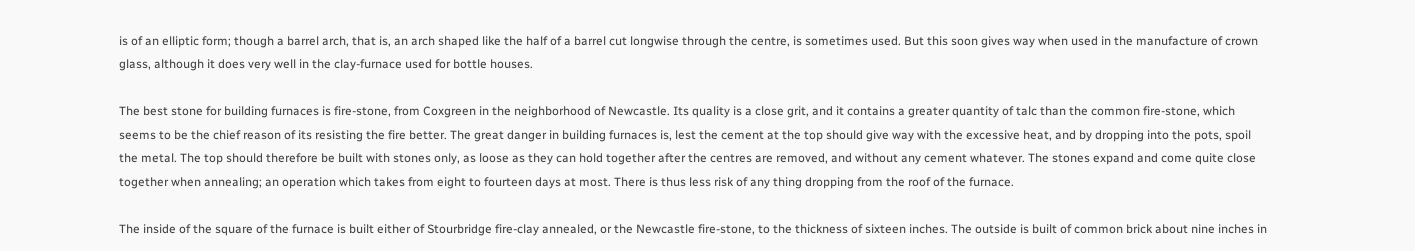is of an elliptic form; though a barrel arch, that is, an arch shaped like the half of a barrel cut longwise through the centre, is sometimes used. But this soon gives way when used in the manufacture of crown glass, although it does very well in the clay-furnace used for bottle houses.

The best stone for building furnaces is fire-stone, from Coxgreen in the neighborhood of Newcastle. Its quality is a close grit, and it contains a greater quantity of talc than the common fire-stone, which seems to be the chief reason of its resisting the fire better. The great danger in building furnaces is, lest the cement at the top should give way with the excessive heat, and by dropping into the pots, spoil the metal. The top should therefore be built with stones only, as loose as they can hold together after the centres are removed, and without any cement whatever. The stones expand and come quite close together when annealing; an operation which takes from eight to fourteen days at most. There is thus less risk of any thing dropping from the roof of the furnace.

The inside of the square of the furnace is built either of Stourbridge fire-clay annealed, or the Newcastle fire-stone, to the thickness of sixteen inches. The outside is built of common brick about nine inches in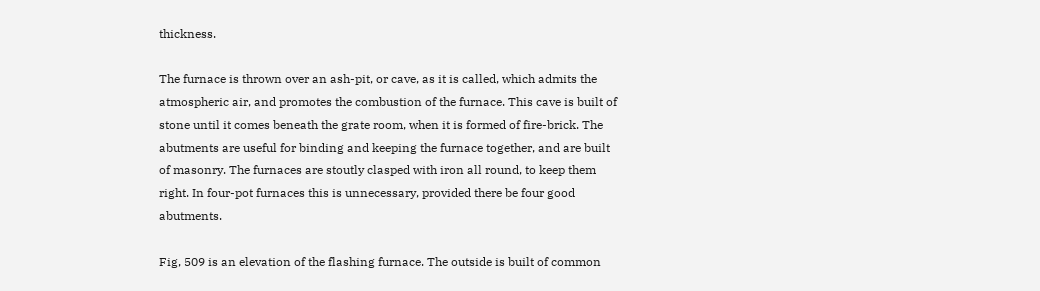thickness.

The furnace is thrown over an ash-pit, or cave, as it is called, which admits the atmospheric air, and promotes the combustion of the furnace. This cave is built of stone until it comes beneath the grate room, when it is formed of fire-brick. The abutments are useful for binding and keeping the furnace together, and are built of masonry. The furnaces are stoutly clasped with iron all round, to keep them right. In four-pot furnaces this is unnecessary, provided there be four good abutments.

Fig, 509 is an elevation of the flashing furnace. The outside is built of common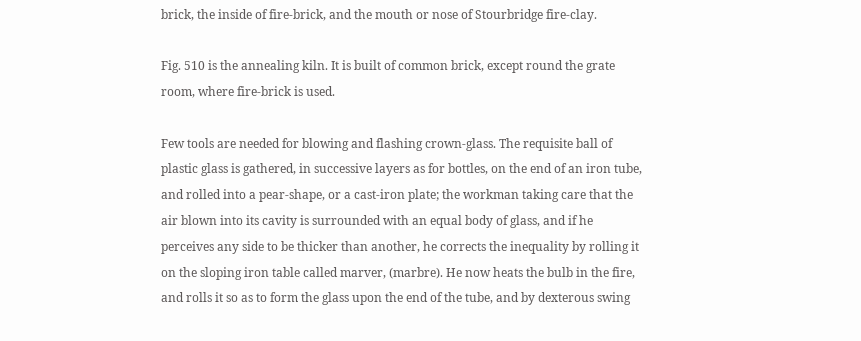brick, the inside of fire-brick, and the mouth or nose of Stourbridge fire-clay.

Fig. 510 is the annealing kiln. It is built of common brick, except round the grate room, where fire-brick is used.

Few tools are needed for blowing and flashing crown-glass. The requisite ball of plastic glass is gathered, in successive layers as for bottles, on the end of an iron tube, and rolled into a pear-shape, or a cast-iron plate; the workman taking care that the air blown into its cavity is surrounded with an equal body of glass, and if he perceives any side to be thicker than another, he corrects the inequality by rolling it on the sloping iron table called marver, (marbre). He now heats the bulb in the fire, and rolls it so as to form the glass upon the end of the tube, and by dexterous swing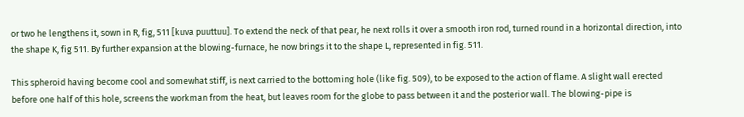or two he lengthens it, sown in R, fig, 511 [kuva puuttuu]. To extend the neck of that pear, he next rolls it over a smooth iron rod, turned round in a horizontal direction, into the shape K, fig 511. By further expansion at the blowing-furnace, he now brings it to the shape L, represented in fig. 511.

This spheroid having become cool and somewhat stiff, is next carried to the bottoming hole (like fig. 509), to be exposed to the action of flame. A slight wall erected before one half of this hole, screens the workman from the heat, but leaves room for the globe to pass between it and the posterior wall. The blowing-pipe is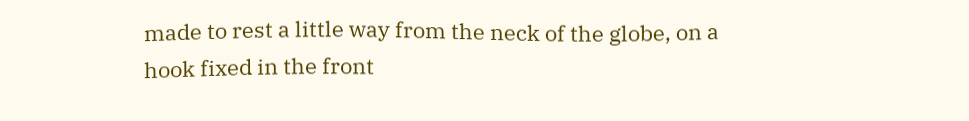made to rest a little way from the neck of the globe, on a hook fixed in the front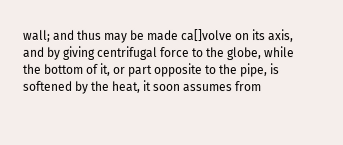wall; and thus may be made ca[]volve on its axis, and by giving centrifugal force to the globe, while the bottom of it, or part opposite to the pipe, is softened by the heat, it soon assumes from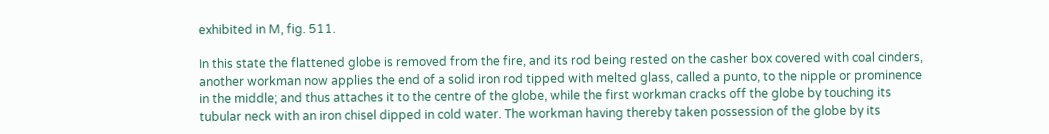exhibited in M, fig. 511.

In this state the flattened globe is removed from the fire, and its rod being rested on the casher box covered with coal cinders, another workman now applies the end of a solid iron rod tipped with melted glass, called a punto, to the nipple or prominence in the middle; and thus attaches it to the centre of the globe, while the first workman cracks off the globe by touching its tubular neck with an iron chisel dipped in cold water. The workman having thereby taken possession of the globe by its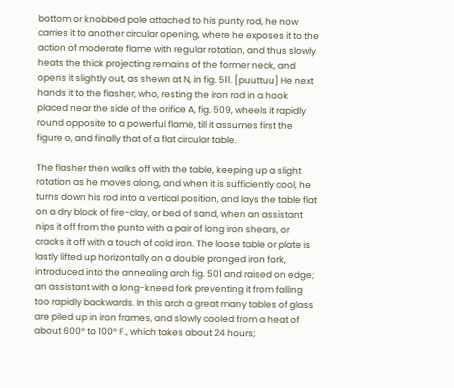bottom or knobbed pole attached to his punty rod, he now carries it to another circular opening, where he exposes it to the action of moderate flame with regular rotation, and thus slowly heats the thick projecting remains of the former neck, and opens it slightly out, as shewn at N, in fig. 511. [puuttuu] He next hands it to the flasher, who, resting the iron rod in a hook placed near the side of the orifice A, fig. 509, wheels it rapidly round opposite to a powerful flame, till it assumes first the figure o, and finally that of a flat circular table.

The flasher then walks off with the table, keeping up a slight rotation as he moves along, and when it is sufficiently cool, he turns down his rod into a vertical position, and lays the table flat on a dry block of fire-clay, or bed of sand, when an assistant nips it off from the punto with a pair of long iron shears, or cracks it off with a touch of cold iron. The loose table or plate is lastly lifted up horizontally on a double pronged iron fork, introduced into the annealing arch fig. 501 and raised on edge; an assistant with a long-kneed fork preventing it from falling too rapidly backwards. In this arch a great many tables of glass are piled up in iron frames, and slowly cooled from a heat of about 600° to 100° F., which takes about 24 hours;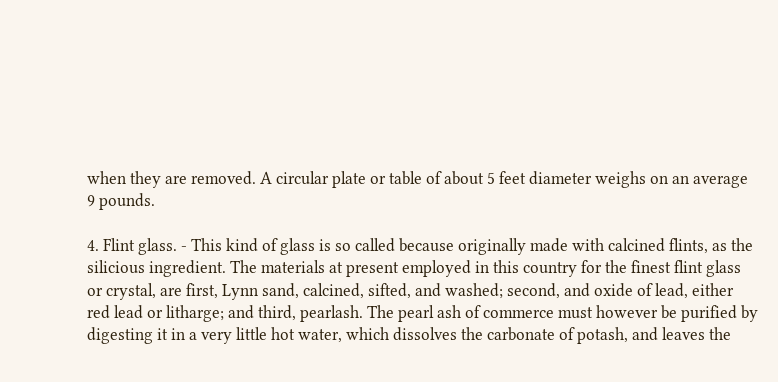when they are removed. A circular plate or table of about 5 feet diameter weighs on an average 9 pounds.

4. Flint glass. - This kind of glass is so called because originally made with calcined flints, as the silicious ingredient. The materials at present employed in this country for the finest flint glass or crystal, are first, Lynn sand, calcined, sifted, and washed; second, and oxide of lead, either red lead or litharge; and third, pearlash. The pearl ash of commerce must however be purified by digesting it in a very little hot water, which dissolves the carbonate of potash, and leaves the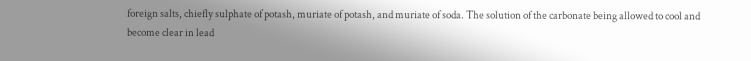foreign salts, chiefly sulphate of potash, muriate of potash, and muriate of soda. The solution of the carbonate being allowed to cool and become clear in lead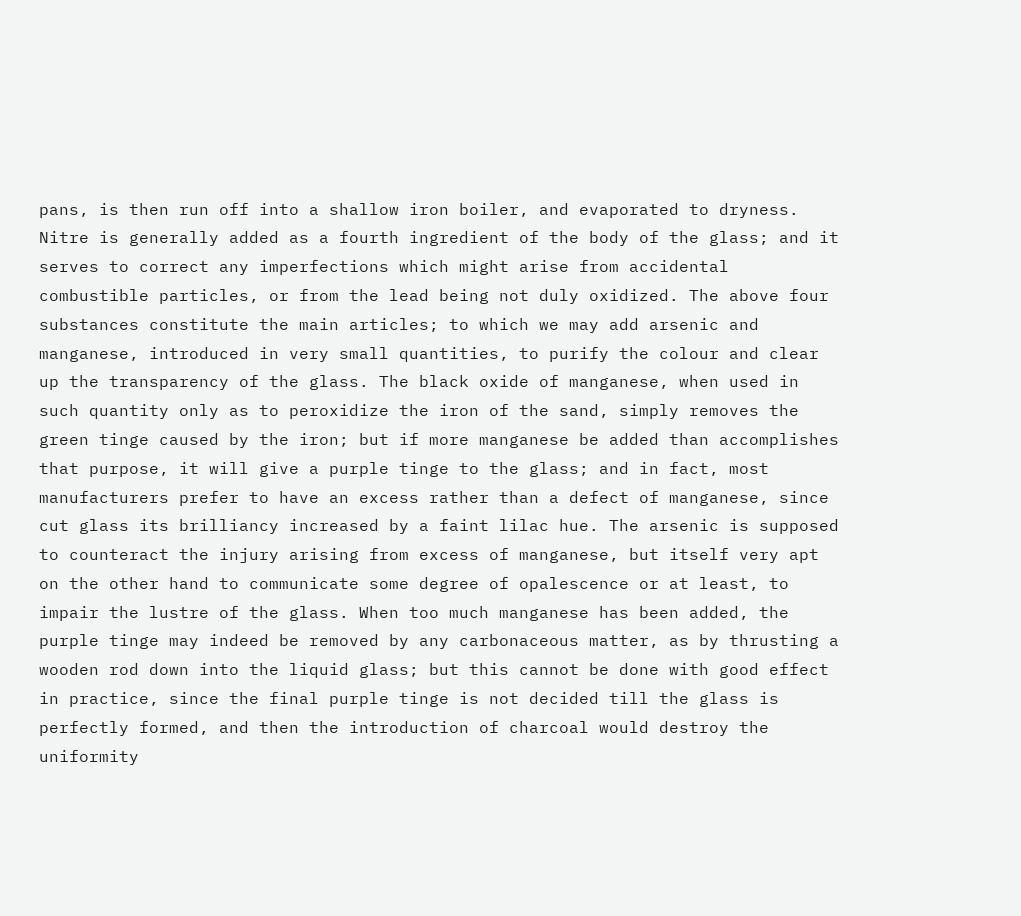pans, is then run off into a shallow iron boiler, and evaporated to dryness. Nitre is generally added as a fourth ingredient of the body of the glass; and it serves to correct any imperfections which might arise from accidental combustible particles, or from the lead being not duly oxidized. The above four substances constitute the main articles; to which we may add arsenic and manganese, introduced in very small quantities, to purify the colour and clear up the transparency of the glass. The black oxide of manganese, when used in such quantity only as to peroxidize the iron of the sand, simply removes the green tinge caused by the iron; but if more manganese be added than accomplishes that purpose, it will give a purple tinge to the glass; and in fact, most manufacturers prefer to have an excess rather than a defect of manganese, since cut glass its brilliancy increased by a faint lilac hue. The arsenic is supposed to counteract the injury arising from excess of manganese, but itself very apt on the other hand to communicate some degree of opalescence or at least, to impair the lustre of the glass. When too much manganese has been added, the purple tinge may indeed be removed by any carbonaceous matter, as by thrusting a wooden rod down into the liquid glass; but this cannot be done with good effect in practice, since the final purple tinge is not decided till the glass is perfectly formed, and then the introduction of charcoal would destroy the uniformity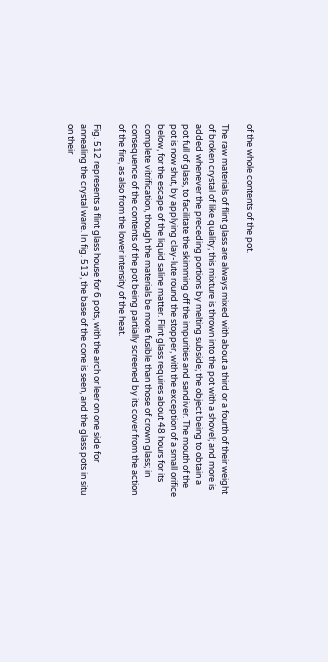of the whole contents of the pot.

The raw materials of flint glass are always mixed with about a third or a fourth of their weight of broken crystal of like quality; this mixture is thrown into the pot with a shovel; and more is added whenever the preceding portions by melting subside; the object being to obtain a pot full of glass, to facilitate the skimming off the impurities and sandiver. The mouth of the pot is now shut, by applying clay-lute round the stopper, with the exception of a small orifice below, for the escape of the liquid saline matter. Flint glass requires about 48 hours for its complete vitrification, though the materials be more fusible than those of crown glass; in consequence of the contents of the pot being partially screened by its cover from the action of the fire, as also from the lower intensity of the heat.

Fig. 512 represents a flint glass house for 6 pots, with the arch or leer on one side for annealing the crystal ware. In fig. 513, the base of the cone is seen, and the glass pots in situ on their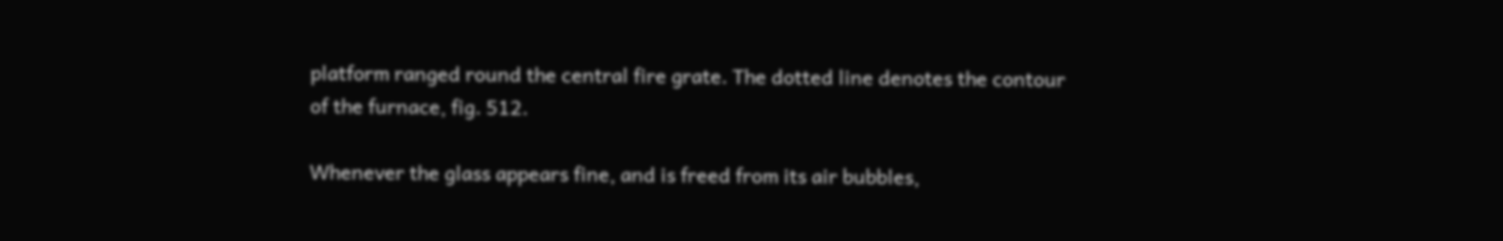platform ranged round the central fire grate. The dotted line denotes the contour of the furnace, fig. 512.

Whenever the glass appears fine, and is freed from its air bubbles,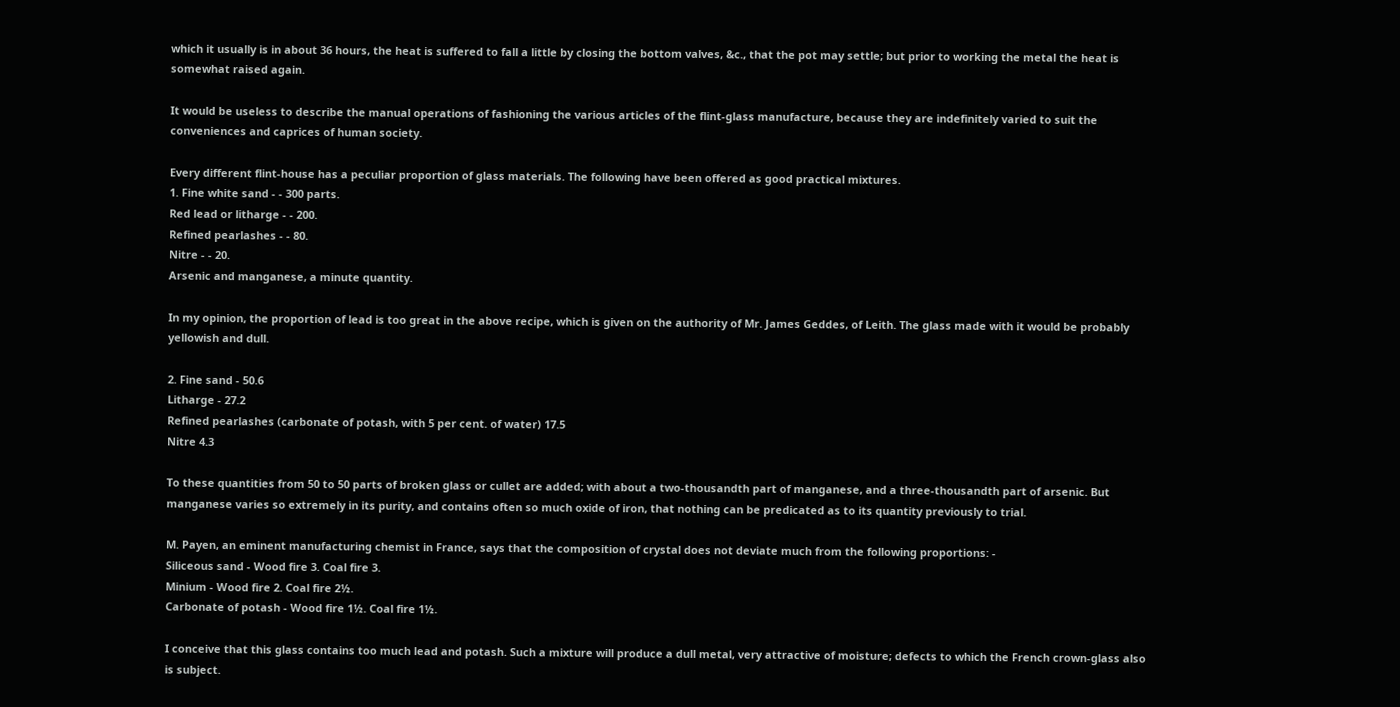which it usually is in about 36 hours, the heat is suffered to fall a little by closing the bottom valves, &c., that the pot may settle; but prior to working the metal the heat is somewhat raised again.

It would be useless to describe the manual operations of fashioning the various articles of the flint-glass manufacture, because they are indefinitely varied to suit the conveniences and caprices of human society.

Every different flint-house has a peculiar proportion of glass materials. The following have been offered as good practical mixtures.
1. Fine white sand - - 300 parts.
Red lead or litharge - - 200.
Refined pearlashes - - 80.
Nitre - - 20.
Arsenic and manganese, a minute quantity.

In my opinion, the proportion of lead is too great in the above recipe, which is given on the authority of Mr. James Geddes, of Leith. The glass made with it would be probably yellowish and dull.

2. Fine sand - 50.6
Litharge - 27.2
Refined pearlashes (carbonate of potash, with 5 per cent. of water) 17.5
Nitre 4.3

To these quantities from 50 to 50 parts of broken glass or cullet are added; with about a two-thousandth part of manganese, and a three-thousandth part of arsenic. But manganese varies so extremely in its purity, and contains often so much oxide of iron, that nothing can be predicated as to its quantity previously to trial.

M. Payen, an eminent manufacturing chemist in France, says that the composition of crystal does not deviate much from the following proportions: -
Siliceous sand - Wood fire 3. Coal fire 3.
Minium - Wood fire 2. Coal fire 2½.
Carbonate of potash - Wood fire 1½. Coal fire 1½.

I conceive that this glass contains too much lead and potash. Such a mixture will produce a dull metal, very attractive of moisture; defects to which the French crown-glass also is subject.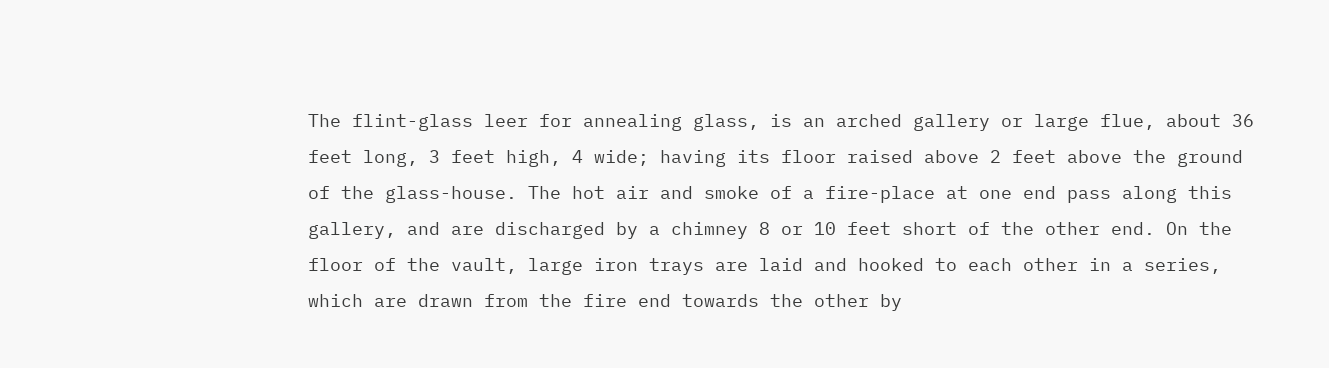The flint-glass leer for annealing glass, is an arched gallery or large flue, about 36 feet long, 3 feet high, 4 wide; having its floor raised above 2 feet above the ground of the glass-house. The hot air and smoke of a fire-place at one end pass along this gallery, and are discharged by a chimney 8 or 10 feet short of the other end. On the floor of the vault, large iron trays are laid and hooked to each other in a series, which are drawn from the fire end towards the other by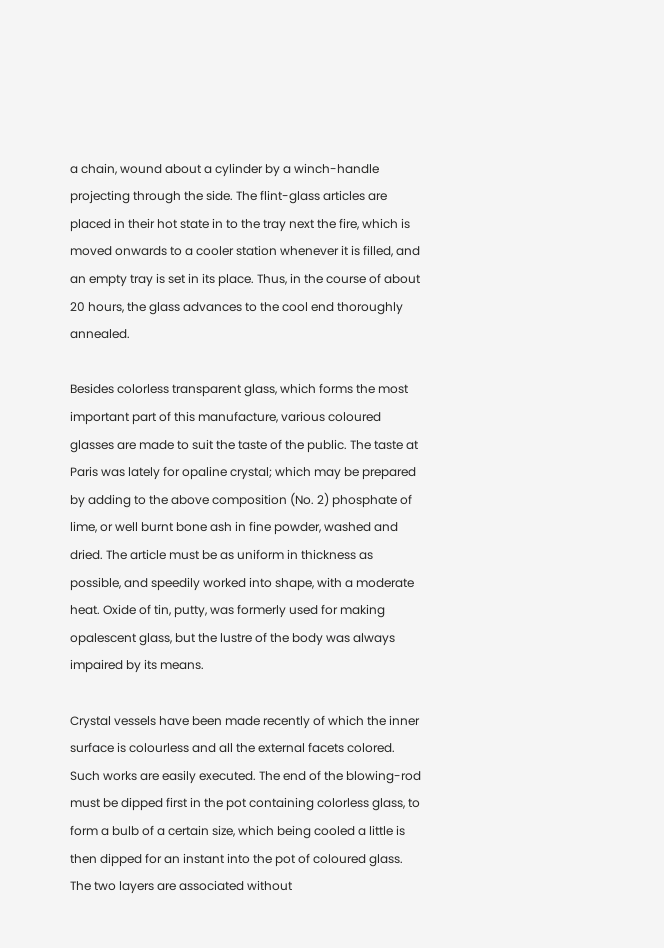a chain, wound about a cylinder by a winch-handle projecting through the side. The flint-glass articles are placed in their hot state in to the tray next the fire, which is moved onwards to a cooler station whenever it is filled, and an empty tray is set in its place. Thus, in the course of about 20 hours, the glass advances to the cool end thoroughly annealed.

Besides colorless transparent glass, which forms the most important part of this manufacture, various coloured glasses are made to suit the taste of the public. The taste at Paris was lately for opaline crystal; which may be prepared by adding to the above composition (No. 2) phosphate of lime, or well burnt bone ash in fine powder, washed and dried. The article must be as uniform in thickness as possible, and speedily worked into shape, with a moderate heat. Oxide of tin, putty, was formerly used for making opalescent glass, but the lustre of the body was always impaired by its means.

Crystal vessels have been made recently of which the inner surface is colourless and all the external facets colored. Such works are easily executed. The end of the blowing-rod must be dipped first in the pot containing colorless glass, to form a bulb of a certain size, which being cooled a little is then dipped for an instant into the pot of coloured glass. The two layers are associated without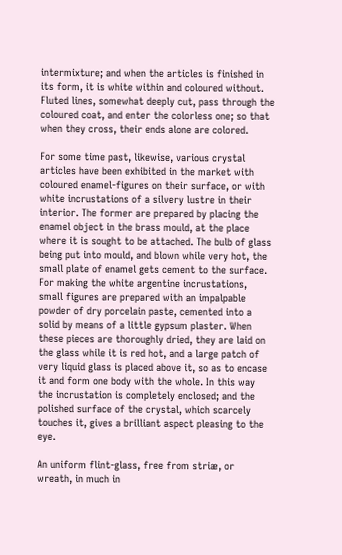intermixture; and when the articles is finished in its form, it is white within and coloured without. Fluted lines, somewhat deeply cut, pass through the coloured coat, and enter the colorless one; so that when they cross, their ends alone are colored.

For some time past, likewise, various crystal articles have been exhibited in the market with coloured enamel-figures on their surface, or with white incrustations of a silvery lustre in their interior. The former are prepared by placing the enamel object in the brass mould, at the place where it is sought to be attached. The bulb of glass being put into mould, and blown while very hot, the small plate of enamel gets cement to the surface. For making the white argentine incrustations, small figures are prepared with an impalpable powder of dry porcelain paste, cemented into a solid by means of a little gypsum plaster. When these pieces are thoroughly dried, they are laid on the glass while it is red hot, and a large patch of very liquid glass is placed above it, so as to encase it and form one body with the whole. In this way the incrustation is completely enclosed; and the polished surface of the crystal, which scarcely touches it, gives a brilliant aspect pleasing to the eye.

An uniform flint-glass, free from striæ, or wreath, in much in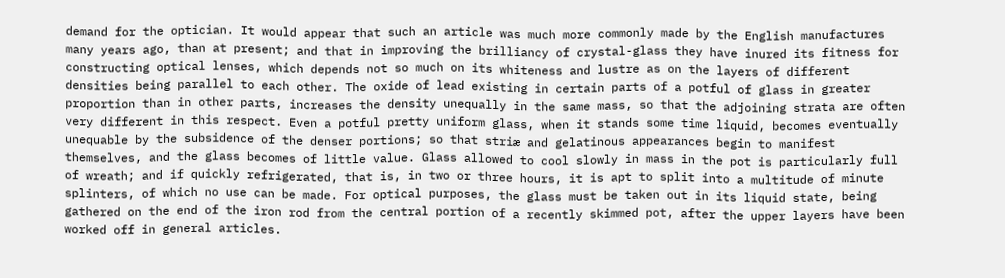demand for the optician. It would appear that such an article was much more commonly made by the English manufactures many years ago, than at present; and that in improving the brilliancy of crystal-glass they have inured its fitness for constructing optical lenses, which depends not so much on its whiteness and lustre as on the layers of different densities being parallel to each other. The oxide of lead existing in certain parts of a potful of glass in greater proportion than in other parts, increases the density unequally in the same mass, so that the adjoining strata are often very different in this respect. Even a potful pretty uniform glass, when it stands some time liquid, becomes eventually unequable by the subsidence of the denser portions; so that striæ and gelatinous appearances begin to manifest themselves, and the glass becomes of little value. Glass allowed to cool slowly in mass in the pot is particularly full of wreath; and if quickly refrigerated, that is, in two or three hours, it is apt to split into a multitude of minute splinters, of which no use can be made. For optical purposes, the glass must be taken out in its liquid state, being gathered on the end of the iron rod from the central portion of a recently skimmed pot, after the upper layers have been worked off in general articles.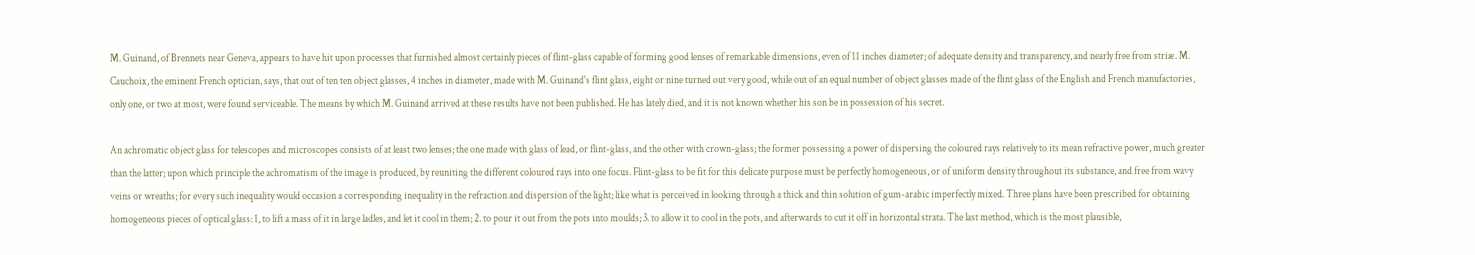M. Guinand, of Brennets near Geneva, appears to have hit upon processes that furnished almost certainly pieces of flint-glass capable of forming good lenses of remarkable dimensions, even of 11 inches diameter; of adequate density and transparency, and nearly free from striæ. M. Cauchoix, the eminent French optician, says, that out of ten ten object glasses, 4 inches in diameter, made with M. Guinand's flint glass, eight or nine turned out very good, while out of an equal number of object glasses made of the flint glass of the English and French manufactories, only one, or two at most, were found serviceable. The means by which M. Guinand arrived at these results have not been published. He has lately died, and it is not known whether his son be in possession of his secret.

An achromatic object glass for telescopes and microscopes consists of at least two lenses; the one made with glass of lead, or flint-glass, and the other with crown-glass; the former possessing a power of dispersing the coloured rays relatively to its mean refractive power, much greater than the latter; upon which principle the achromatism of the image is produced, by reuniting the different coloured rays into one focus. Flint-glass to be fit for this delicate purpose must be perfectly homogeneous, or of uniform density throughout its substance, and free from wavy veins or wreaths; for every such inequality would occasion a corresponding inequality in the refraction and dispersion of the light; like what is perceived in looking through a thick and thin solution of gum-arabic imperfectly mixed. Three plans have been prescribed for obtaining homogeneous pieces of optical glass: 1, to lift a mass of it in large ladles, and let it cool in them; 2. to pour it out from the pots into moulds; 3. to allow it to cool in the pots, and afterwards to cut it off in horizontal strata. The last method, which is the most plausible,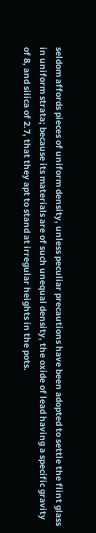seldom affords pieces of uniform density, unless peculiar precautions have been adopted to settle the flint glass in uniform strata; because its materials are of such unequal density, the oxide of lead having a specific gravity of 8, and silica of 2.7, that they apt to stand at irregular heights in the pots.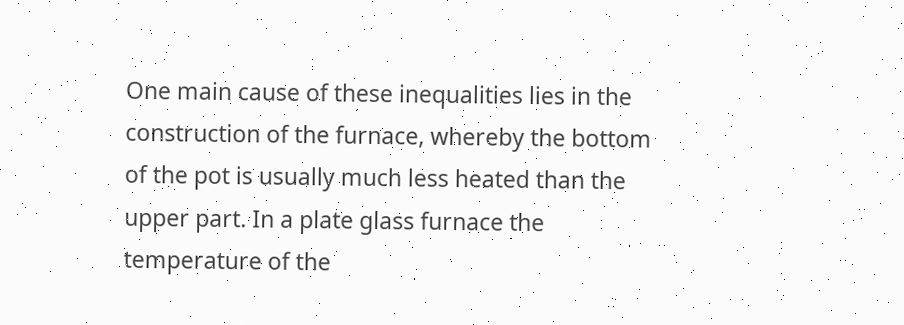One main cause of these inequalities lies in the construction of the furnace, whereby the bottom of the pot is usually much less heated than the upper part. In a plate glass furnace the temperature of the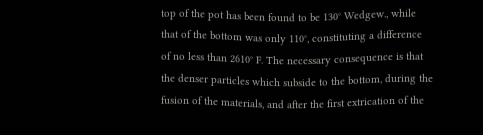top of the pot has been found to be 130° Wedgew., while that of the bottom was only 110°, constituting a difference of no less than 2610° F. The necessary consequence is that the denser particles which subside to the bottom, during the fusion of the materials, and after the first extrication of the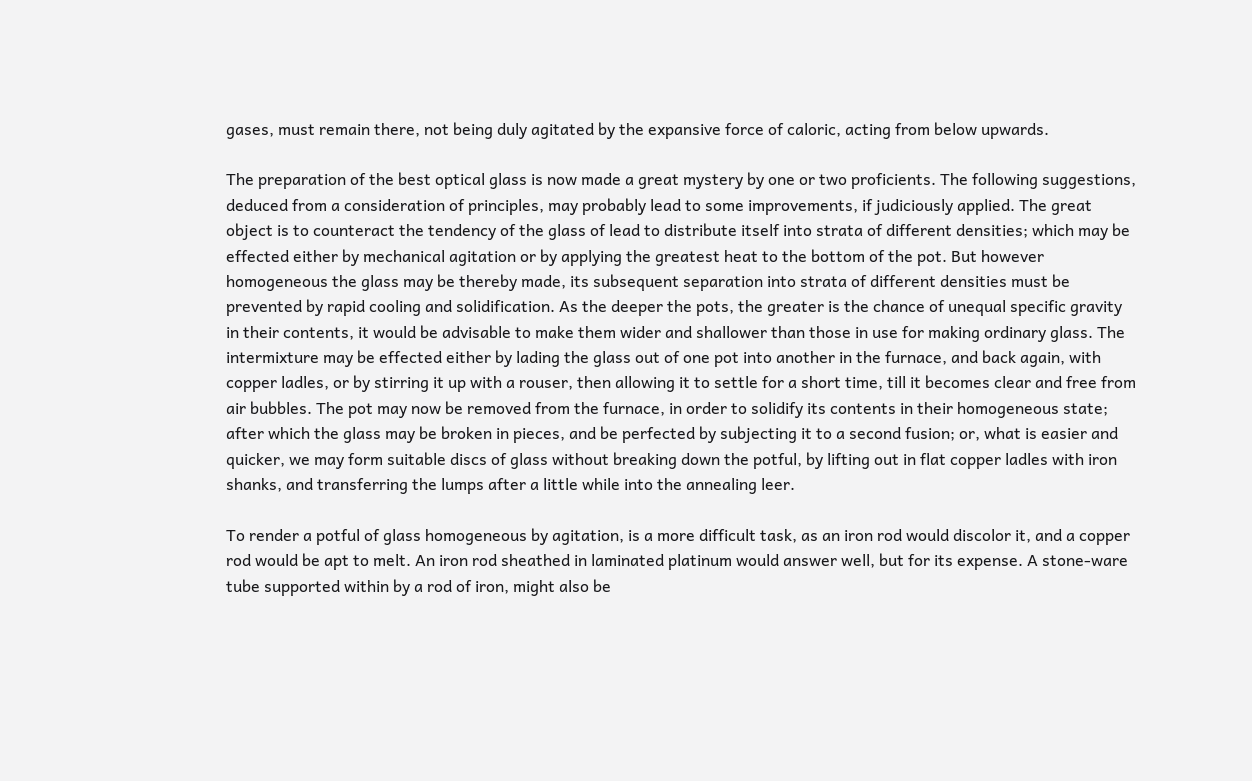gases, must remain there, not being duly agitated by the expansive force of caloric, acting from below upwards.

The preparation of the best optical glass is now made a great mystery by one or two proficients. The following suggestions, deduced from a consideration of principles, may probably lead to some improvements, if judiciously applied. The great object is to counteract the tendency of the glass of lead to distribute itself into strata of different densities; which may be effected either by mechanical agitation or by applying the greatest heat to the bottom of the pot. But however homogeneous the glass may be thereby made, its subsequent separation into strata of different densities must be prevented by rapid cooling and solidification. As the deeper the pots, the greater is the chance of unequal specific gravity in their contents, it would be advisable to make them wider and shallower than those in use for making ordinary glass. The intermixture may be effected either by lading the glass out of one pot into another in the furnace, and back again, with copper ladles, or by stirring it up with a rouser, then allowing it to settle for a short time, till it becomes clear and free from air bubbles. The pot may now be removed from the furnace, in order to solidify its contents in their homogeneous state; after which the glass may be broken in pieces, and be perfected by subjecting it to a second fusion; or, what is easier and quicker, we may form suitable discs of glass without breaking down the potful, by lifting out in flat copper ladles with iron shanks, and transferring the lumps after a little while into the annealing leer.

To render a potful of glass homogeneous by agitation, is a more difficult task, as an iron rod would discolor it, and a copper rod would be apt to melt. An iron rod sheathed in laminated platinum would answer well, but for its expense. A stone-ware tube supported within by a rod of iron, might also be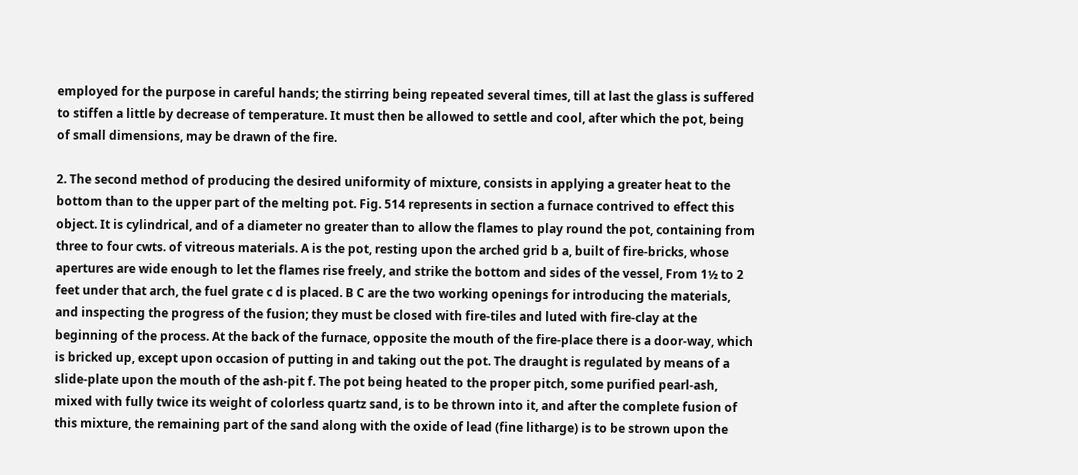employed for the purpose in careful hands; the stirring being repeated several times, till at last the glass is suffered to stiffen a little by decrease of temperature. It must then be allowed to settle and cool, after which the pot, being of small dimensions, may be drawn of the fire.

2. The second method of producing the desired uniformity of mixture, consists in applying a greater heat to the bottom than to the upper part of the melting pot. Fig. 514 represents in section a furnace contrived to effect this object. It is cylindrical, and of a diameter no greater than to allow the flames to play round the pot, containing from three to four cwts. of vitreous materials. A is the pot, resting upon the arched grid b a, built of fire-bricks, whose apertures are wide enough to let the flames rise freely, and strike the bottom and sides of the vessel, From 1½ to 2 feet under that arch, the fuel grate c d is placed. B C are the two working openings for introducing the materials, and inspecting the progress of the fusion; they must be closed with fire-tiles and luted with fire-clay at the beginning of the process. At the back of the furnace, opposite the mouth of the fire-place there is a door-way, which is bricked up, except upon occasion of putting in and taking out the pot. The draught is regulated by means of a slide-plate upon the mouth of the ash-pit f. The pot being heated to the proper pitch, some purified pearl-ash, mixed with fully twice its weight of colorless quartz sand, is to be thrown into it, and after the complete fusion of this mixture, the remaining part of the sand along with the oxide of lead (fine litharge) is to be strown upon the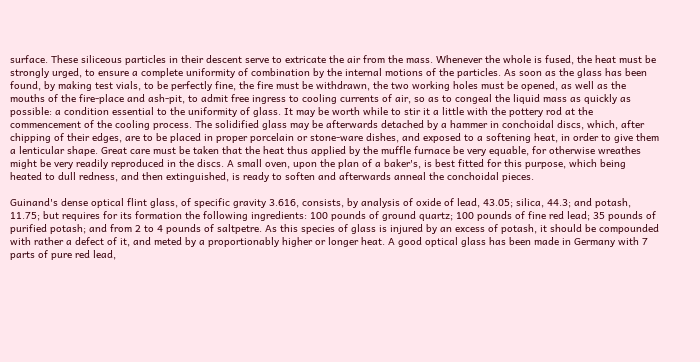surface. These siliceous particles in their descent serve to extricate the air from the mass. Whenever the whole is fused, the heat must be strongly urged, to ensure a complete uniformity of combination by the internal motions of the particles. As soon as the glass has been found, by making test vials, to be perfectly fine, the fire must be withdrawn, the two working holes must be opened, as well as the mouths of the fire-place and ash-pit, to admit free ingress to cooling currents of air, so as to congeal the liquid mass as quickly as possible: a condition essential to the uniformity of glass. It may be worth while to stir it a little with the pottery rod at the commencement of the cooling process. The solidified glass may be afterwards detached by a hammer in conchoidal discs, which, after chipping of their edges, are to be placed in proper porcelain or stone-ware dishes, and exposed to a softening heat, in order to give them a lenticular shape. Great care must be taken that the heat thus applied by the muffle furnace be very equable, for otherwise wreathes might be very readily reproduced in the discs. A small oven, upon the plan of a baker's, is best fitted for this purpose, which being heated to dull redness, and then extinguished, is ready to soften and afterwards anneal the conchoidal pieces.

Guinand's dense optical flint glass, of specific gravity 3.616, consists, by analysis of oxide of lead, 43.05; silica, 44.3; and potash, 11.75; but requires for its formation the following ingredients: 100 pounds of ground quartz; 100 pounds of fine red lead; 35 pounds of purified potash; and from 2 to 4 pounds of saltpetre. As this species of glass is injured by an excess of potash, it should be compounded with rather a defect of it, and meted by a proportionably higher or longer heat. A good optical glass has been made in Germany with 7 parts of pure red lead,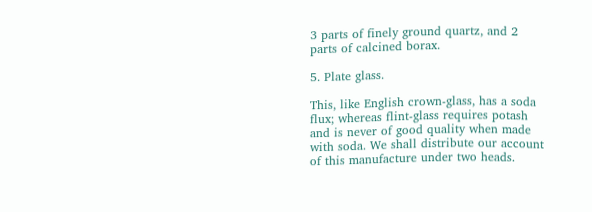3 parts of finely ground quartz, and 2 parts of calcined borax.

5. Plate glass.

This, like English crown-glass, has a soda flux; whereas flint-glass requires potash and is never of good quality when made with soda. We shall distribute our account of this manufacture under two heads.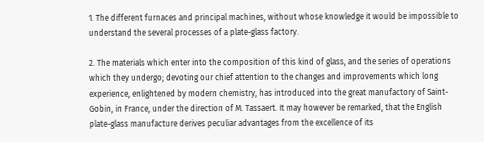1. The different furnaces and principal machines, without whose knowledge it would be impossible to understand the several processes of a plate-glass factory.

2. The materials which enter into the composition of this kind of glass, and the series of operations which they undergo; devoting our chief attention to the changes and improvements which long experience, enlightened by modern chemistry, has introduced into the great manufactory of Saint-Gobin, in France, under the direction of M. Tassaert. It may however be remarked, that the English plate-glass manufacture derives peculiar advantages from the excellence of its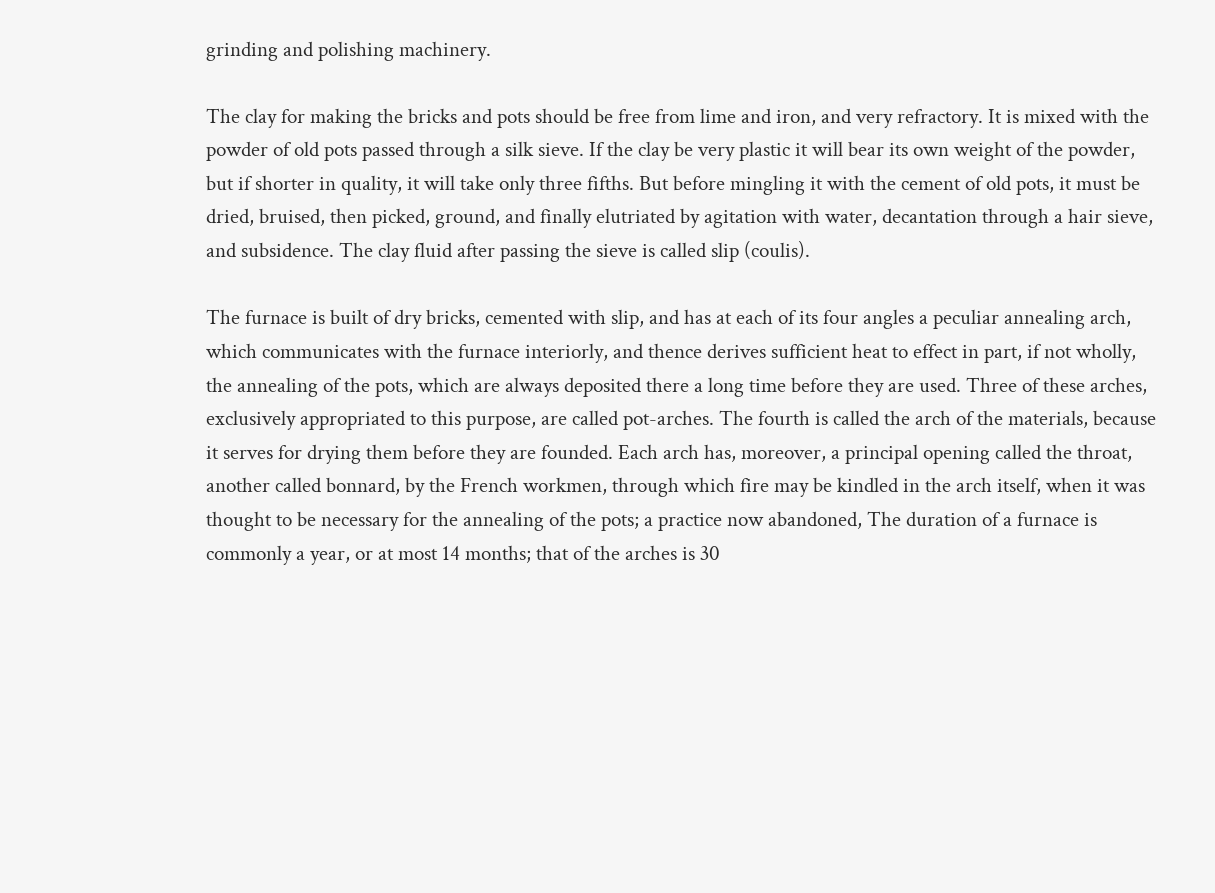grinding and polishing machinery.

The clay for making the bricks and pots should be free from lime and iron, and very refractory. It is mixed with the powder of old pots passed through a silk sieve. If the clay be very plastic it will bear its own weight of the powder, but if shorter in quality, it will take only three fifths. But before mingling it with the cement of old pots, it must be dried, bruised, then picked, ground, and finally elutriated by agitation with water, decantation through a hair sieve, and subsidence. The clay fluid after passing the sieve is called slip (coulis).

The furnace is built of dry bricks, cemented with slip, and has at each of its four angles a peculiar annealing arch, which communicates with the furnace interiorly, and thence derives sufficient heat to effect in part, if not wholly, the annealing of the pots, which are always deposited there a long time before they are used. Three of these arches, exclusively appropriated to this purpose, are called pot-arches. The fourth is called the arch of the materials, because it serves for drying them before they are founded. Each arch has, moreover, a principal opening called the throat, another called bonnard, by the French workmen, through which fire may be kindled in the arch itself, when it was thought to be necessary for the annealing of the pots; a practice now abandoned, The duration of a furnace is commonly a year, or at most 14 months; that of the arches is 30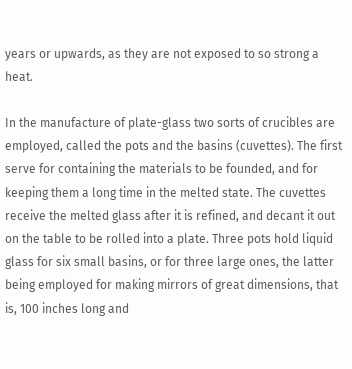years or upwards, as they are not exposed to so strong a heat.

In the manufacture of plate-glass two sorts of crucibles are employed, called the pots and the basins (cuvettes). The first serve for containing the materials to be founded, and for keeping them a long time in the melted state. The cuvettes receive the melted glass after it is refined, and decant it out on the table to be rolled into a plate. Three pots hold liquid glass for six small basins, or for three large ones, the latter being employed for making mirrors of great dimensions, that is, 100 inches long and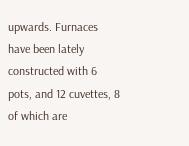upwards. Furnaces have been lately constructed with 6 pots, and 12 cuvettes, 8 of which are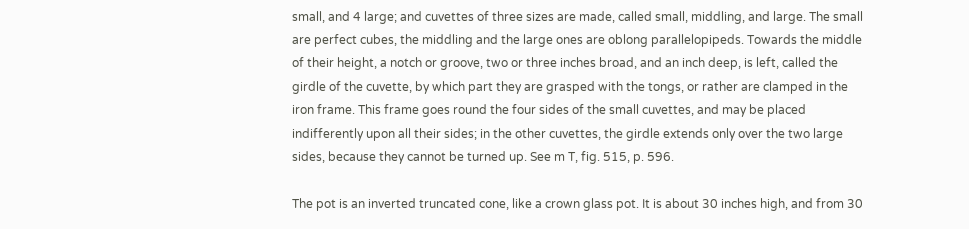small, and 4 large; and cuvettes of three sizes are made, called small, middling, and large. The small are perfect cubes, the middling and the large ones are oblong parallelopipeds. Towards the middle of their height, a notch or groove, two or three inches broad, and an inch deep, is left, called the girdle of the cuvette, by which part they are grasped with the tongs, or rather are clamped in the iron frame. This frame goes round the four sides of the small cuvettes, and may be placed indifferently upon all their sides; in the other cuvettes, the girdle extends only over the two large sides, because they cannot be turned up. See m T, fig. 515, p. 596.

The pot is an inverted truncated cone, like a crown glass pot. It is about 30 inches high, and from 30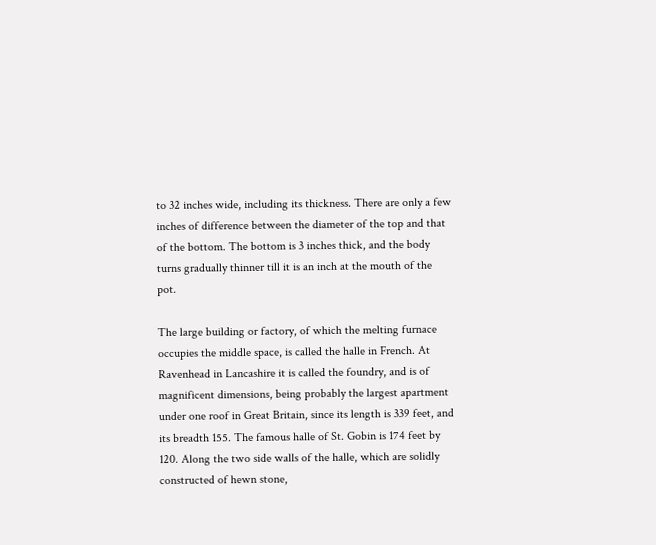to 32 inches wide, including its thickness. There are only a few inches of difference between the diameter of the top and that of the bottom. The bottom is 3 inches thick, and the body turns gradually thinner till it is an inch at the mouth of the pot.

The large building or factory, of which the melting furnace occupies the middle space, is called the halle in French. At Ravenhead in Lancashire it is called the foundry, and is of magnificent dimensions, being probably the largest apartment under one roof in Great Britain, since its length is 339 feet, and its breadth 155. The famous halle of St. Gobin is 174 feet by 120. Along the two side walls of the halle, which are solidly constructed of hewn stone,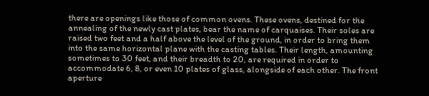there are openings like those of common ovens. These ovens, destined for the annealing of the newly cast plates, bear the name of carquaises. Their soles are raised two feet and a half above the level of the ground, in order to bring them into the same horizontal plane with the casting tables. Their length, amounting sometimes to 30 feet, and their breadth to 20, are required in order to accommodate 6, 8, or even 10 plates of glass, alongside of each other. The front aperture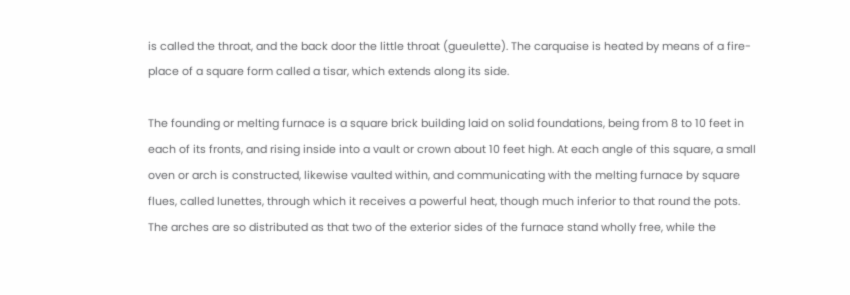is called the throat, and the back door the little throat (gueulette). The carquaise is heated by means of a fire-place of a square form called a tisar, which extends along its side.

The founding or melting furnace is a square brick building laid on solid foundations, being from 8 to 10 feet in each of its fronts, and rising inside into a vault or crown about 10 feet high. At each angle of this square, a small oven or arch is constructed, likewise vaulted within, and communicating with the melting furnace by square flues, called lunettes, through which it receives a powerful heat, though much inferior to that round the pots. The arches are so distributed as that two of the exterior sides of the furnace stand wholly free, while the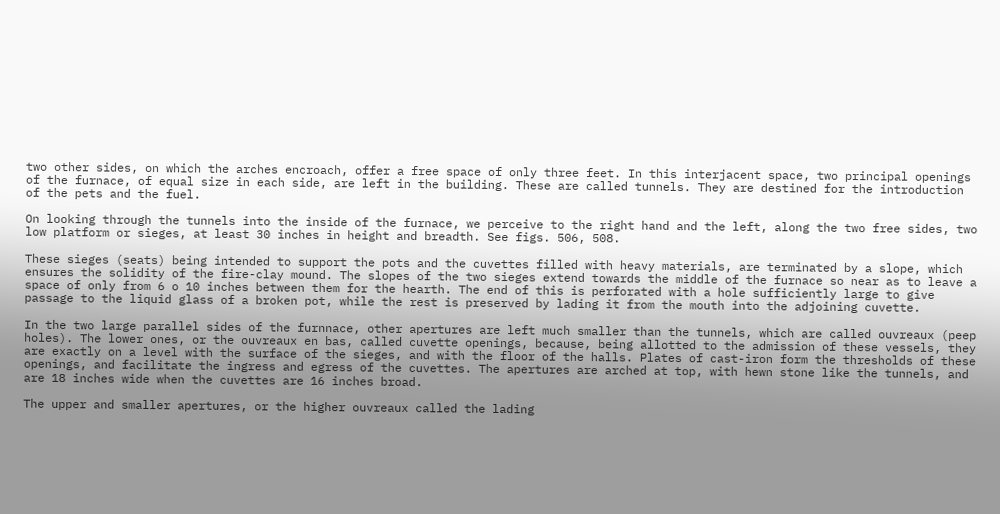two other sides, on which the arches encroach, offer a free space of only three feet. In this interjacent space, two principal openings of the furnace, of equal size in each side, are left in the building. These are called tunnels. They are destined for the introduction of the pets and the fuel.

On looking through the tunnels into the inside of the furnace, we perceive to the right hand and the left, along the two free sides, two low platform or sieges, at least 30 inches in height and breadth. See figs. 506, 508.

These sieges (seats) being intended to support the pots and the cuvettes filled with heavy materials, are terminated by a slope, which ensures the solidity of the fire-clay mound. The slopes of the two sieges extend towards the middle of the furnace so near as to leave a space of only from 6 o 10 inches between them for the hearth. The end of this is perforated with a hole sufficiently large to give passage to the liquid glass of a broken pot, while the rest is preserved by lading it from the mouth into the adjoining cuvette.

In the two large parallel sides of the furnnace, other apertures are left much smaller than the tunnels, which are called ouvreaux (peep holes). The lower ones, or the ouvreaux en bas, called cuvette openings, because, being allotted to the admission of these vessels, they are exactly on a level with the surface of the sieges, and with the floor of the halls. Plates of cast-iron form the thresholds of these openings, and facilitate the ingress and egress of the cuvettes. The apertures are arched at top, with hewn stone like the tunnels, and are 18 inches wide when the cuvettes are 16 inches broad.

The upper and smaller apertures, or the higher ouvreaux called the lading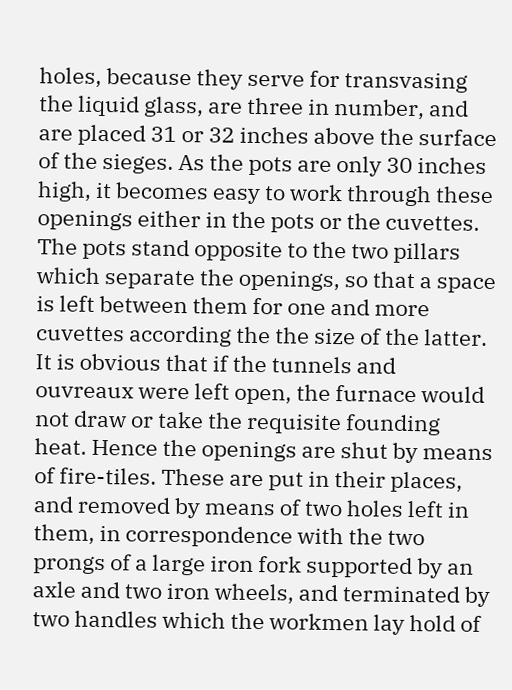holes, because they serve for transvasing the liquid glass, are three in number, and are placed 31 or 32 inches above the surface of the sieges. As the pots are only 30 inches high, it becomes easy to work through these openings either in the pots or the cuvettes. The pots stand opposite to the two pillars which separate the openings, so that a space is left between them for one and more cuvettes according the the size of the latter. It is obvious that if the tunnels and ouvreaux were left open, the furnace would not draw or take the requisite founding heat. Hence the openings are shut by means of fire-tiles. These are put in their places, and removed by means of two holes left in them, in correspondence with the two prongs of a large iron fork supported by an axle and two iron wheels, and terminated by two handles which the workmen lay hold of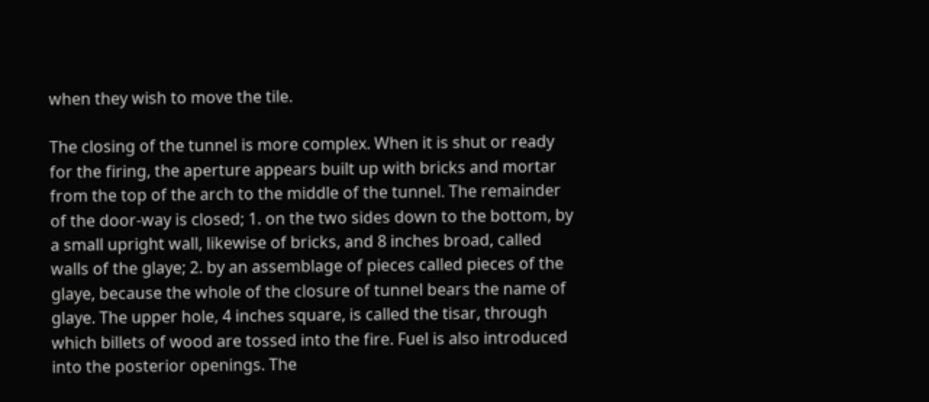when they wish to move the tile.

The closing of the tunnel is more complex. When it is shut or ready for the firing, the aperture appears built up with bricks and mortar from the top of the arch to the middle of the tunnel. The remainder of the door-way is closed; 1. on the two sides down to the bottom, by a small upright wall, likewise of bricks, and 8 inches broad, called walls of the glaye; 2. by an assemblage of pieces called pieces of the glaye, because the whole of the closure of tunnel bears the name of glaye. The upper hole, 4 inches square, is called the tisar, through which billets of wood are tossed into the fire. Fuel is also introduced into the posterior openings. The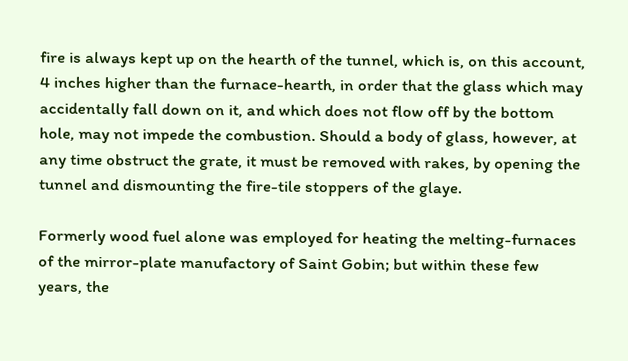fire is always kept up on the hearth of the tunnel, which is, on this account, 4 inches higher than the furnace-hearth, in order that the glass which may accidentally fall down on it, and which does not flow off by the bottom hole, may not impede the combustion. Should a body of glass, however, at any time obstruct the grate, it must be removed with rakes, by opening the tunnel and dismounting the fire-tile stoppers of the glaye.

Formerly wood fuel alone was employed for heating the melting-furnaces of the mirror-plate manufactory of Saint Gobin; but within these few years, the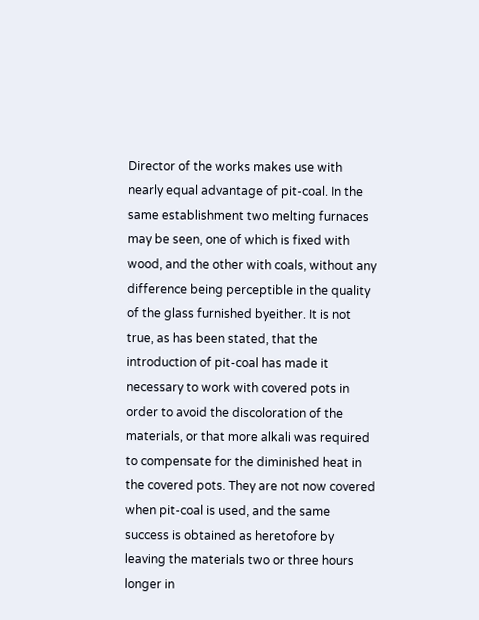Director of the works makes use with nearly equal advantage of pit-coal. In the same establishment two melting furnaces may be seen, one of which is fixed with wood, and the other with coals, without any difference being perceptible in the quality of the glass furnished byeither. It is not true, as has been stated, that the introduction of pit-coal has made it necessary to work with covered pots in order to avoid the discoloration of the materials, or that more alkali was required to compensate for the diminished heat in the covered pots. They are not now covered when pit-coal is used, and the same success is obtained as heretofore by leaving the materials two or three hours longer in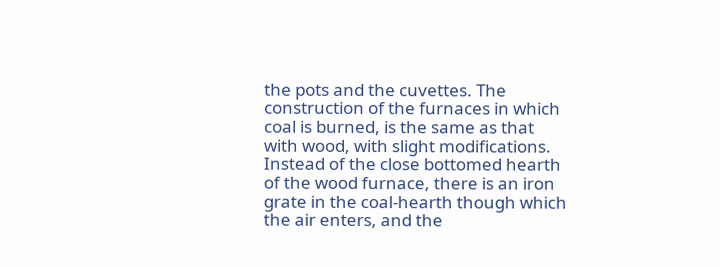the pots and the cuvettes. The construction of the furnaces in which coal is burned, is the same as that with wood, with slight modifications. Instead of the close bottomed hearth of the wood furnace, there is an iron grate in the coal-hearth though which the air enters, and the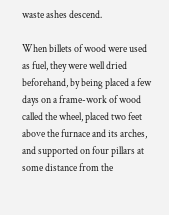waste ashes descend.

When billets of wood were used as fuel, they were well dried beforehand, by being placed a few days on a frame-work of wood called the wheel, placed two feet above the furnace and its arches, and supported on four pillars at some distance from the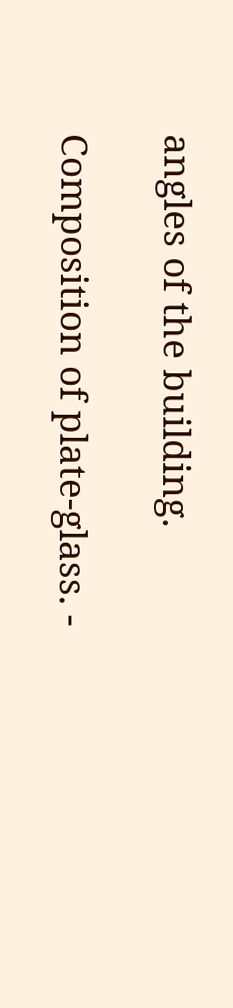angles of the building.

Composition of plate-glass. -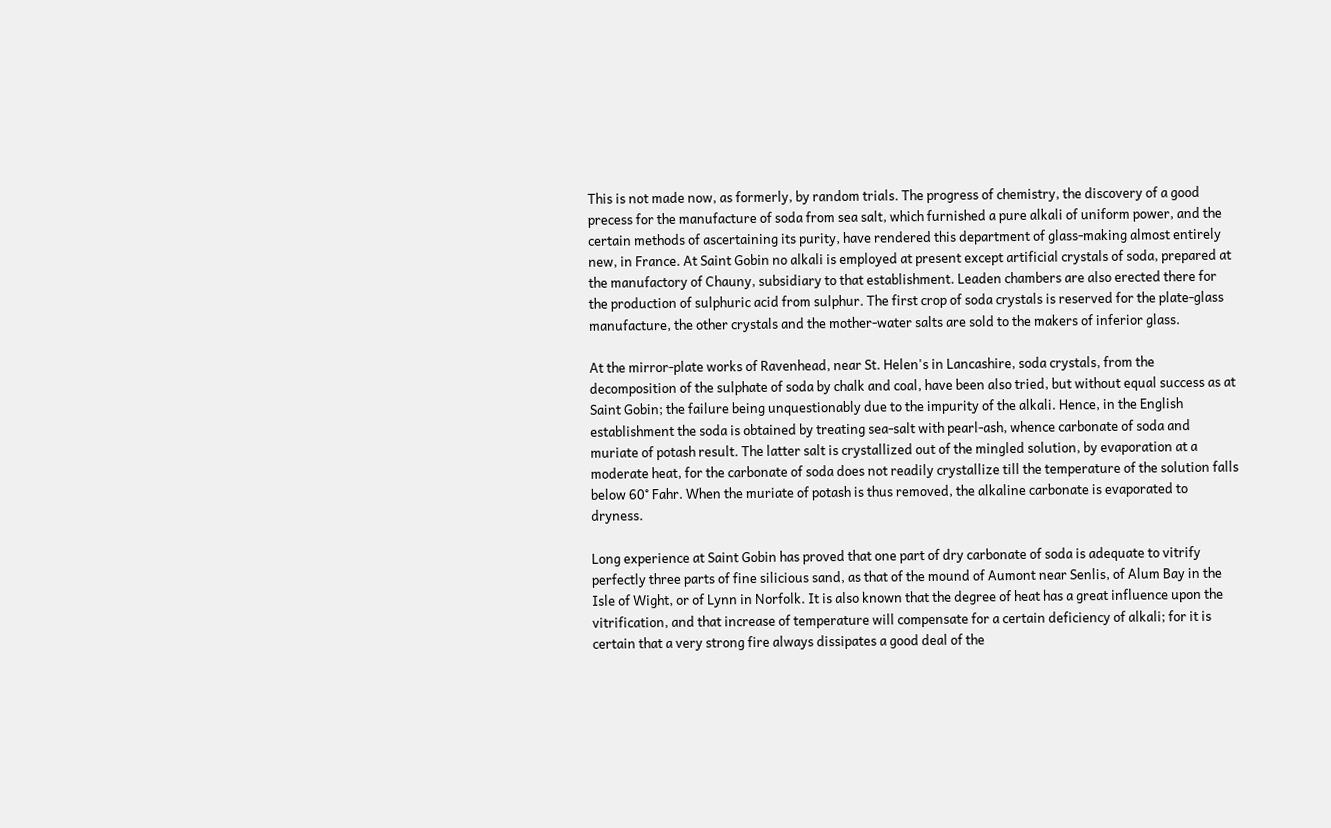This is not made now, as formerly, by random trials. The progress of chemistry, the discovery of a good precess for the manufacture of soda from sea salt, which furnished a pure alkali of uniform power, and the certain methods of ascertaining its purity, have rendered this department of glass-making almost entirely new, in France. At Saint Gobin no alkali is employed at present except artificial crystals of soda, prepared at the manufactory of Chauny, subsidiary to that establishment. Leaden chambers are also erected there for the production of sulphuric acid from sulphur. The first crop of soda crystals is reserved for the plate-glass manufacture, the other crystals and the mother-water salts are sold to the makers of inferior glass.

At the mirror-plate works of Ravenhead, near St. Helen's in Lancashire, soda crystals, from the decomposition of the sulphate of soda by chalk and coal, have been also tried, but without equal success as at Saint Gobin; the failure being unquestionably due to the impurity of the alkali. Hence, in the English establishment the soda is obtained by treating sea-salt with pearl-ash, whence carbonate of soda and muriate of potash result. The latter salt is crystallized out of the mingled solution, by evaporation at a moderate heat, for the carbonate of soda does not readily crystallize till the temperature of the solution falls below 60° Fahr. When the muriate of potash is thus removed, the alkaline carbonate is evaporated to dryness.

Long experience at Saint Gobin has proved that one part of dry carbonate of soda is adequate to vitrify perfectly three parts of fine silicious sand, as that of the mound of Aumont near Senlis, of Alum Bay in the Isle of Wight, or of Lynn in Norfolk. It is also known that the degree of heat has a great influence upon the vitrification, and that increase of temperature will compensate for a certain deficiency of alkali; for it is certain that a very strong fire always dissipates a good deal of the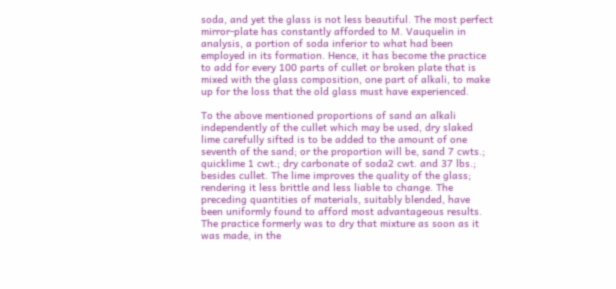soda, and yet the glass is not less beautiful. The most perfect mirror-plate has constantly afforded to M. Vauquelin in analysis, a portion of soda inferior to what had been employed in its formation. Hence, it has become the practice to add for every 100 parts of cullet or broken plate that is mixed with the glass composition, one part of alkali, to make up for the loss that the old glass must have experienced.

To the above mentioned proportions of sand an alkali independently of the cullet which may be used, dry slaked lime carefully sifted is to be added to the amount of one seventh of the sand; or the proportion will be, sand 7 cwts.; quicklime 1 cwt.; dry carbonate of soda2 cwt. and 37 lbs.; besides cullet. The lime improves the quality of the glass; rendering it less brittle and less liable to change. The preceding quantities of materials, suitably blended, have been uniformly found to afford most advantageous results. The practice formerly was to dry that mixture as soon as it was made, in the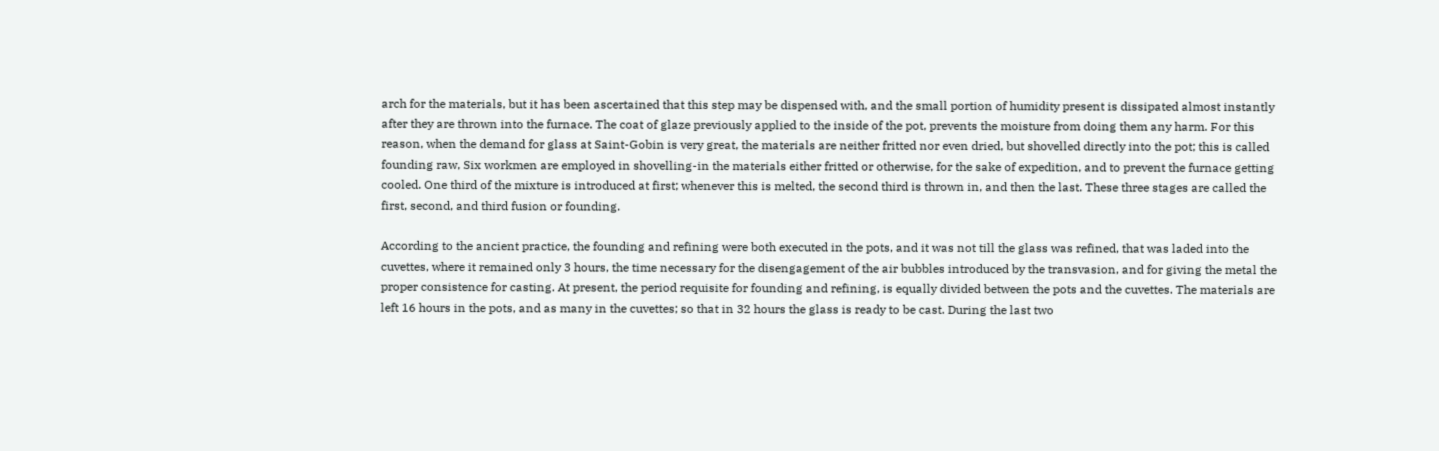arch for the materials, but it has been ascertained that this step may be dispensed with, and the small portion of humidity present is dissipated almost instantly after they are thrown into the furnace. The coat of glaze previously applied to the inside of the pot, prevents the moisture from doing them any harm. For this reason, when the demand for glass at Saint-Gobin is very great, the materials are neither fritted nor even dried, but shovelled directly into the pot; this is called founding raw, Six workmen are employed in shovelling-in the materials either fritted or otherwise, for the sake of expedition, and to prevent the furnace getting cooled. One third of the mixture is introduced at first; whenever this is melted, the second third is thrown in, and then the last. These three stages are called the first, second, and third fusion or founding.

According to the ancient practice, the founding and refining were both executed in the pots, and it was not till the glass was refined, that was laded into the cuvettes, where it remained only 3 hours, the time necessary for the disengagement of the air bubbles introduced by the transvasion, and for giving the metal the proper consistence for casting. At present, the period requisite for founding and refining, is equally divided between the pots and the cuvettes. The materials are left 16 hours in the pots, and as many in the cuvettes; so that in 32 hours the glass is ready to be cast. During the last two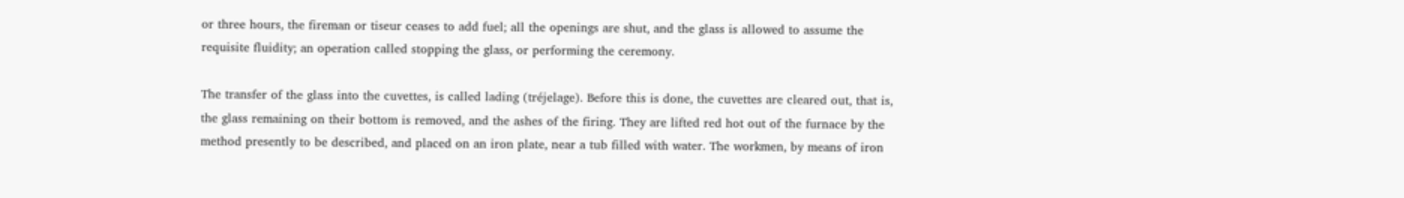or three hours, the fireman or tiseur ceases to add fuel; all the openings are shut, and the glass is allowed to assume the requisite fluidity; an operation called stopping the glass, or performing the ceremony.

The transfer of the glass into the cuvettes, is called lading (tréjelage). Before this is done, the cuvettes are cleared out, that is, the glass remaining on their bottom is removed, and the ashes of the firing. They are lifted red hot out of the furnace by the method presently to be described, and placed on an iron plate, near a tub filled with water. The workmen, by means of iron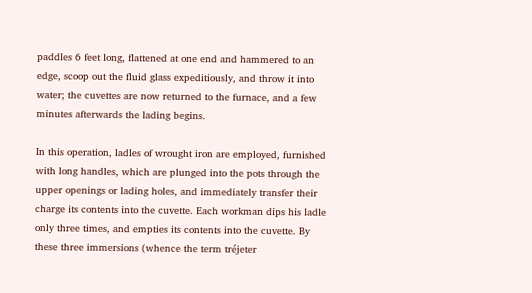paddles 6 feet long, flattened at one end and hammered to an edge, scoop out the fluid glass expeditiously, and throw it into water; the cuvettes are now returned to the furnace, and a few minutes afterwards the lading begins.

In this operation, ladles of wrought iron are employed, furnished with long handles, which are plunged into the pots through the upper openings or lading holes, and immediately transfer their charge its contents into the cuvette. Each workman dips his ladle only three times, and empties its contents into the cuvette. By these three immersions (whence the term tréjeter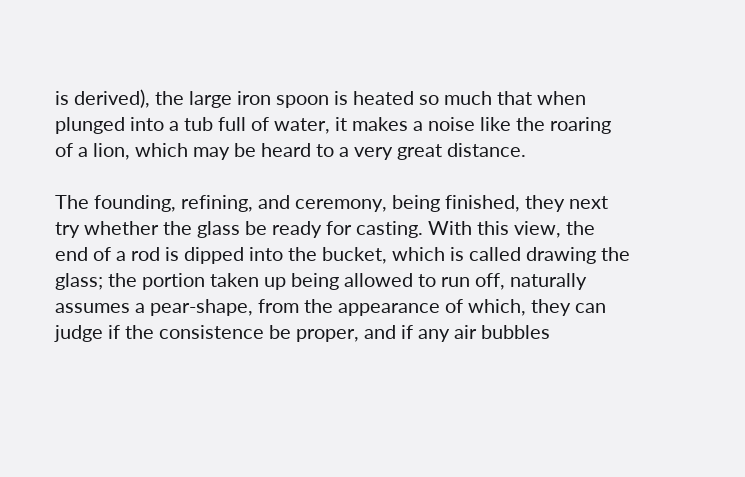is derived), the large iron spoon is heated so much that when plunged into a tub full of water, it makes a noise like the roaring of a lion, which may be heard to a very great distance.

The founding, refining, and ceremony, being finished, they next try whether the glass be ready for casting. With this view, the end of a rod is dipped into the bucket, which is called drawing the glass; the portion taken up being allowed to run off, naturally assumes a pear-shape, from the appearance of which, they can judge if the consistence be proper, and if any air bubbles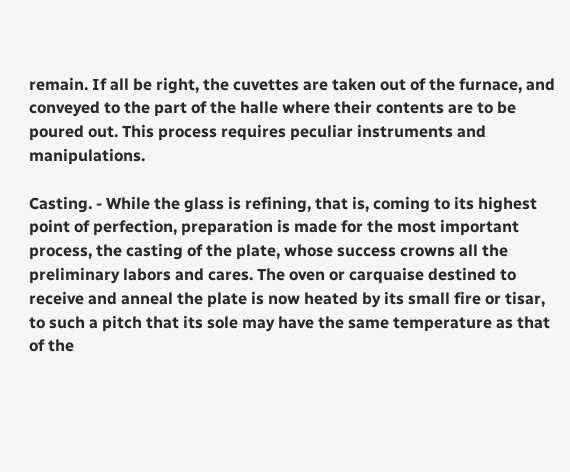remain. If all be right, the cuvettes are taken out of the furnace, and conveyed to the part of the halle where their contents are to be poured out. This process requires peculiar instruments and manipulations.

Casting. - While the glass is refining, that is, coming to its highest point of perfection, preparation is made for the most important process, the casting of the plate, whose success crowns all the preliminary labors and cares. The oven or carquaise destined to receive and anneal the plate is now heated by its small fire or tisar, to such a pitch that its sole may have the same temperature as that of the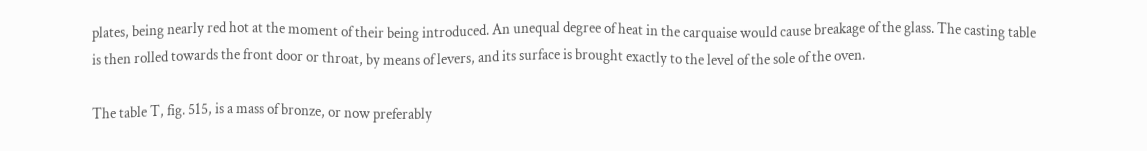plates, being nearly red hot at the moment of their being introduced. An unequal degree of heat in the carquaise would cause breakage of the glass. The casting table is then rolled towards the front door or throat, by means of levers, and its surface is brought exactly to the level of the sole of the oven.

The table T, fig. 515, is a mass of bronze, or now preferably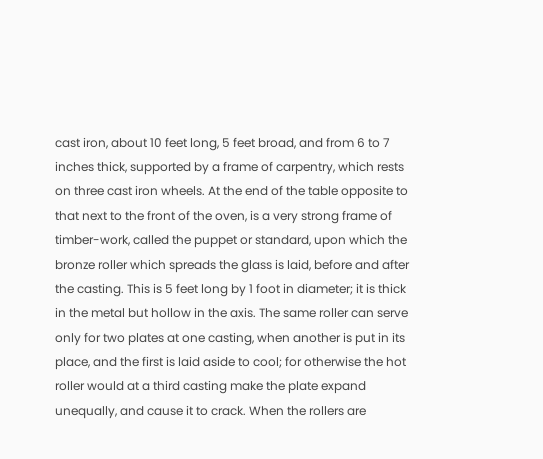cast iron, about 10 feet long, 5 feet broad, and from 6 to 7 inches thick, supported by a frame of carpentry, which rests on three cast iron wheels. At the end of the table opposite to that next to the front of the oven, is a very strong frame of timber-work, called the puppet or standard, upon which the bronze roller which spreads the glass is laid, before and after the casting. This is 5 feet long by 1 foot in diameter; it is thick in the metal but hollow in the axis. The same roller can serve only for two plates at one casting, when another is put in its place, and the first is laid aside to cool; for otherwise the hot roller would at a third casting make the plate expand unequally, and cause it to crack. When the rollers are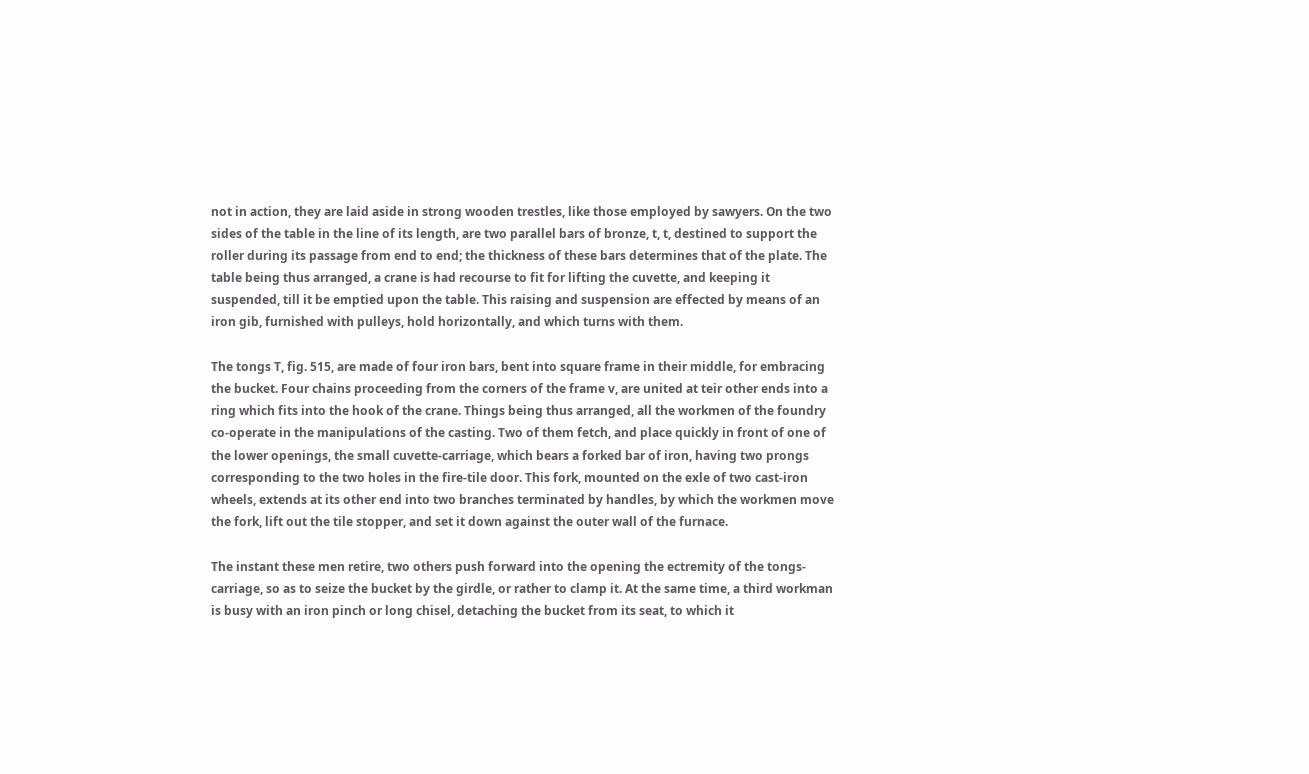not in action, they are laid aside in strong wooden trestles, like those employed by sawyers. On the two sides of the table in the line of its length, are two parallel bars of bronze, t, t, destined to support the roller during its passage from end to end; the thickness of these bars determines that of the plate. The table being thus arranged, a crane is had recourse to fit for lifting the cuvette, and keeping it suspended, till it be emptied upon the table. This raising and suspension are effected by means of an iron gib, furnished with pulleys, hold horizontally, and which turns with them.

The tongs T, fig. 515, are made of four iron bars, bent into square frame in their middle, for embracing the bucket. Four chains proceeding from the corners of the frame v, are united at teir other ends into a ring which fits into the hook of the crane. Things being thus arranged, all the workmen of the foundry co-operate in the manipulations of the casting. Two of them fetch, and place quickly in front of one of the lower openings, the small cuvette-carriage, which bears a forked bar of iron, having two prongs corresponding to the two holes in the fire-tile door. This fork, mounted on the exle of two cast-iron wheels, extends at its other end into two branches terminated by handles, by which the workmen move the fork, lift out the tile stopper, and set it down against the outer wall of the furnace.

The instant these men retire, two others push forward into the opening the ectremity of the tongs-carriage, so as to seize the bucket by the girdle, or rather to clamp it. At the same time, a third workman is busy with an iron pinch or long chisel, detaching the bucket from its seat, to which it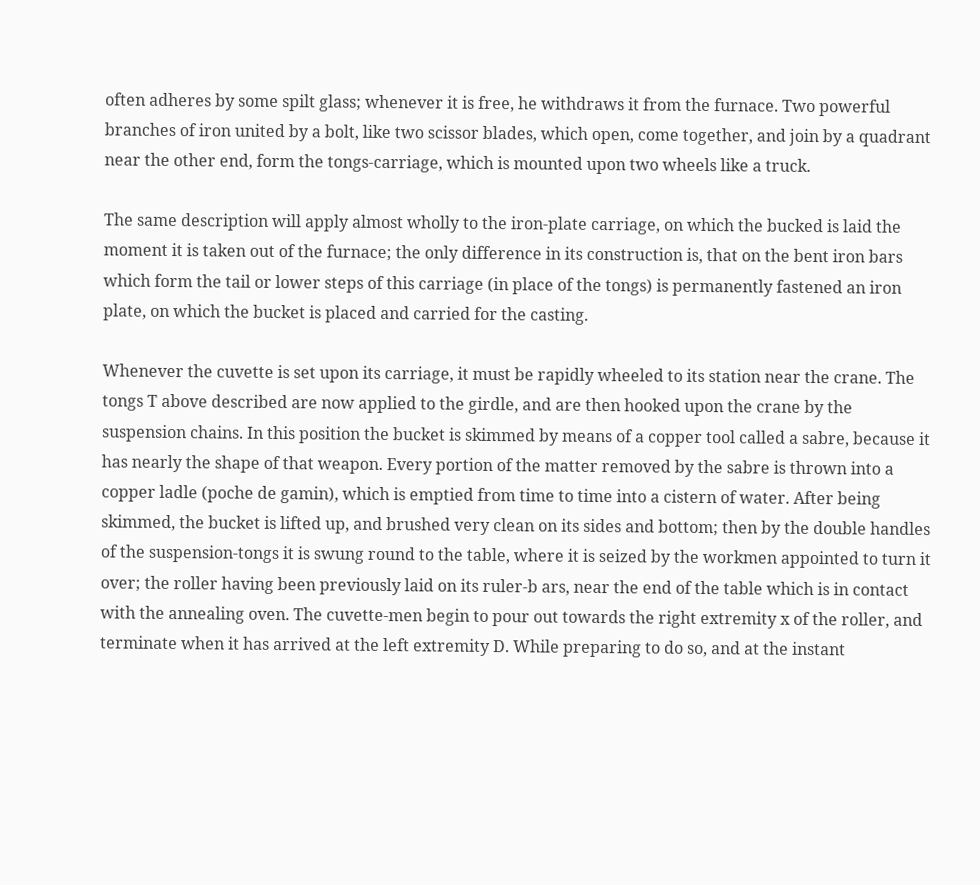often adheres by some spilt glass; whenever it is free, he withdraws it from the furnace. Two powerful branches of iron united by a bolt, like two scissor blades, which open, come together, and join by a quadrant near the other end, form the tongs-carriage, which is mounted upon two wheels like a truck.

The same description will apply almost wholly to the iron-plate carriage, on which the bucked is laid the moment it is taken out of the furnace; the only difference in its construction is, that on the bent iron bars which form the tail or lower steps of this carriage (in place of the tongs) is permanently fastened an iron plate, on which the bucket is placed and carried for the casting.

Whenever the cuvette is set upon its carriage, it must be rapidly wheeled to its station near the crane. The tongs T above described are now applied to the girdle, and are then hooked upon the crane by the suspension chains. In this position the bucket is skimmed by means of a copper tool called a sabre, because it has nearly the shape of that weapon. Every portion of the matter removed by the sabre is thrown into a copper ladle (poche de gamin), which is emptied from time to time into a cistern of water. After being skimmed, the bucket is lifted up, and brushed very clean on its sides and bottom; then by the double handles of the suspension-tongs it is swung round to the table, where it is seized by the workmen appointed to turn it over; the roller having been previously laid on its ruler-b ars, near the end of the table which is in contact with the annealing oven. The cuvette-men begin to pour out towards the right extremity x of the roller, and terminate when it has arrived at the left extremity D. While preparing to do so, and at the instant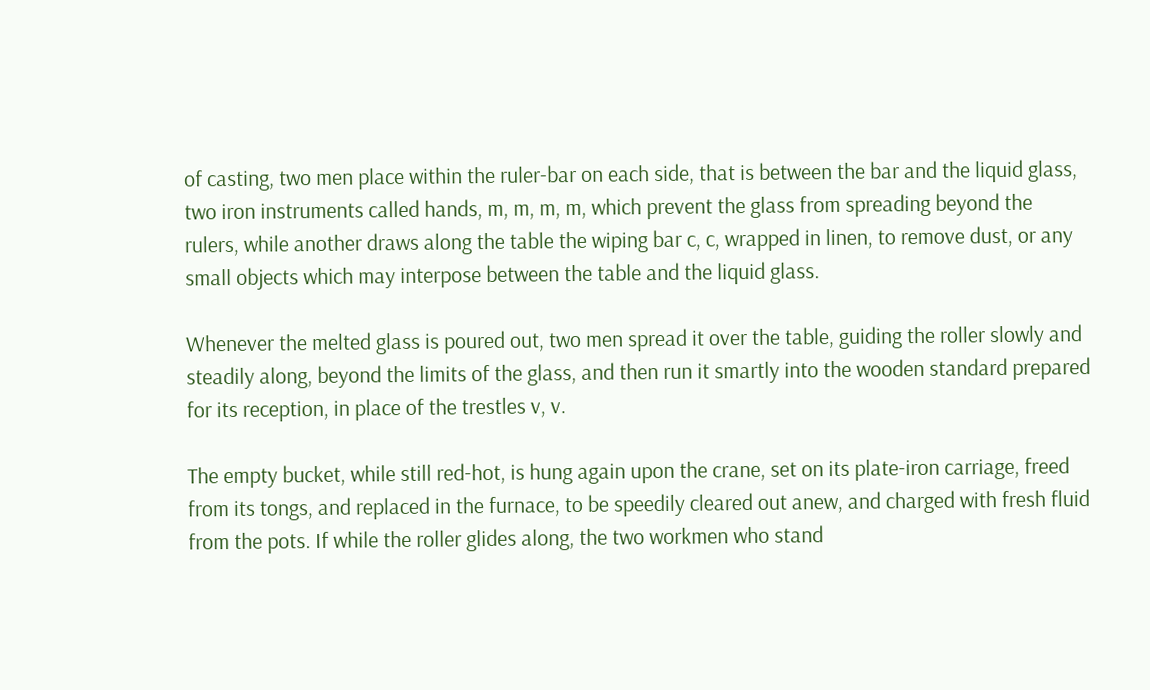of casting, two men place within the ruler-bar on each side, that is between the bar and the liquid glass, two iron instruments called hands, m, m, m, m, which prevent the glass from spreading beyond the rulers, while another draws along the table the wiping bar c, c, wrapped in linen, to remove dust, or any small objects which may interpose between the table and the liquid glass.

Whenever the melted glass is poured out, two men spread it over the table, guiding the roller slowly and steadily along, beyond the limits of the glass, and then run it smartly into the wooden standard prepared for its reception, in place of the trestles v, v.

The empty bucket, while still red-hot, is hung again upon the crane, set on its plate-iron carriage, freed from its tongs, and replaced in the furnace, to be speedily cleared out anew, and charged with fresh fluid from the pots. If while the roller glides along, the two workmen who stand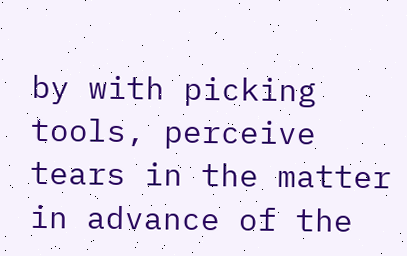by with picking tools, perceive tears in the matter in advance of the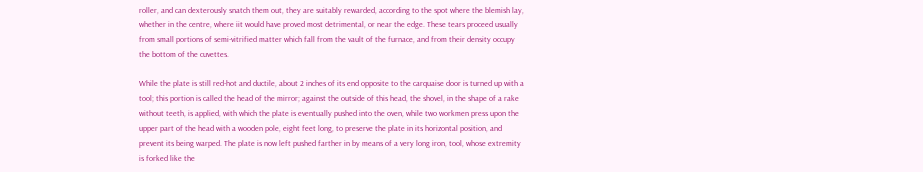roller, and can dexterously snatch them out, they are suitably rewarded, according to the spot where the blemish lay, whether in the centre, where iit would have proved most detrimental, or near the edge. These tears proceed usually from small portions of semi-vitrified matter which fall from the vault of the furnace, and from their density occupy the bottom of the cuvettes.

While the plate is still red-hot and ductile, about 2 inches of its end opposite to the carquaise door is turned up with a tool; this portion is called the head of the mirror; against the outside of this head, the shovel, in the shape of a rake without teeth, is applied, with which the plate is eventually pushed into the oven, while two workmen press upon the upper part of the head with a wooden pole, eight feet long, to preserve the plate in its horizontal position, and prevent its being warped. The plate is now left pushed farther in by means of a very long iron, tool, whose extremity is forked like the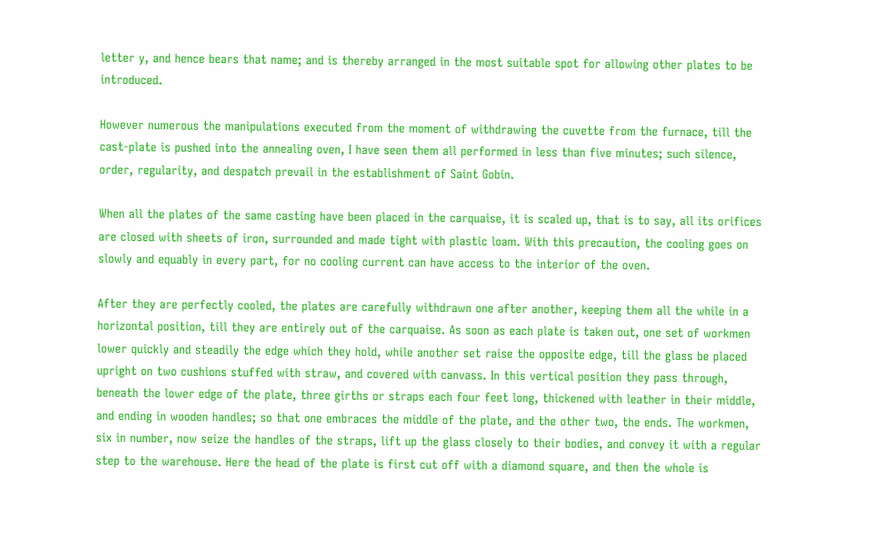letter y, and hence bears that name; and is thereby arranged in the most suitable spot for allowing other plates to be introduced.

However numerous the manipulations executed from the moment of withdrawing the cuvette from the furnace, till the cast-plate is pushed into the annealing oven, I have seen them all performed in less than five minutes; such silence, order, regularity, and despatch prevail in the establishment of Saint Gobin.

When all the plates of the same casting have been placed in the carquaise, it is scaled up, that is to say, all its orifices are closed with sheets of iron, surrounded and made tight with plastic loam. With this precaution, the cooling goes on slowly and equably in every part, for no cooling current can have access to the interior of the oven.

After they are perfectly cooled, the plates are carefully withdrawn one after another, keeping them all the while in a horizontal position, till they are entirely out of the carquaise. As soon as each plate is taken out, one set of workmen lower quickly and steadily the edge which they hold, while another set raise the opposite edge, till the glass be placed upright on two cushions stuffed with straw, and covered with canvass. In this vertical position they pass through, beneath the lower edge of the plate, three girths or straps each four feet long, thickened with leather in their middle, and ending in wooden handles; so that one embraces the middle of the plate, and the other two, the ends. The workmen, six in number, now seize the handles of the straps, lift up the glass closely to their bodies, and convey it with a regular step to the warehouse. Here the head of the plate is first cut off with a diamond square, and then the whole is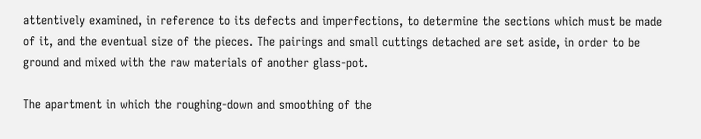attentively examined, in reference to its defects and imperfections, to determine the sections which must be made of it, and the eventual size of the pieces. The pairings and small cuttings detached are set aside, in order to be ground and mixed with the raw materials of another glass-pot.

The apartment in which the roughing-down and smoothing of the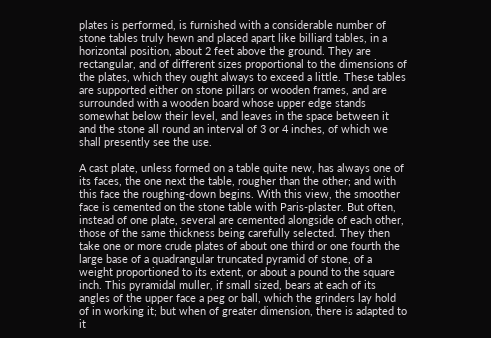plates is performed, is furnished with a considerable number of stone tables truly hewn and placed apart like billiard tables, in a horizontal position, about 2 feet above the ground. They are rectangular, and of different sizes proportional to the dimensions of the plates, which they ought always to exceed a little. These tables are supported either on stone pillars or wooden frames, and are surrounded with a wooden board whose upper edge stands somewhat below their level, and leaves in the space between it and the stone all round an interval of 3 or 4 inches, of which we shall presently see the use.

A cast plate, unless formed on a table quite new, has always one of its faces, the one next the table, rougher than the other; and with this face the roughing-down begins. With this view, the smoother face is cemented on the stone table with Paris-plaster. But often, instead of one plate, several are cemented alongside of each other, those of the same thickness being carefully selected. They then take one or more crude plates of about one third or one fourth the large base of a quadrangular truncated pyramid of stone, of a weight proportioned to its extent, or about a pound to the square inch. This pyramidal muller, if small sized, bears at each of its angles of the upper face a peg or ball, which the grinders lay hold of in working it; but when of greater dimension, there is adapted to it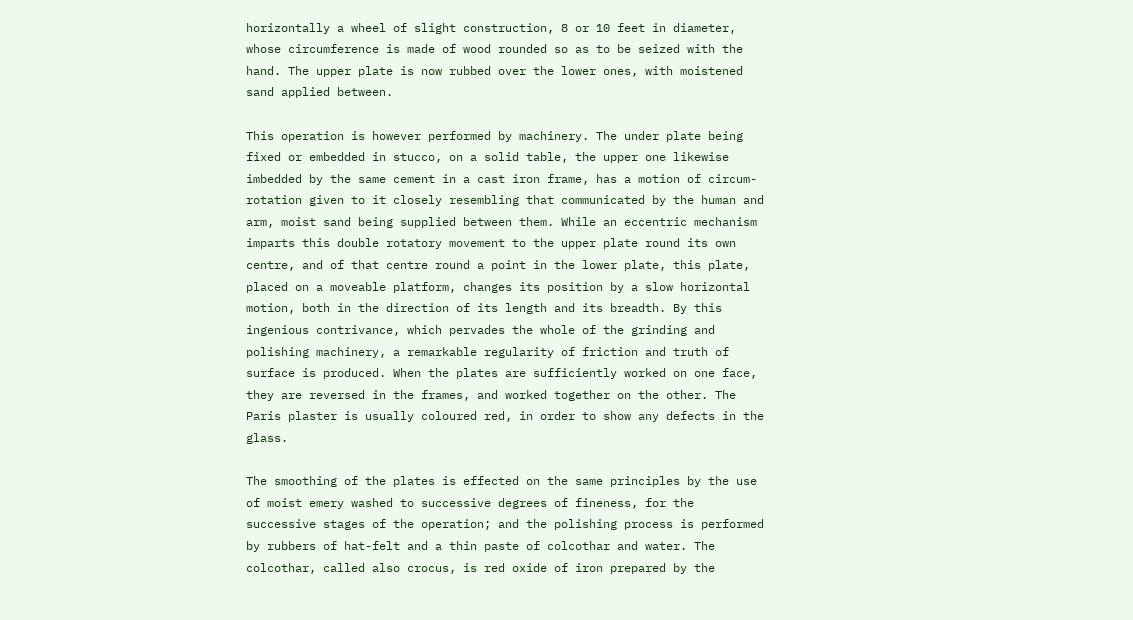horizontally a wheel of slight construction, 8 or 10 feet in diameter, whose circumference is made of wood rounded so as to be seized with the hand. The upper plate is now rubbed over the lower ones, with moistened sand applied between.

This operation is however performed by machinery. The under plate being fixed or embedded in stucco, on a solid table, the upper one likewise imbedded by the same cement in a cast iron frame, has a motion of circum-rotation given to it closely resembling that communicated by the human and arm, moist sand being supplied between them. While an eccentric mechanism imparts this double rotatory movement to the upper plate round its own centre, and of that centre round a point in the lower plate, this plate, placed on a moveable platform, changes its position by a slow horizontal motion, both in the direction of its length and its breadth. By this ingenious contrivance, which pervades the whole of the grinding and polishing machinery, a remarkable regularity of friction and truth of surface is produced. When the plates are sufficiently worked on one face, they are reversed in the frames, and worked together on the other. The Paris plaster is usually coloured red, in order to show any defects in the glass.

The smoothing of the plates is effected on the same principles by the use of moist emery washed to successive degrees of fineness, for the successive stages of the operation; and the polishing process is performed by rubbers of hat-felt and a thin paste of colcothar and water. The colcothar, called also crocus, is red oxide of iron prepared by the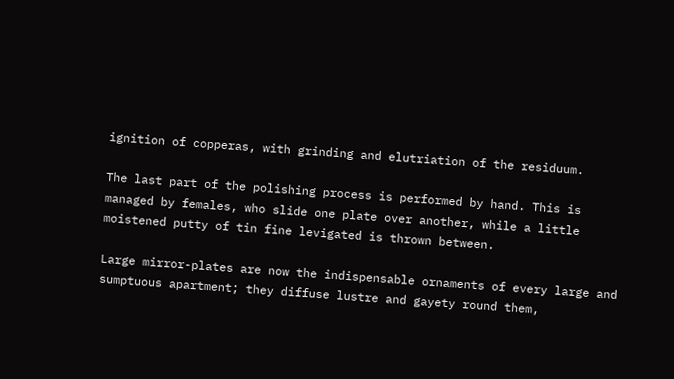ignition of copperas, with grinding and elutriation of the residuum.

The last part of the polishing process is performed by hand. This is managed by females, who slide one plate over another, while a little moistened putty of tin fine levigated is thrown between.

Large mirror-plates are now the indispensable ornaments of every large and sumptuous apartment; they diffuse lustre and gayety round them,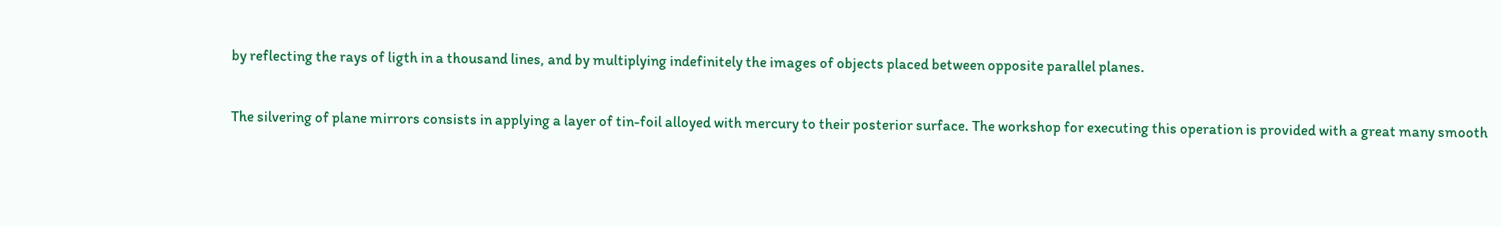by reflecting the rays of ligth in a thousand lines, and by multiplying indefinitely the images of objects placed between opposite parallel planes.

The silvering of plane mirrors consists in applying a layer of tin-foil alloyed with mercury to their posterior surface. The workshop for executing this operation is provided with a great many smooth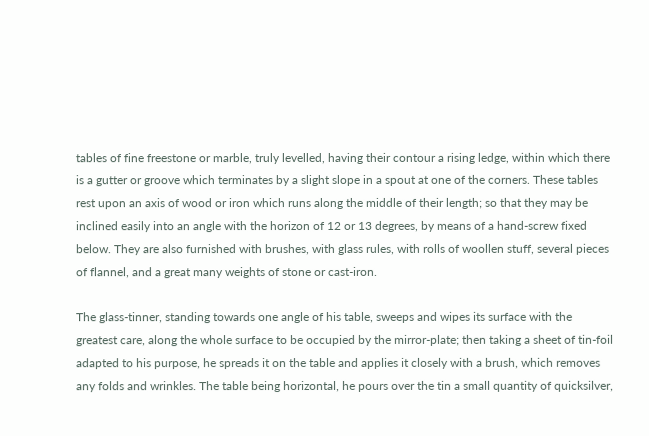tables of fine freestone or marble, truly levelled, having their contour a rising ledge, within which there is a gutter or groove which terminates by a slight slope in a spout at one of the corners. These tables rest upon an axis of wood or iron which runs along the middle of their length; so that they may be inclined easily into an angle with the horizon of 12 or 13 degrees, by means of a hand-screw fixed below. They are also furnished with brushes, with glass rules, with rolls of woollen stuff, several pieces of flannel, and a great many weights of stone or cast-iron.

The glass-tinner, standing towards one angle of his table, sweeps and wipes its surface with the greatest care, along the whole surface to be occupied by the mirror-plate; then taking a sheet of tin-foil adapted to his purpose, he spreads it on the table and applies it closely with a brush, which removes any folds and wrinkles. The table being horizontal, he pours over the tin a small quantity of quicksilver,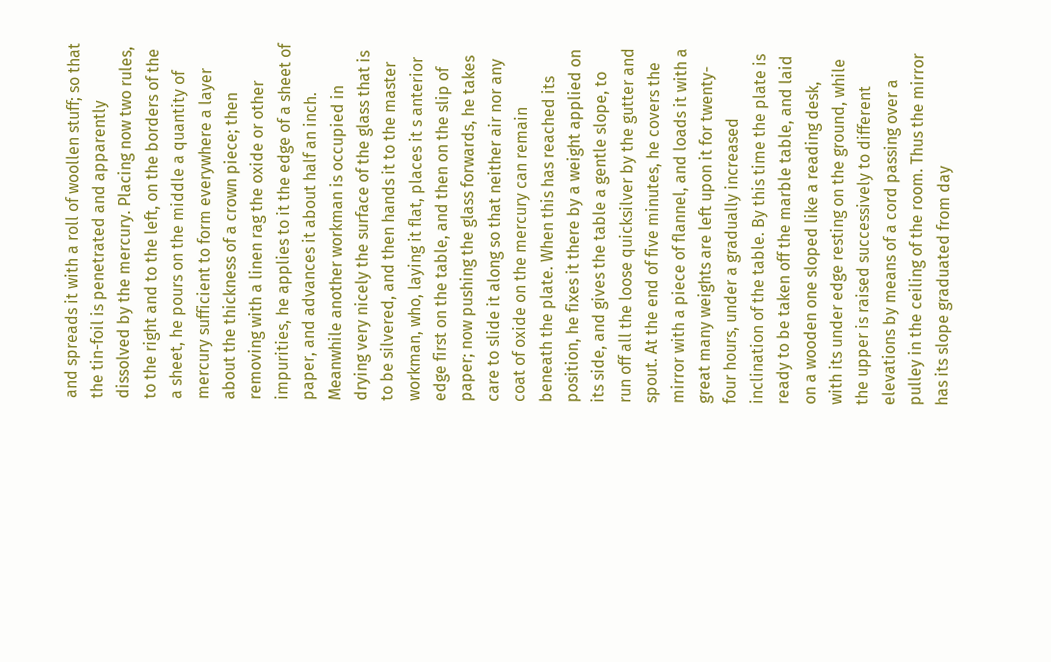and spreads it with a roll of woollen stuff; so that the tin-foil is penetrated and apparently dissolved by the mercury. Placing now two rules, to the right and to the left, on the borders of the a sheet, he pours on the middle a quantity of mercury sufficient to form everywhere a layer about the thickness of a crown piece; then removing with a linen rag the oxide or other impurities, he applies to it the edge of a sheet of paper, and advances it about half an inch. Meanwhile another workman is occupied in drying very nicely the surface of the glass that is to be silvered, and then hands it to the master workman, who, laying it flat, places it s anterior edge first on the table, and then on the slip of paper; now pushing the glass forwards, he takes care to slide it along so that neither air nor any coat of oxide on the mercury can remain beneath the plate. When this has reached its position, he fixes it there by a weight applied on its side, and gives the table a gentle slope, to run off all the loose quicksilver by the gutter and spout. At the end of five minutes, he covers the mirror with a piece of flannel, and loads it with a great many weights are left upon it for twenty-four hours, under a gradually increased inclination of the table. By this time the plate is ready to be taken off the marble table, and laid on a wooden one sloped like a reading desk, with its under edge resting on the ground, while the upper is raised successively to different elevations by means of a cord passing over a pulley in the ceiling of the room. Thus the mirror has its slope graduated from day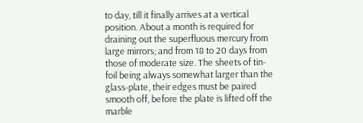to day, till it finally arrives at a vertical position. About a month is required for draining out the superfluous mercury from large mirrors; and from 18 to 20 days from those of moderate size. The sheets of tin-foil being always somewhat larger than the glass-plate, their edges must be paired smooth off, before the plate is lifted off the marble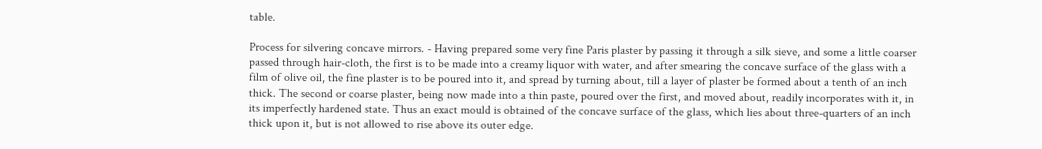table.

Process for silvering concave mirrors. - Having prepared some very fine Paris plaster by passing it through a silk sieve, and some a little coarser passed through hair-cloth, the first is to be made into a creamy liquor with water, and after smearing the concave surface of the glass with a film of olive oil, the fine plaster is to be poured into it, and spread by turning about, till a layer of plaster be formed about a tenth of an inch thick. The second or coarse plaster, being now made into a thin paste, poured over the first, and moved about, readily incorporates with it, in its imperfectly hardened state. Thus an exact mould is obtained of the concave surface of the glass, which lies about three-quarters of an inch thick upon it, but is not allowed to rise above its outer edge.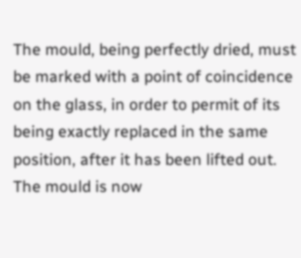The mould, being perfectly dried, must be marked with a point of coincidence on the glass, in order to permit of its being exactly replaced in the same position, after it has been lifted out. The mould is now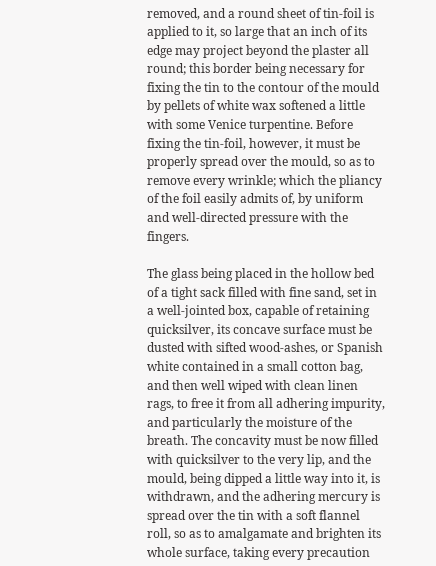removed, and a round sheet of tin-foil is applied to it, so large that an inch of its edge may project beyond the plaster all round; this border being necessary for fixing the tin to the contour of the mould by pellets of white wax softened a little with some Venice turpentine. Before fixing the tin-foil, however, it must be properly spread over the mould, so as to remove every wrinkle; which the pliancy of the foil easily admits of, by uniform and well-directed pressure with the fingers.

The glass being placed in the hollow bed of a tight sack filled with fine sand, set in a well-jointed box, capable of retaining quicksilver, its concave surface must be dusted with sifted wood-ashes, or Spanish white contained in a small cotton bag, and then well wiped with clean linen rags, to free it from all adhering impurity, and particularly the moisture of the breath. The concavity must be now filled with quicksilver to the very lip, and the mould, being dipped a little way into it, is withdrawn, and the adhering mercury is spread over the tin with a soft flannel roll, so as to amalgamate and brighten its whole surface, taking every precaution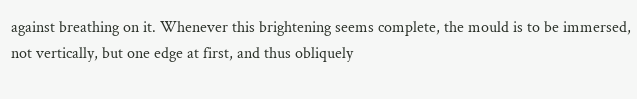against breathing on it. Whenever this brightening seems complete, the mould is to be immersed, not vertically, but one edge at first, and thus obliquely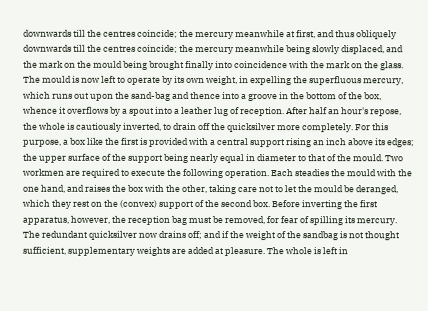downwards till the centres coincide; the mercury meanwhile at first, and thus obliquely downwards till the centres coincide; the mercury meanwhile being slowly displaced, and the mark on the mould being brought finally into coincidence with the mark on the glass. The mould is now left to operate by its own weight, in expelling the superfluous mercury, which runs out upon the sand-bag and thence into a groove in the bottom of the box, whence it overflows by a spout into a leather lug of reception. After half an hour's repose, the whole is cautiously inverted, to drain off the quicksilver more completely. For this purpose, a box like the first is provided with a central support rising an inch above its edges; the upper surface of the support being nearly equal in diameter to that of the mould. Two workmen are required to execute the following operation. Each steadies the mould with the one hand, and raises the box with the other, taking care not to let the mould be deranged, which they rest on the (convex) support of the second box. Before inverting the first apparatus, however, the reception bag must be removed, for fear of spilling its mercury. The redundant quicksilver now drains off; and if the weight of the sandbag is not thought sufficient, supplementary weights are added at pleasure. The whole is left in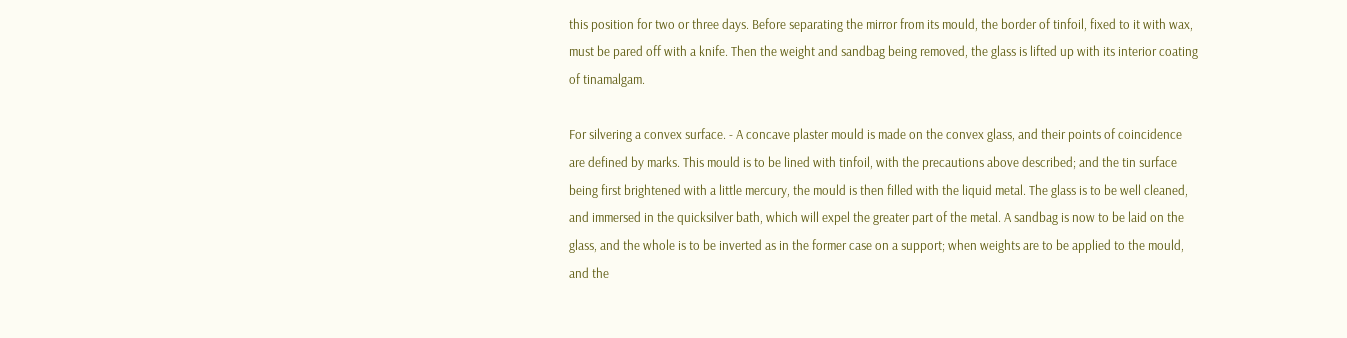this position for two or three days. Before separating the mirror from its mould, the border of tinfoil, fixed to it with wax, must be pared off with a knife. Then the weight and sandbag being removed, the glass is lifted up with its interior coating of tinamalgam.

For silvering a convex surface. - A concave plaster mould is made on the convex glass, and their points of coincidence are defined by marks. This mould is to be lined with tinfoil, with the precautions above described; and the tin surface being first brightened with a little mercury, the mould is then filled with the liquid metal. The glass is to be well cleaned, and immersed in the quicksilver bath, which will expel the greater part of the metal. A sandbag is now to be laid on the glass, and the whole is to be inverted as in the former case on a support; when weights are to be applied to the mould, and the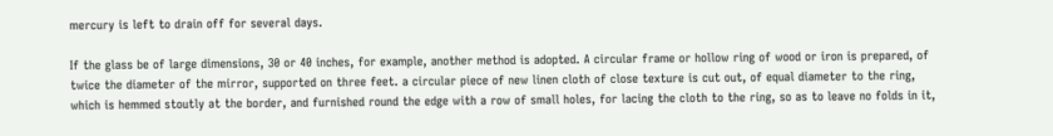mercury is left to drain off for several days.

If the glass be of large dimensions, 30 or 40 inches, for example, another method is adopted. A circular frame or hollow ring of wood or iron is prepared, of twice the diameter of the mirror, supported on three feet. a circular piece of new linen cloth of close texture is cut out, of equal diameter to the ring, which is hemmed stoutly at the border, and furnished round the edge with a row of small holes, for lacing the cloth to the ring, so as to leave no folds in it,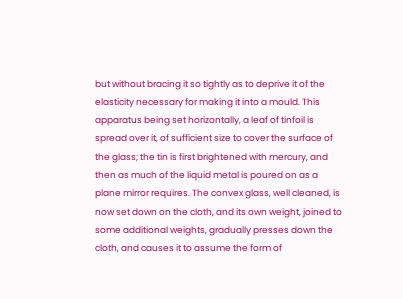but without bracing it so tightly as to deprive it of the elasticity necessary for making it into a mould. This apparatus being set horizontally, a leaf of tinfoil is spread over it, of sufficient size to cover the surface of the glass; the tin is first brightened with mercury, and then as much of the liquid metal is poured on as a plane mirror requires. The convex glass, well cleaned, is now set down on the cloth, and its own weight, joined to some additional weights, gradually presses down the cloth, and causes it to assume the form of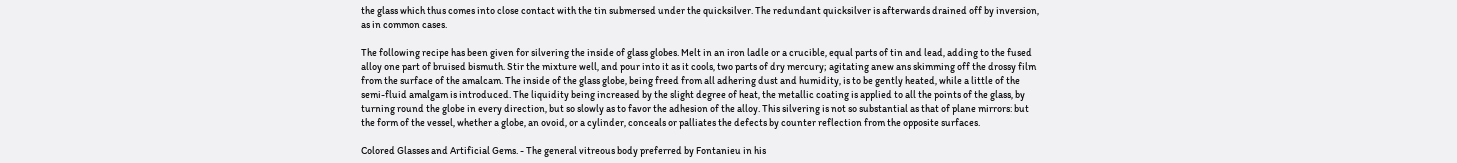the glass which thus comes into close contact with the tin submersed under the quicksilver. The redundant quicksilver is afterwards drained off by inversion, as in common cases.

The following recipe has been given for silvering the inside of glass globes. Melt in an iron ladle or a crucible, equal parts of tin and lead, adding to the fused alloy one part of bruised bismuth. Stir the mixture well, and pour into it as it cools, two parts of dry mercury; agitating anew ans skimming off the drossy film from the surface of the amalcam. The inside of the glass globe, being freed from all adhering dust and humidity, is to be gently heated, while a little of the semi-fluid amalgam is introduced. The liquidity being increased by the slight degree of heat, the metallic coating is applied to all the points of the glass, by turning round the globe in every direction, but so slowly as to favor the adhesion of the alloy. This silvering is not so substantial as that of plane mirrors: but the form of the vessel, whether a globe, an ovoid, or a cylinder, conceals or palliates the defects by counter reflection from the opposite surfaces.

Colored Glasses and Artificial Gems. - The general vitreous body preferred by Fontanieu in his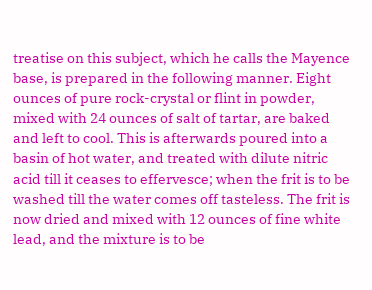treatise on this subject, which he calls the Mayence base, is prepared in the following manner. Eight ounces of pure rock-crystal or flint in powder, mixed with 24 ounces of salt of tartar, are baked and left to cool. This is afterwards poured into a basin of hot water, and treated with dilute nitric acid till it ceases to effervesce; when the frit is to be washed till the water comes off tasteless. The frit is now dried and mixed with 12 ounces of fine white lead, and the mixture is to be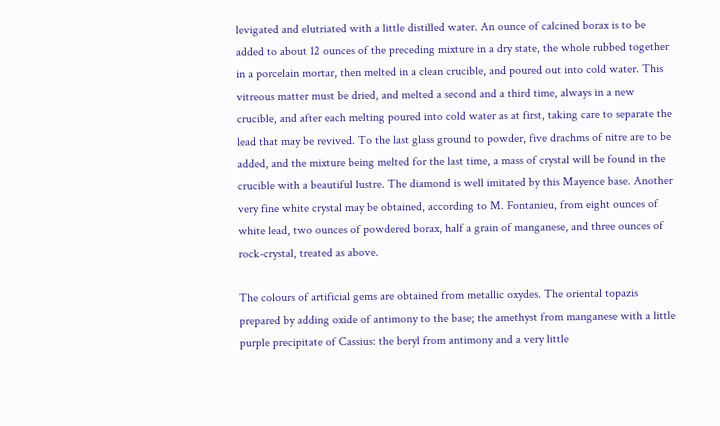levigated and elutriated with a little distilled water. An ounce of calcined borax is to be added to about 12 ounces of the preceding mixture in a dry state, the whole rubbed together in a porcelain mortar, then melted in a clean crucible, and poured out into cold water. This vitreous matter must be dried, and melted a second and a third time, always in a new crucible, and after each melting poured into cold water as at first, taking care to separate the lead that may be revived. To the last glass ground to powder, five drachms of nitre are to be added, and the mixture being melted for the last time, a mass of crystal will be found in the crucible with a beautiful lustre. The diamond is well imitated by this Mayence base. Another very fine white crystal may be obtained, according to M. Fontanieu, from eight ounces of white lead, two ounces of powdered borax, half a grain of manganese, and three ounces of rock-crystal, treated as above.

The colours of artificial gems are obtained from metallic oxydes. The oriental topazis prepared by adding oxide of antimony to the base; the amethyst from manganese with a little purple precipitate of Cassius: the beryl from antimony and a very little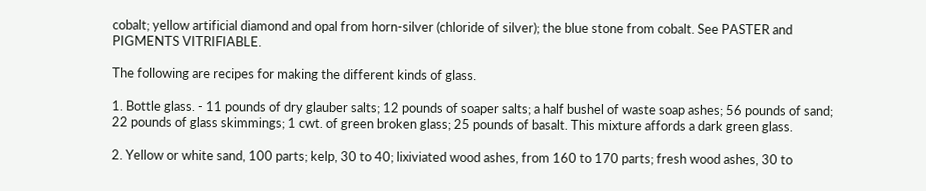cobalt; yellow artificial diamond and opal from horn-silver (chloride of silver); the blue stone from cobalt. See PASTER and PIGMENTS VITRIFIABLE.

The following are recipes for making the different kinds of glass.

1. Bottle glass. - 11 pounds of dry glauber salts; 12 pounds of soaper salts; a half bushel of waste soap ashes; 56 pounds of sand; 22 pounds of glass skimmings; 1 cwt. of green broken glass; 25 pounds of basalt. This mixture affords a dark green glass.

2. Yellow or white sand, 100 parts; kelp, 30 to 40; lixiviated wood ashes, from 160 to 170 parts; fresh wood ashes, 30 to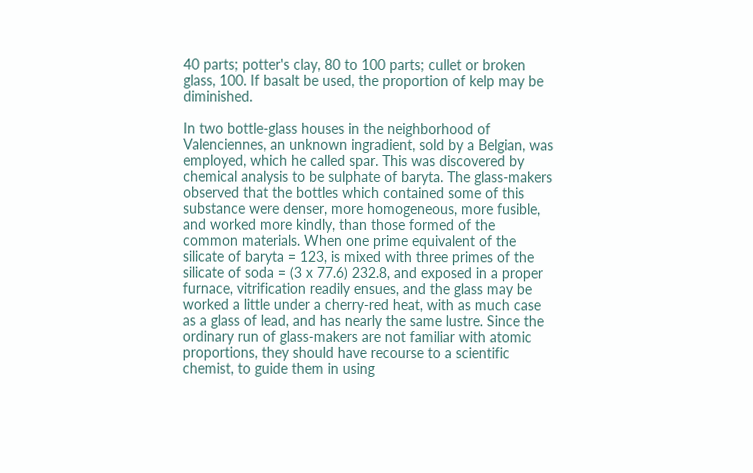40 parts; potter's clay, 80 to 100 parts; cullet or broken glass, 100. If basalt be used, the proportion of kelp may be diminished.

In two bottle-glass houses in the neighborhood of Valenciennes, an unknown ingradient, sold by a Belgian, was employed, which he called spar. This was discovered by chemical analysis to be sulphate of baryta. The glass-makers observed that the bottles which contained some of this substance were denser, more homogeneous, more fusible, and worked more kindly, than those formed of the common materials. When one prime equivalent of the silicate of baryta = 123, is mixed with three primes of the silicate of soda = (3 x 77.6) 232.8, and exposed in a proper furnace, vitrification readily ensues, and the glass may be worked a little under a cherry-red heat, with as much case as a glass of lead, and has nearly the same lustre. Since the ordinary run of glass-makers are not familiar with atomic proportions, they should have recourse to a scientific chemist, to guide them in using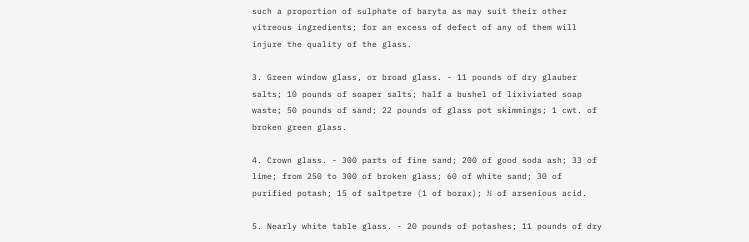such a proportion of sulphate of baryta as may suit their other vitreous ingredients; for an excess of defect of any of them will injure the quality of the glass.

3. Green window glass, or broad glass. - 11 pounds of dry glauber salts; 10 pounds of soaper salts; half a bushel of lixiviated soap waste; 50 pounds of sand; 22 pounds of glass pot skimmings; 1 cwt. of broken green glass.

4. Crown glass. - 300 parts of fine sand; 200 of good soda ash; 33 of lime; from 250 to 300 of broken glass; 60 of white sand; 30 of purified potash; 15 of saltpetre (1 of borax); ½ of arsenious acid.

5. Nearly white table glass. - 20 pounds of potashes; 11 pounds of dry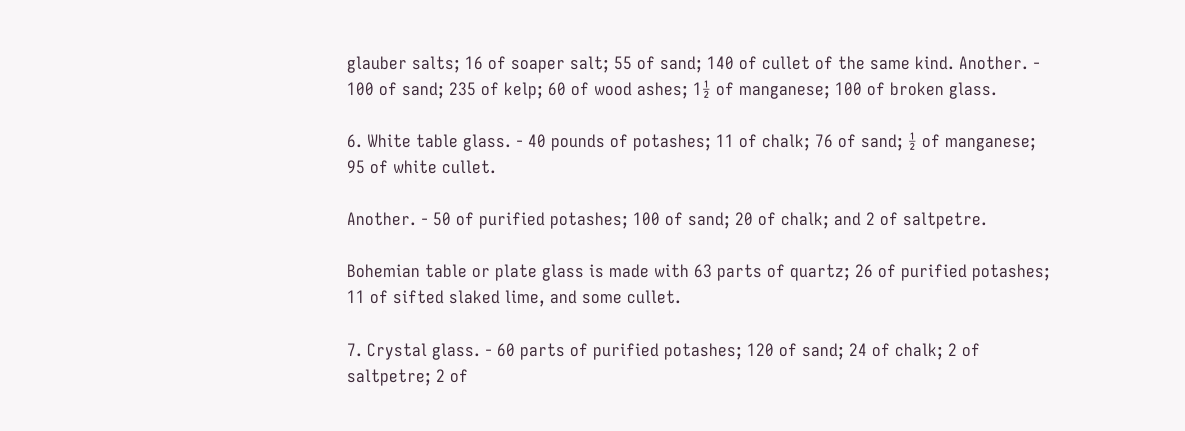glauber salts; 16 of soaper salt; 55 of sand; 140 of cullet of the same kind. Another. - 100 of sand; 235 of kelp; 60 of wood ashes; 1½ of manganese; 100 of broken glass.

6. White table glass. - 40 pounds of potashes; 11 of chalk; 76 of sand; ½ of manganese; 95 of white cullet.

Another. - 50 of purified potashes; 100 of sand; 20 of chalk; and 2 of saltpetre.

Bohemian table or plate glass is made with 63 parts of quartz; 26 of purified potashes; 11 of sifted slaked lime, and some cullet.

7. Crystal glass. - 60 parts of purified potashes; 120 of sand; 24 of chalk; 2 of saltpetre; 2 of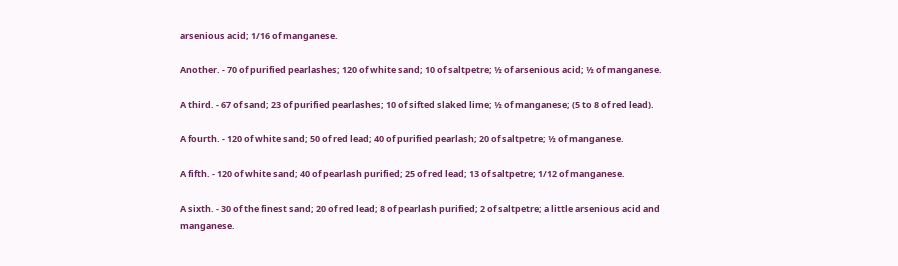arsenious acid; 1/16 of manganese.

Another. - 70 of purified pearlashes; 120 of white sand; 10 of saltpetre; ½ of arsenious acid; ½ of manganese.

A third. - 67 of sand; 23 of purified pearlashes; 10 of sifted slaked lime; ½ of manganese; (5 to 8 of red lead).

A fourth. - 120 of white sand; 50 of red lead; 40 of purified pearlash; 20 of saltpetre; ½ of manganese.

A fifth. - 120 of white sand; 40 of pearlash purified; 25 of red lead; 13 of saltpetre; 1/12 of manganese.

A sixth. - 30 of the finest sand; 20 of red lead; 8 of pearlash purified; 2 of saltpetre; a little arsenious acid and manganese.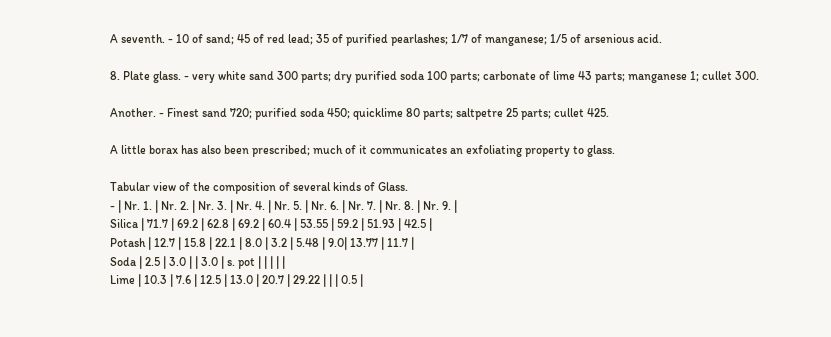A seventh. - 10 of sand; 45 of red lead; 35 of purified pearlashes; 1/7 of manganese; 1/5 of arsenious acid.

8. Plate glass. - very white sand 300 parts; dry purified soda 100 parts; carbonate of lime 43 parts; manganese 1; cullet 300.

Another. - Finest sand 720; purified soda 450; quicklime 80 parts; saltpetre 25 parts; cullet 425.

A little borax has also been prescribed; much of it communicates an exfoliating property to glass.

Tabular view of the composition of several kinds of Glass.
- | Nr. 1. | Nr. 2. | Nr. 3. | Nr. 4. | Nr. 5. | Nr. 6. | Nr. 7. | Nr. 8. | Nr. 9. |
Silica | 71.7 | 69.2 | 62.8 | 69.2 | 60.4 | 53.55 | 59.2 | 51.93 | 42.5 |
Potash | 12.7 | 15.8 | 22.1 | 8.0 | 3.2 | 5.48 | 9.0| 13.77 | 11.7 |
Soda | 2.5 | 3.0 | | 3.0 | s. pot | | | | |
Lime | 10.3 | 7.6 | 12.5 | 13.0 | 20.7 | 29.22 | | | 0.5 |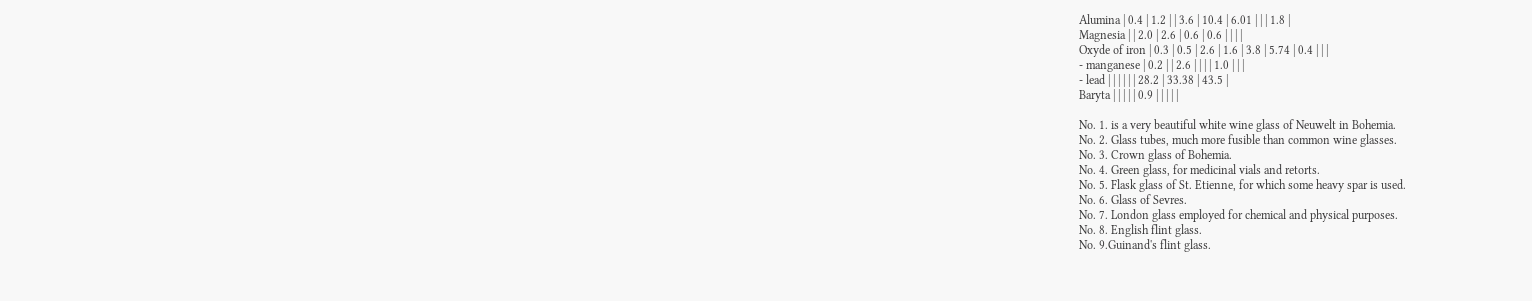Alumina | 0.4 | 1.2 | | 3.6 | 10.4 | 6.01 | | | 1.8 |
Magnesia | | 2.0 | 2.6 | 0.6 | 0.6 | | | |
Oxyde of iron | 0.3 | 0.5 | 2.6 | 1.6 | 3.8 | 5.74 | 0.4 | | |
- manganese | 0.2 | | 2.6 | | | | 1.0 | | |
- lead | | | | | | 28.2 | 33.38 | 43.5 |
Baryta | | | | | 0.9 | | | | |

No. 1. is a very beautiful white wine glass of Neuwelt in Bohemia.
No. 2. Glass tubes, much more fusible than common wine glasses.
No. 3. Crown glass of Bohemia.
No. 4. Green glass, for medicinal vials and retorts.
No. 5. Flask glass of St. Etienne, for which some heavy spar is used.
No. 6. Glass of Sevres.
No. 7. London glass employed for chemical and physical purposes.
No. 8. English flint glass.
No. 9.Guinand's flint glass.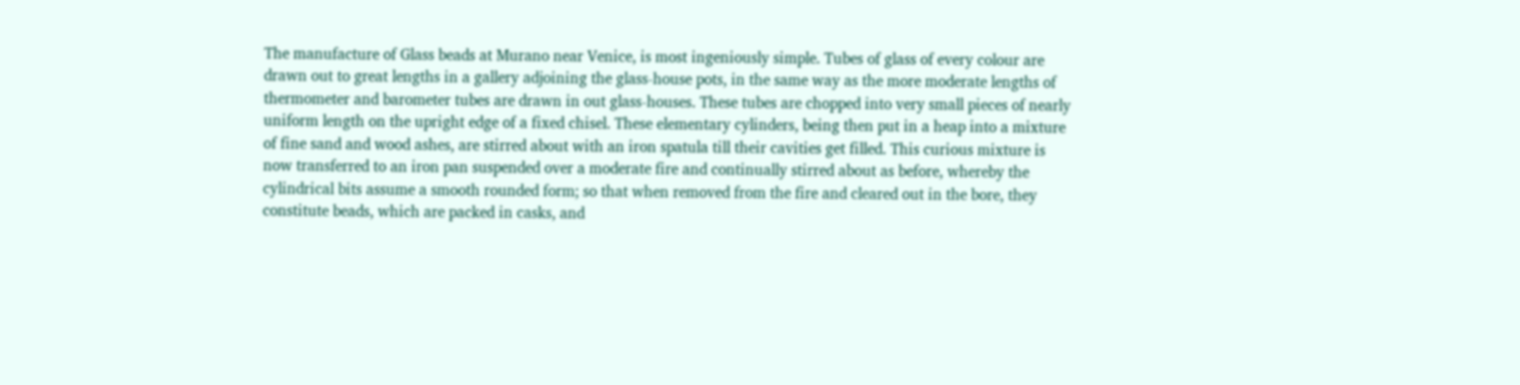The manufacture of Glass beads at Murano near Venice, is most ingeniously simple. Tubes of glass of every colour are drawn out to great lengths in a gallery adjoining the glass-house pots, in the same way as the more moderate lengths of thermometer and barometer tubes are drawn in out glass-houses. These tubes are chopped into very small pieces of nearly uniform length on the upright edge of a fixed chisel. These elementary cylinders, being then put in a heap into a mixture of fine sand and wood ashes, are stirred about with an iron spatula till their cavities get filled. This curious mixture is now transferred to an iron pan suspended over a moderate fire and continually stirred about as before, whereby the cylindrical bits assume a smooth rounded form; so that when removed from the fire and cleared out in the bore, they constitute beads, which are packed in casks, and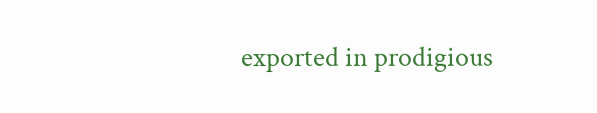exported in prodigious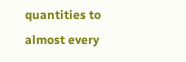quantities to almost every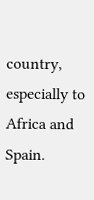country, especially to Africa and Spain.